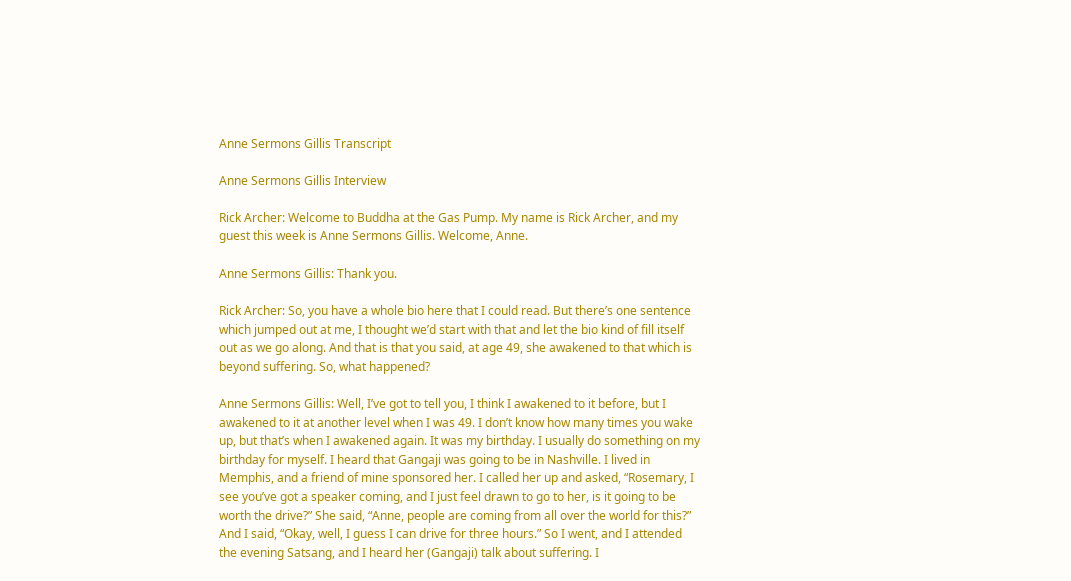Anne Sermons Gillis Transcript

Anne Sermons Gillis Interview

Rick Archer: Welcome to Buddha at the Gas Pump. My name is Rick Archer, and my guest this week is Anne Sermons Gillis. Welcome, Anne.

Anne Sermons Gillis: Thank you.

Rick Archer: So, you have a whole bio here that I could read. But there’s one sentence which jumped out at me, I thought we’d start with that and let the bio kind of fill itself out as we go along. And that is that you said, at age 49, she awakened to that which is beyond suffering. So, what happened?

Anne Sermons Gillis: Well, I’ve got to tell you, I think I awakened to it before, but I awakened to it at another level when I was 49. I don’t know how many times you wake up, but that’s when I awakened again. It was my birthday. I usually do something on my birthday for myself. I heard that Gangaji was going to be in Nashville. I lived in Memphis, and a friend of mine sponsored her. I called her up and asked, “Rosemary, I see you’ve got a speaker coming, and I just feel drawn to go to her, is it going to be worth the drive?” She said, “Anne, people are coming from all over the world for this?” And I said, “Okay, well, I guess I can drive for three hours.” So I went, and I attended the evening Satsang, and I heard her (Gangaji) talk about suffering. I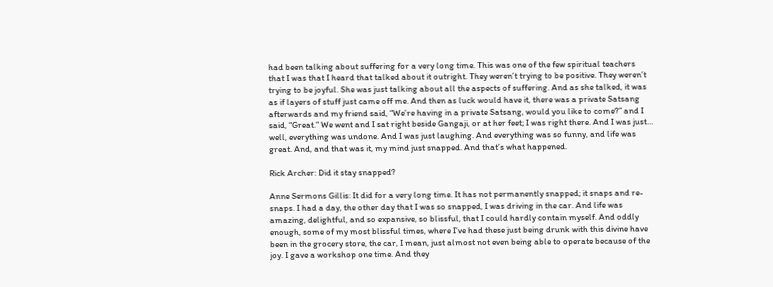had been talking about suffering for a very long time. This was one of the few spiritual teachers that I was that I heard that talked about it outright. They weren’t trying to be positive. They weren’t trying to be joyful. She was just talking about all the aspects of suffering. And as she talked, it was as if layers of stuff just came off me. And then as luck would have it, there was a private Satsang afterwards and my friend said, “We’re having in a private Satsang, would you like to come?” and I said, “Great.” We went and I sat right beside Gangaji, or at her feet; I was right there. And I was just… well, everything was undone. And I was just laughing. And everything was so funny, and life was great. And, and that was it, my mind just snapped. And that’s what happened.

Rick Archer: Did it stay snapped?

Anne Sermons Gillis: It did for a very long time. It has not permanently snapped; it snaps and re-snaps. I had a day, the other day that I was so snapped, I was driving in the car. And life was amazing, delightful, and so expansive, so blissful, that I could hardly contain myself. And oddly enough, some of my most blissful times, where I’ve had these just being drunk with this divine have been in the grocery store, the car, I mean, just almost not even being able to operate because of the joy. I gave a workshop one time. And they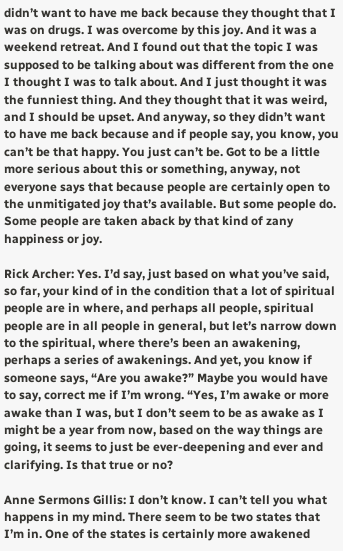didn’t want to have me back because they thought that I was on drugs. I was overcome by this joy. And it was a weekend retreat. And I found out that the topic I was supposed to be talking about was different from the one I thought I was to talk about. And I just thought it was the funniest thing. And they thought that it was weird, and I should be upset. And anyway, so they didn’t want to have me back because and if people say, you know, you can’t be that happy. You just can’t be. Got to be a little more serious about this or something, anyway, not everyone says that because people are certainly open to the unmitigated joy that’s available. But some people do. Some people are taken aback by that kind of zany happiness or joy.

Rick Archer: Yes. I’d say, just based on what you’ve said, so far, your kind of in the condition that a lot of spiritual people are in where, and perhaps all people, spiritual people are in all people in general, but let’s narrow down to the spiritual, where there’s been an awakening, perhaps a series of awakenings. And yet, you know if someone says, “Are you awake?” Maybe you would have to say, correct me if I’m wrong. “Yes, I’m awake or more awake than I was, but I don’t seem to be as awake as I might be a year from now, based on the way things are going, it seems to just be ever-deepening and ever and clarifying. Is that true or no?

Anne Sermons Gillis: I don’t know. I can’t tell you what happens in my mind. There seem to be two states that I’m in. One of the states is certainly more awakened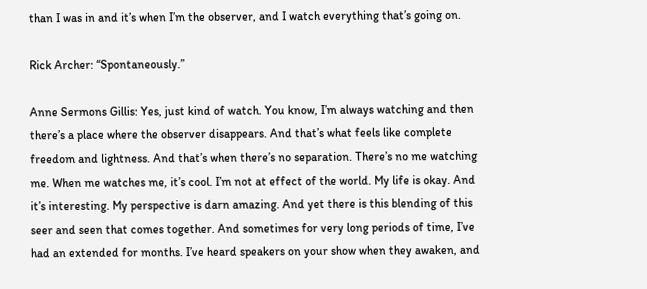than I was in and it’s when I’m the observer, and I watch everything that’s going on.

Rick Archer: “Spontaneously.”

Anne Sermons Gillis: Yes, just kind of watch. You know, I’m always watching and then there’s a place where the observer disappears. And that’s what feels like complete freedom and lightness. And that’s when there’s no separation. There’s no me watching me. When me watches me, it’s cool. I’m not at effect of the world. My life is okay. And it’s interesting. My perspective is darn amazing. And yet there is this blending of this seer and seen that comes together. And sometimes for very long periods of time, I’ve had an extended for months. I’ve heard speakers on your show when they awaken, and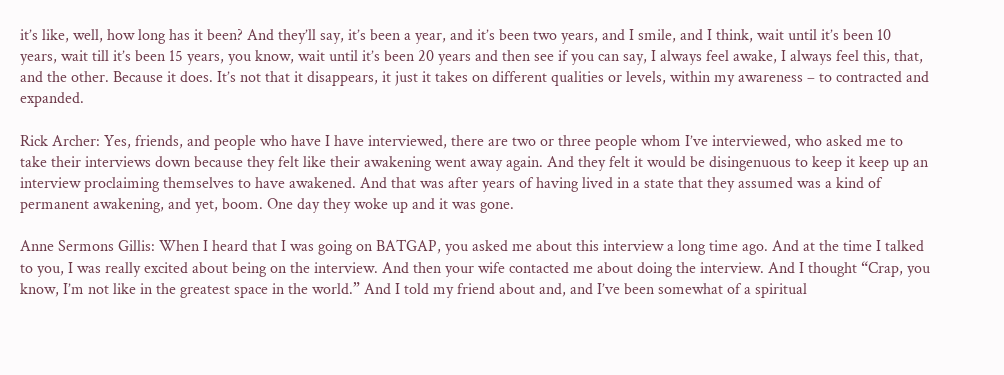it’s like, well, how long has it been? And they’ll say, it’s been a year, and it’s been two years, and I smile, and I think, wait until it’s been 10 years, wait till it’s been 15 years, you know, wait until it’s been 20 years and then see if you can say, I always feel awake, I always feel this, that, and the other. Because it does. It’s not that it disappears, it just it takes on different qualities or levels, within my awareness – to contracted and expanded.

Rick Archer: Yes, friends, and people who have I have interviewed, there are two or three people whom I’ve interviewed, who asked me to take their interviews down because they felt like their awakening went away again. And they felt it would be disingenuous to keep it keep up an interview proclaiming themselves to have awakened. And that was after years of having lived in a state that they assumed was a kind of permanent awakening, and yet, boom. One day they woke up and it was gone.

Anne Sermons Gillis: When I heard that I was going on BATGAP, you asked me about this interview a long time ago. And at the time I talked to you, I was really excited about being on the interview. And then your wife contacted me about doing the interview. And I thought “Crap, you know, I’m not like in the greatest space in the world.” And I told my friend about and, and I’ve been somewhat of a spiritual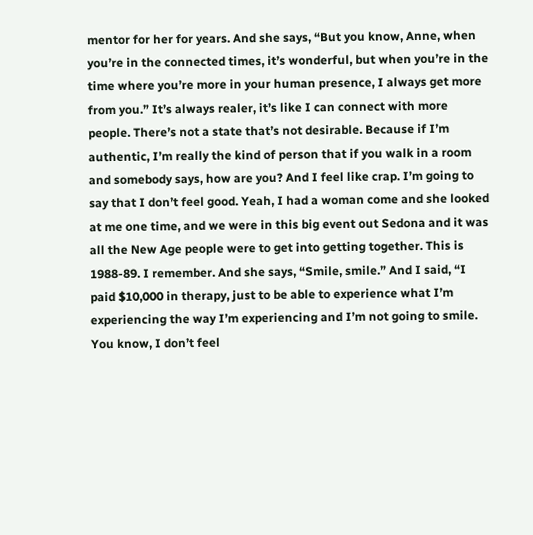mentor for her for years. And she says, “But you know, Anne, when you’re in the connected times, it’s wonderful, but when you’re in the time where you’re more in your human presence, I always get more from you.” It’s always realer, it’s like I can connect with more people. There’s not a state that’s not desirable. Because if I’m authentic, I’m really the kind of person that if you walk in a room and somebody says, how are you? And I feel like crap. I’m going to say that I don’t feel good. Yeah, I had a woman come and she looked at me one time, and we were in this big event out Sedona and it was all the New Age people were to get into getting together. This is 1988-89. I remember. And she says, “Smile, smile.” And I said, “I paid $10,000 in therapy, just to be able to experience what I’m experiencing the way I’m experiencing and I’m not going to smile. You know, I don’t feel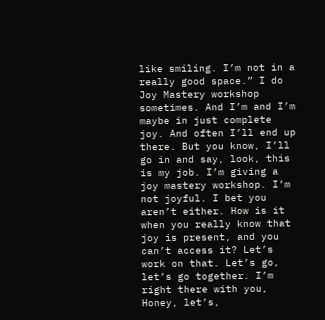like smiling. I’m not in a really good space.” I do Joy Mastery workshop sometimes. And I’m and I’m maybe in just complete joy. And often I’ll end up there. But you know, I’ll go in and say, look, this is my job. I’m giving a joy mastery workshop. I’m not joyful. I bet you aren’t either. How is it when you really know that joy is present, and you can’t access it? Let’s work on that. Let’s go, let’s go together. I’m right there with you, Honey, let’s,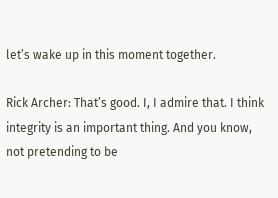let’s wake up in this moment together.

Rick Archer: That’s good. I, I admire that. I think integrity is an important thing. And you know, not pretending to be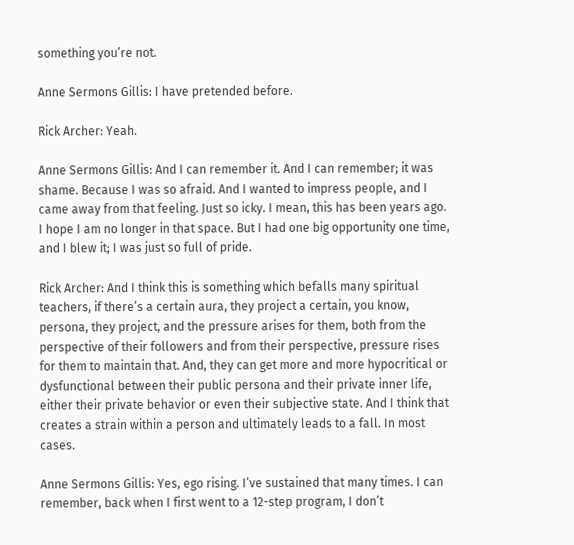something you’re not.

Anne Sermons Gillis: I have pretended before.

Rick Archer: Yeah.

Anne Sermons Gillis: And I can remember it. And I can remember; it was shame. Because I was so afraid. And I wanted to impress people, and I came away from that feeling. Just so icky. I mean, this has been years ago. I hope I am no longer in that space. But I had one big opportunity one time, and I blew it; I was just so full of pride.

Rick Archer: And I think this is something which befalls many spiritual teachers, if there’s a certain aura, they project a certain, you know, persona, they project, and the pressure arises for them, both from the perspective of their followers and from their perspective, pressure rises for them to maintain that. And, they can get more and more hypocritical or dysfunctional between their public persona and their private inner life, either their private behavior or even their subjective state. And I think that creates a strain within a person and ultimately leads to a fall. In most cases.

Anne Sermons Gillis: Yes, ego rising. I’ve sustained that many times. I can remember, back when I first went to a 12-step program, I don’t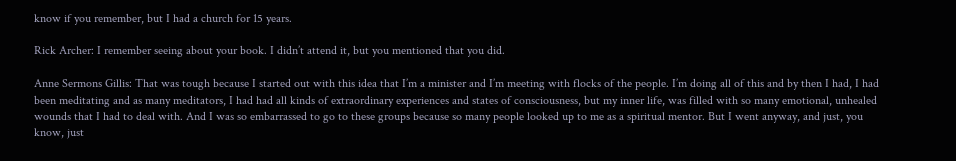know if you remember, but I had a church for 15 years.

Rick Archer: I remember seeing about your book. I didn’t attend it, but you mentioned that you did.

Anne Sermons Gillis: That was tough because I started out with this idea that I’m a minister and I’m meeting with flocks of the people. I’m doing all of this and by then I had, I had been meditating and as many meditators, I had had all kinds of extraordinary experiences and states of consciousness, but my inner life, was filled with so many emotional, unhealed wounds that I had to deal with. And I was so embarrassed to go to these groups because so many people looked up to me as a spiritual mentor. But I went anyway, and just, you know, just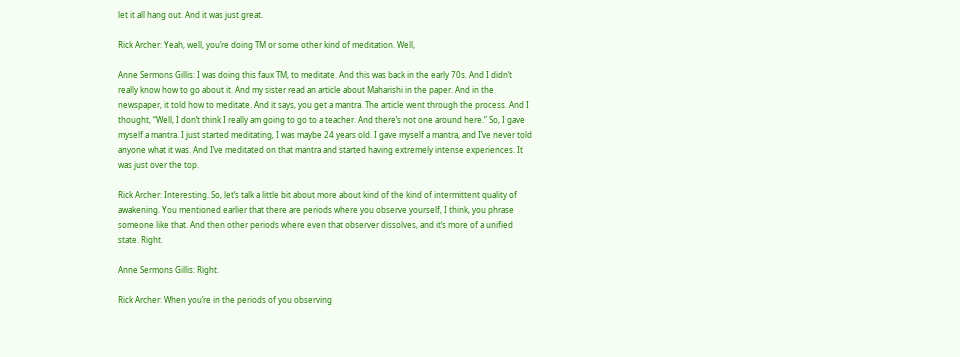let it all hang out. And it was just great.

Rick Archer: Yeah, well, you’re doing TM or some other kind of meditation. Well,

Anne Sermons Gillis: I was doing this faux TM, to meditate. And this was back in the early 70s. And I didn’t really know how to go about it. And my sister read an article about Maharishi in the paper. And in the newspaper, it told how to meditate. And it says, you get a mantra. The article went through the process. And I thought, “Well, I don’t think I really am going to go to a teacher. And there’s not one around here.” So, I gave myself a mantra. I just started meditating, I was maybe 24 years old. I gave myself a mantra, and I’ve never told anyone what it was. And I’ve meditated on that mantra and started having extremely intense experiences. It was just over the top.

Rick Archer: Interesting. So, let’s talk a little bit about more about kind of the kind of intermittent quality of awakening. You mentioned earlier that there are periods where you observe yourself, I think, you phrase someone like that. And then other periods where even that observer dissolves, and it’s more of a unified state. Right.

Anne Sermons Gillis: Right.

Rick Archer: When you’re in the periods of you observing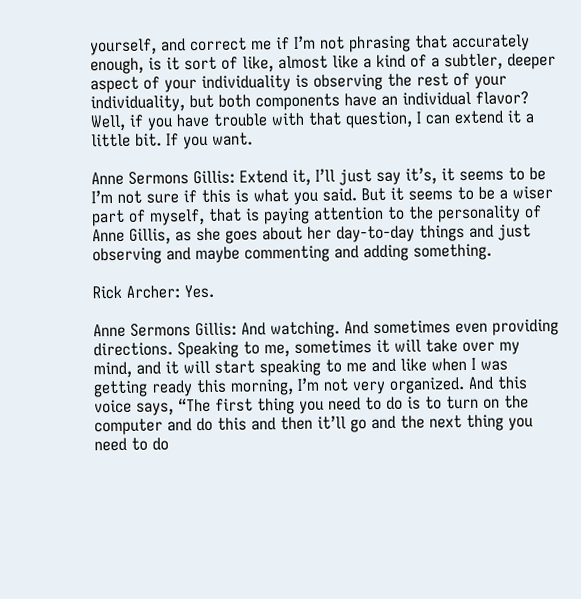yourself, and correct me if I’m not phrasing that accurately enough, is it sort of like, almost like a kind of a subtler, deeper aspect of your individuality is observing the rest of your individuality, but both components have an individual flavor? Well, if you have trouble with that question, I can extend it a little bit. If you want.

Anne Sermons Gillis: Extend it, I’ll just say it’s, it seems to be I’m not sure if this is what you said. But it seems to be a wiser part of myself, that is paying attention to the personality of Anne Gillis, as she goes about her day-to-day things and just observing and maybe commenting and adding something.

Rick Archer: Yes.

Anne Sermons Gillis: And watching. And sometimes even providing directions. Speaking to me, sometimes it will take over my mind, and it will start speaking to me and like when I was getting ready this morning, I’m not very organized. And this voice says, “The first thing you need to do is to turn on the computer and do this and then it’ll go and the next thing you need to do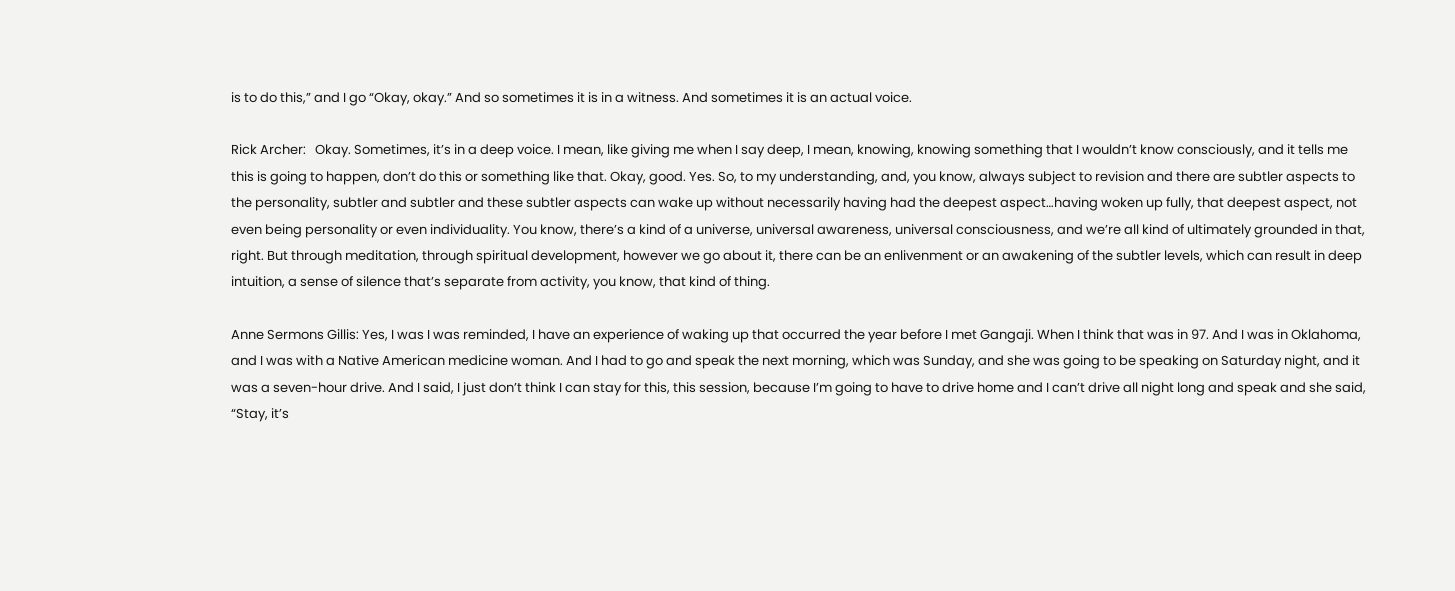is to do this,” and I go “Okay, okay.” And so sometimes it is in a witness. And sometimes it is an actual voice.

Rick Archer:   Okay. Sometimes, it’s in a deep voice. I mean, like giving me when I say deep, I mean, knowing, knowing something that I wouldn’t know consciously, and it tells me this is going to happen, don’t do this or something like that. Okay, good. Yes. So, to my understanding, and, you know, always subject to revision and there are subtler aspects to the personality, subtler and subtler and these subtler aspects can wake up without necessarily having had the deepest aspect…having woken up fully, that deepest aspect, not even being personality or even individuality. You know, there’s a kind of a universe, universal awareness, universal consciousness, and we’re all kind of ultimately grounded in that, right. But through meditation, through spiritual development, however we go about it, there can be an enlivenment or an awakening of the subtler levels, which can result in deep intuition, a sense of silence that’s separate from activity, you know, that kind of thing.

Anne Sermons Gillis: Yes, I was I was reminded, I have an experience of waking up that occurred the year before I met Gangaji. When I think that was in 97. And I was in Oklahoma, and I was with a Native American medicine woman. And I had to go and speak the next morning, which was Sunday, and she was going to be speaking on Saturday night, and it was a seven-hour drive. And I said, I just don’t think I can stay for this, this session, because I’m going to have to drive home and I can’t drive all night long and speak and she said, “Stay, it’s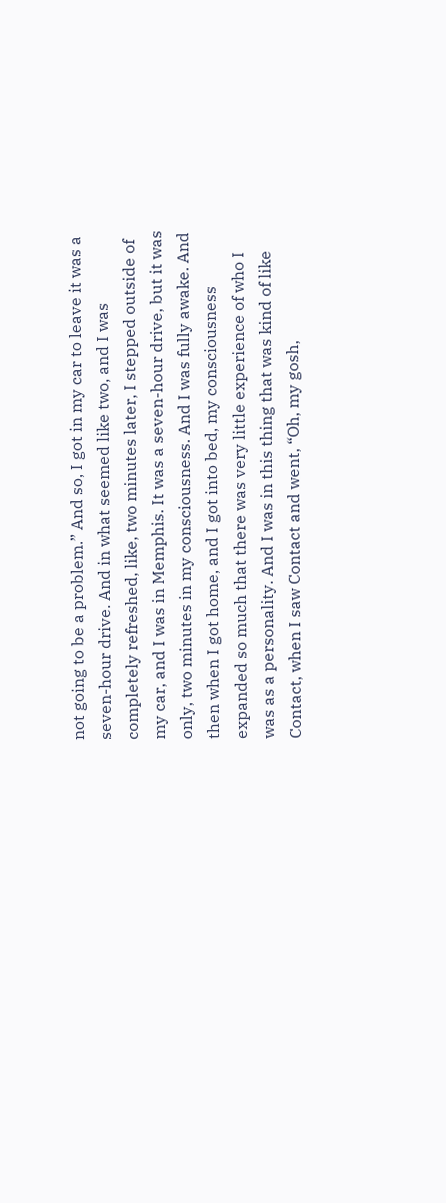not going to be a problem.” And so, I got in my car to leave it was a seven-hour drive. And in what seemed like two, and I was completely refreshed, like, two minutes later, I stepped outside of my car, and I was in Memphis. It was a seven-hour drive, but it was only, two minutes in my consciousness. And I was fully awake. And then when I got home, and I got into bed, my consciousness expanded so much that there was very little experience of who I was as a personality. And I was in this thing that was kind of like Contact, when I saw Contact and went, “Oh, my gosh,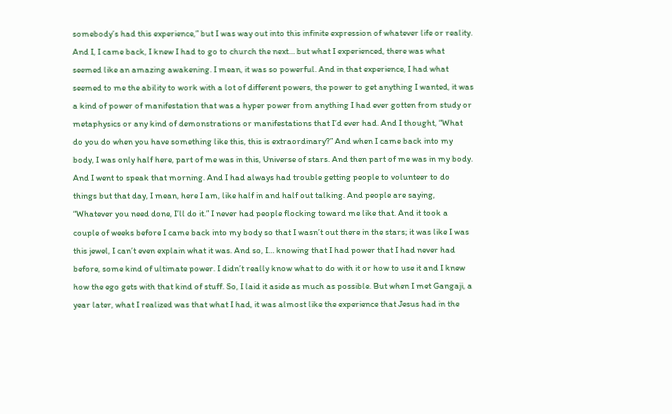somebody’s had this experience,” but I was way out into this infinite expression of whatever life or reality. And I, I came back, I knew I had to go to church the next… but what I experienced, there was what seemed like an amazing awakening. I mean, it was so powerful. And in that experience, I had what seemed to me the ability to work with a lot of different powers, the power to get anything I wanted, it was a kind of power of manifestation that was a hyper power from anything I had ever gotten from study or metaphysics or any kind of demonstrations or manifestations that I’d ever had. And I thought, “What do you do when you have something like this, this is extraordinary?” And when I came back into my body, I was only half here, part of me was in this, Universe of stars. And then part of me was in my body. And I went to speak that morning. And I had always had trouble getting people to volunteer to do things but that day, I mean, here I am, like half in and half out talking. And people are saying, “Whatever you need done, I’ll do it.” I never had people flocking toward me like that. And it took a couple of weeks before I came back into my body so that I wasn’t out there in the stars; it was like I was this jewel, I can’t even explain what it was. And so, I… knowing that I had power that I had never had before, some kind of ultimate power. I didn’t really know what to do with it or how to use it and I knew how the ego gets with that kind of stuff. So, I laid it aside as much as possible. But when I met Gangaji, a year later, what I realized was that what I had, it was almost like the experience that Jesus had in the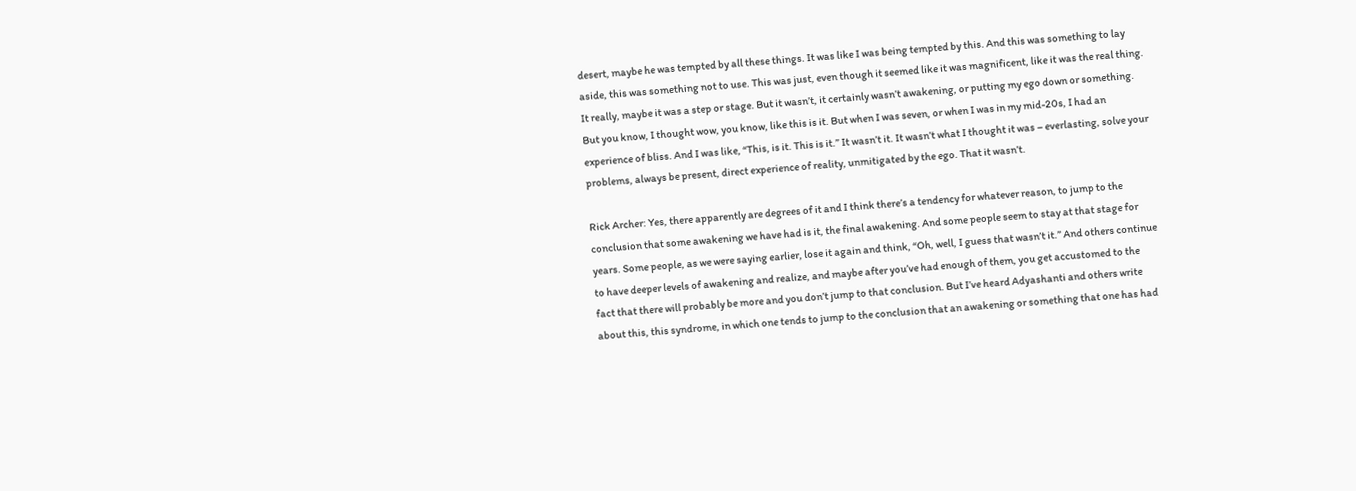desert, maybe he was tempted by all these things. It was like I was being tempted by this. And this was something to lay aside, this was something not to use. This was just, even though it seemed like it was magnificent, like it was the real thing. It really, maybe it was a step or stage. But it wasn’t, it certainly wasn’t awakening, or putting my ego down or something. But you know, I thought wow, you know, like this is it. But when I was seven, or when I was in my mid-20s, I had an experience of bliss. And I was like, “This, is it. This is it.” It wasn’t it. It wasn’t what I thought it was – everlasting, solve your problems, always be present, direct experience of reality, unmitigated by the ego. That it wasn’t.

Rick Archer: Yes, there apparently are degrees of it and I think there’s a tendency for whatever reason, to jump to the conclusion that some awakening we have had is it, the final awakening. And some people seem to stay at that stage for years. Some people, as we were saying earlier, lose it again and think, “Oh, well, I guess that wasn’t it.” And others continue to have deeper levels of awakening and realize, and maybe after you’ve had enough of them, you get accustomed to the fact that there will probably be more and you don’t jump to that conclusion. But I’ve heard Adyashanti and others write about this, this syndrome, in which one tends to jump to the conclusion that an awakening or something that one has had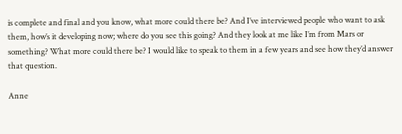is complete and final and you know, what more could there be? And I’ve interviewed people who want to ask them, how’s it developing now; where do you see this going? And they look at me like I’m from Mars or something? What more could there be? I would like to speak to them in a few years and see how they’d answer that question.

Anne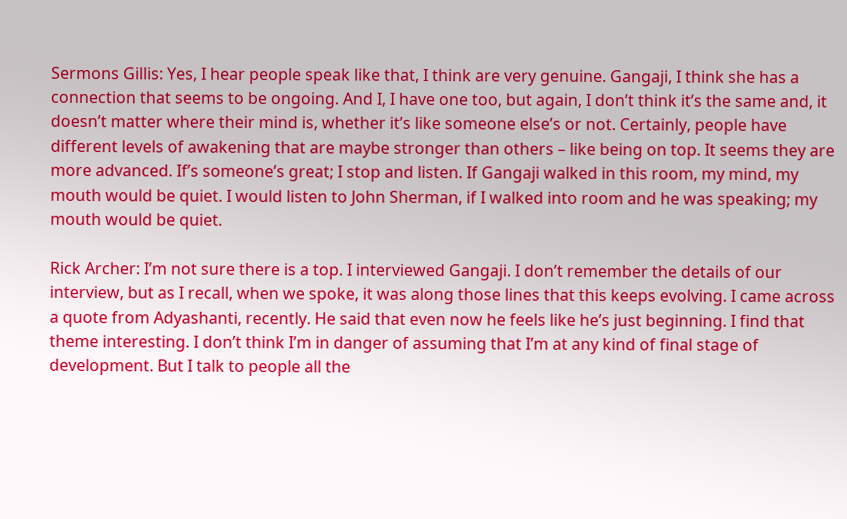Sermons Gillis: Yes, I hear people speak like that, I think are very genuine. Gangaji, I think she has a connection that seems to be ongoing. And I, I have one too, but again, I don’t think it’s the same and, it doesn’t matter where their mind is, whether it’s like someone else’s or not. Certainly, people have different levels of awakening that are maybe stronger than others – like being on top. It seems they are more advanced. If’s someone’s great; I stop and listen. If Gangaji walked in this room, my mind, my mouth would be quiet. I would listen to John Sherman, if I walked into room and he was speaking; my mouth would be quiet.

Rick Archer: I’m not sure there is a top. I interviewed Gangaji. I don’t remember the details of our interview, but as I recall, when we spoke, it was along those lines that this keeps evolving. I came across a quote from Adyashanti, recently. He said that even now he feels like he’s just beginning. I find that theme interesting. I don’t think I’m in danger of assuming that I’m at any kind of final stage of development. But I talk to people all the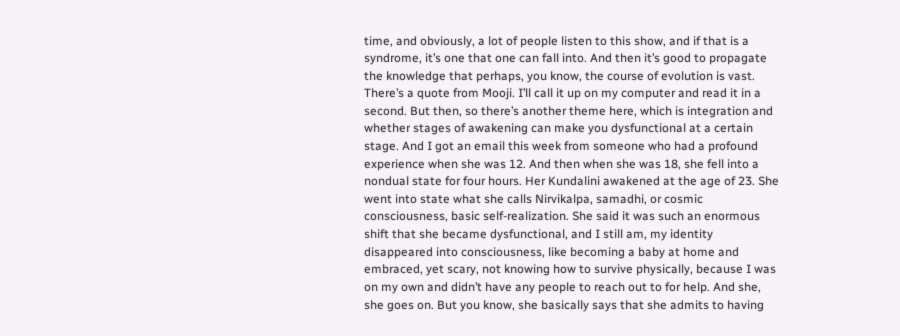time, and obviously, a lot of people listen to this show, and if that is a syndrome, it’s one that one can fall into. And then it’s good to propagate the knowledge that perhaps, you know, the course of evolution is vast. There’s a quote from Mooji. I’ll call it up on my computer and read it in a second. But then, so there’s another theme here, which is integration and whether stages of awakening can make you dysfunctional at a certain stage. And I got an email this week from someone who had a profound experience when she was 12. And then when she was 18, she fell into a nondual state for four hours. Her Kundalini awakened at the age of 23. She went into state what she calls Nirvikalpa, samadhi, or cosmic consciousness, basic self-realization. She said it was such an enormous shift that she became dysfunctional, and I still am, my identity disappeared into consciousness, like becoming a baby at home and embraced, yet scary, not knowing how to survive physically, because I was on my own and didn’t have any people to reach out to for help. And she, she goes on. But you know, she basically says that she admits to having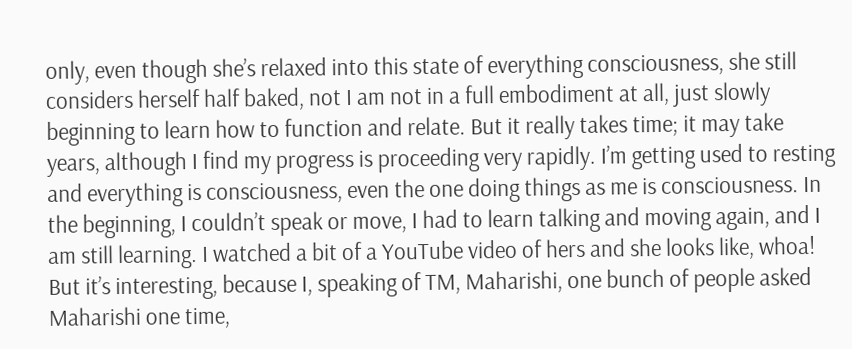only, even though she’s relaxed into this state of everything consciousness, she still considers herself half baked, not I am not in a full embodiment at all, just slowly beginning to learn how to function and relate. But it really takes time; it may take years, although I find my progress is proceeding very rapidly. I’m getting used to resting and everything is consciousness, even the one doing things as me is consciousness. In the beginning, I couldn’t speak or move, I had to learn talking and moving again, and I am still learning. I watched a bit of a YouTube video of hers and she looks like, whoa! But it’s interesting, because I, speaking of TM, Maharishi, one bunch of people asked Maharishi one time,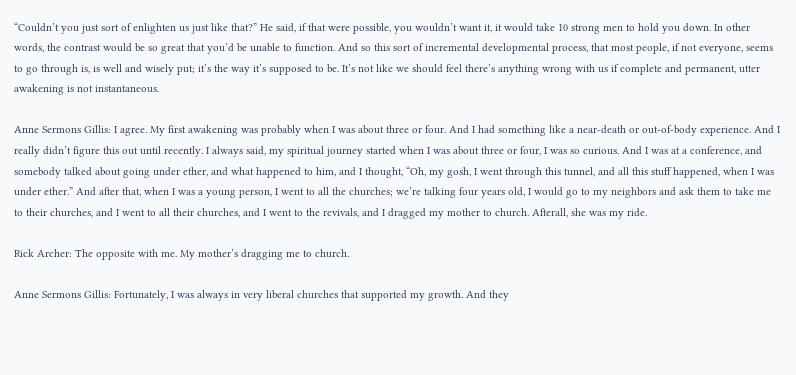“Couldn’t you just sort of enlighten us just like that?” He said, if that were possible, you wouldn’t want it, it would take 10 strong men to hold you down. In other words, the contrast would be so great that you’d be unable to function. And so this sort of incremental developmental process, that most people, if not everyone, seems to go through is, is well and wisely put; it’s the way it’s supposed to be. It’s not like we should feel there’s anything wrong with us if complete and permanent, utter awakening is not instantaneous.

Anne Sermons Gillis: I agree. My first awakening was probably when I was about three or four. And I had something like a near-death or out-of-body experience. And I really didn’t figure this out until recently. I always said, my spiritual journey started when I was about three or four, I was so curious. And I was at a conference, and somebody talked about going under ether, and what happened to him, and I thought, “Oh, my gosh, I went through this tunnel, and all this stuff happened, when I was under ether.” And after that, when I was a young person, I went to all the churches; we’re talking four years old, I would go to my neighbors and ask them to take me to their churches, and I went to all their churches, and I went to the revivals, and I dragged my mother to church. Afterall, she was my ride.

Rick Archer: The opposite with me. My mother’s dragging me to church.

Anne Sermons Gillis: Fortunately, I was always in very liberal churches that supported my growth. And they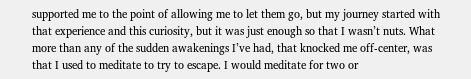supported me to the point of allowing me to let them go, but my journey started with that experience and this curiosity, but it was just enough so that I wasn’t nuts. What more than any of the sudden awakenings I’ve had, that knocked me off-center, was that I used to meditate to try to escape. I would meditate for two or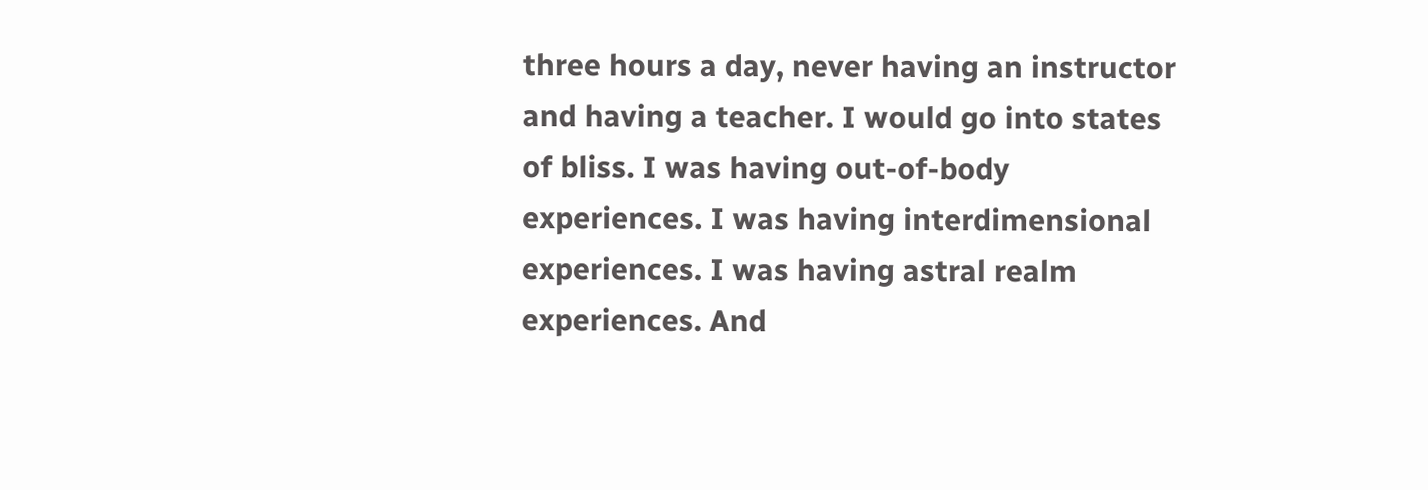three hours a day, never having an instructor and having a teacher. I would go into states of bliss. I was having out-of-body experiences. I was having interdimensional experiences. I was having astral realm experiences. And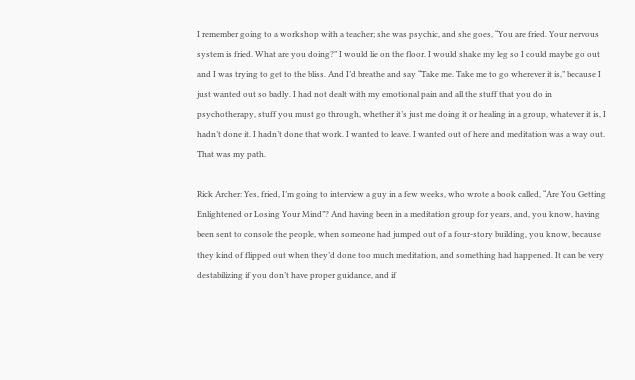I remember going to a workshop with a teacher; she was psychic, and she goes, “You are fried. Your nervous system is fried. What are you doing?” I would lie on the floor. I would shake my leg so I could maybe go out and I was trying to get to the bliss. And I’d breathe and say “Take me. Take me to go wherever it is,” because I just wanted out so badly. I had not dealt with my emotional pain and all the stuff that you do in psychotherapy, stuff you must go through, whether it’s just me doing it or healing in a group, whatever it is, I hadn’t done it. I hadn’t done that work. I wanted to leave. I wanted out of here and meditation was a way out. That was my path.

Rick Archer: Yes, fried, I’m going to interview a guy in a few weeks, who wrote a book called, “Are You Getting Enlightened or Losing Your Mind”? And having been in a meditation group for years, and, you know, having been sent to console the people, when someone had jumped out of a four-story building, you know, because they kind of flipped out when they’d done too much meditation, and something had happened. It can be very destabilizing if you don’t have proper guidance, and if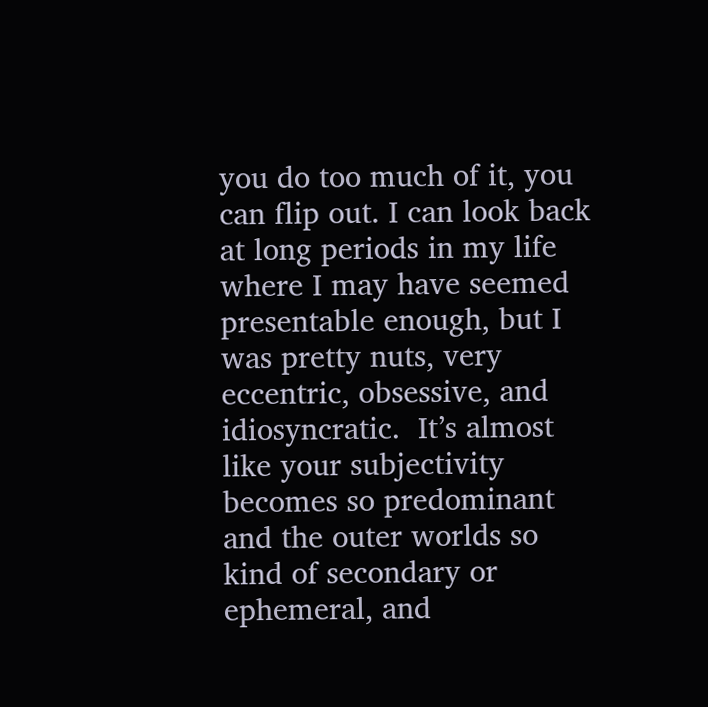you do too much of it, you can flip out. I can look back at long periods in my life where I may have seemed presentable enough, but I was pretty nuts, very eccentric, obsessive, and idiosyncratic.  It’s almost like your subjectivity becomes so predominant and the outer worlds so kind of secondary or ephemeral, and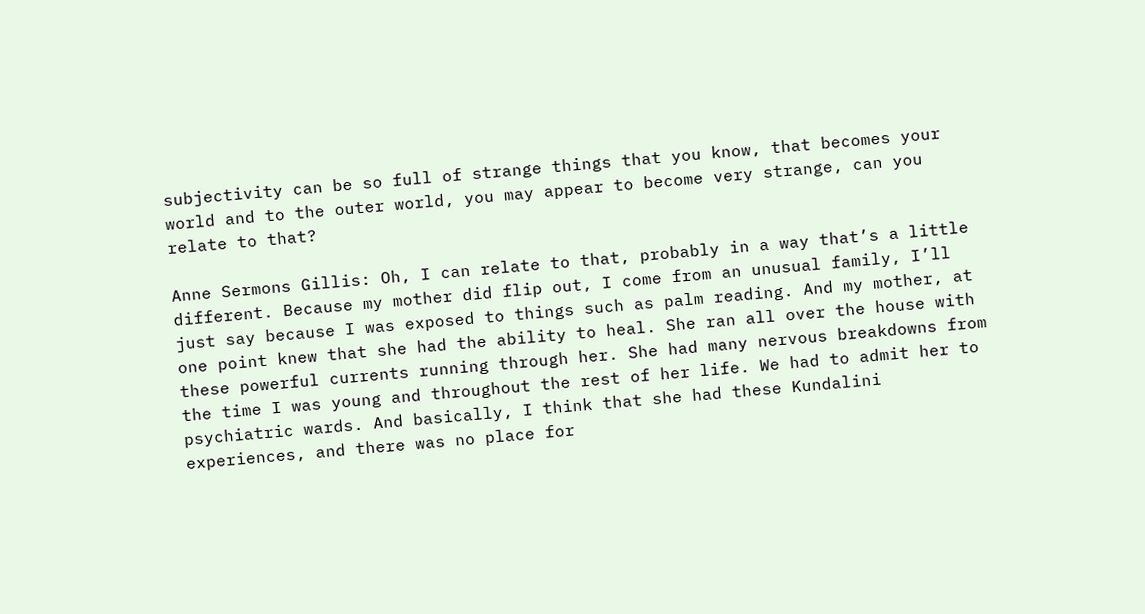subjectivity can be so full of strange things that you know, that becomes your world and to the outer world, you may appear to become very strange, can you relate to that?

Anne Sermons Gillis: Oh, I can relate to that, probably in a way that’s a little different. Because my mother did flip out, I come from an unusual family, I’ll just say because I was exposed to things such as palm reading. And my mother, at one point knew that she had the ability to heal. She ran all over the house with these powerful currents running through her. She had many nervous breakdowns from the time I was young and throughout the rest of her life. We had to admit her to psychiatric wards. And basically, I think that she had these Kundalini experiences, and there was no place for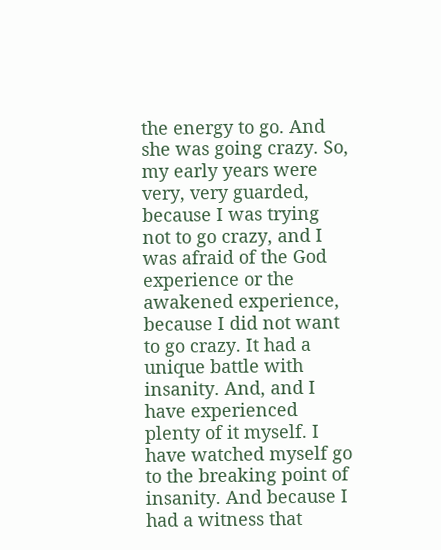the energy to go. And she was going crazy. So, my early years were very, very guarded, because I was trying not to go crazy, and I was afraid of the God experience or the awakened experience, because I did not want to go crazy. It had a unique battle with insanity. And, and I have experienced plenty of it myself. I have watched myself go to the breaking point of insanity. And because I had a witness that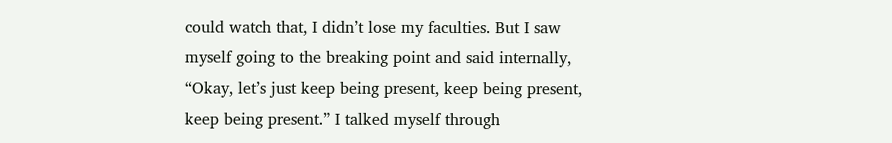could watch that, I didn’t lose my faculties. But I saw myself going to the breaking point and said internally, “Okay, let’s just keep being present, keep being present, keep being present.” I talked myself through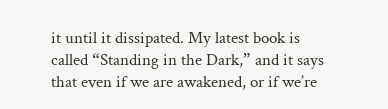it until it dissipated. My latest book is called “Standing in the Dark,” and it says that even if we are awakened, or if we’re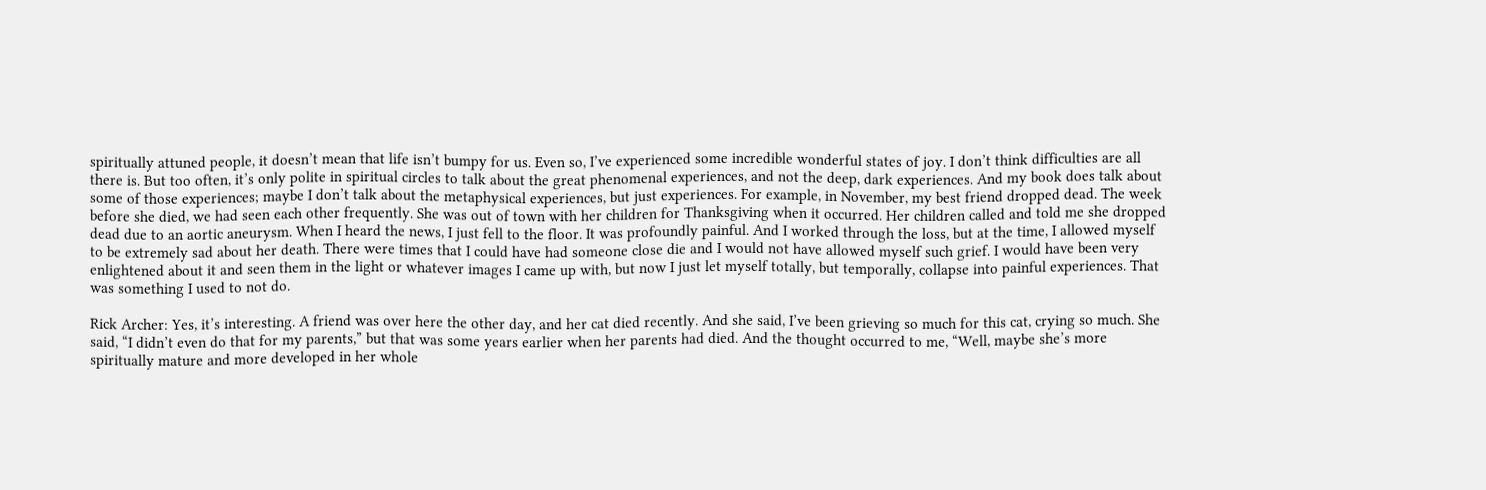spiritually attuned people, it doesn’t mean that life isn’t bumpy for us. Even so, I’ve experienced some incredible wonderful states of joy. I don’t think difficulties are all there is. But too often, it’s only polite in spiritual circles to talk about the great phenomenal experiences, and not the deep, dark experiences. And my book does talk about some of those experiences; maybe I don’t talk about the metaphysical experiences, but just experiences. For example, in November, my best friend dropped dead. The week before she died, we had seen each other frequently. She was out of town with her children for Thanksgiving when it occurred. Her children called and told me she dropped dead due to an aortic aneurysm. When I heard the news, I just fell to the floor. It was profoundly painful. And I worked through the loss, but at the time, I allowed myself to be extremely sad about her death. There were times that I could have had someone close die and I would not have allowed myself such grief. I would have been very enlightened about it and seen them in the light or whatever images I came up with, but now I just let myself totally, but temporally, collapse into painful experiences. That was something I used to not do.

Rick Archer: Yes, it’s interesting. A friend was over here the other day, and her cat died recently. And she said, I’ve been grieving so much for this cat, crying so much. She said, “I didn’t even do that for my parents,” but that was some years earlier when her parents had died. And the thought occurred to me, “Well, maybe she’s more spiritually mature and more developed in her whole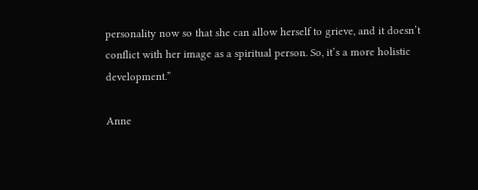personality now so that she can allow herself to grieve, and it doesn’t conflict with her image as a spiritual person. So, it’s a more holistic development.”

Anne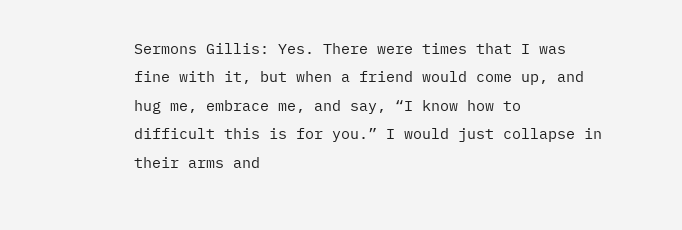Sermons Gillis: Yes. There were times that I was fine with it, but when a friend would come up, and hug me, embrace me, and say, “I know how to difficult this is for you.” I would just collapse in their arms and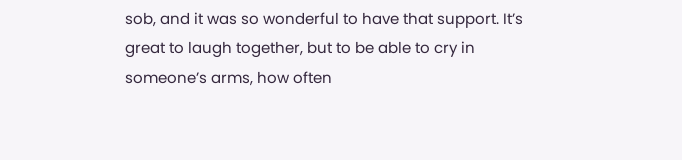sob, and it was so wonderful to have that support. It’s great to laugh together, but to be able to cry in someone’s arms, how often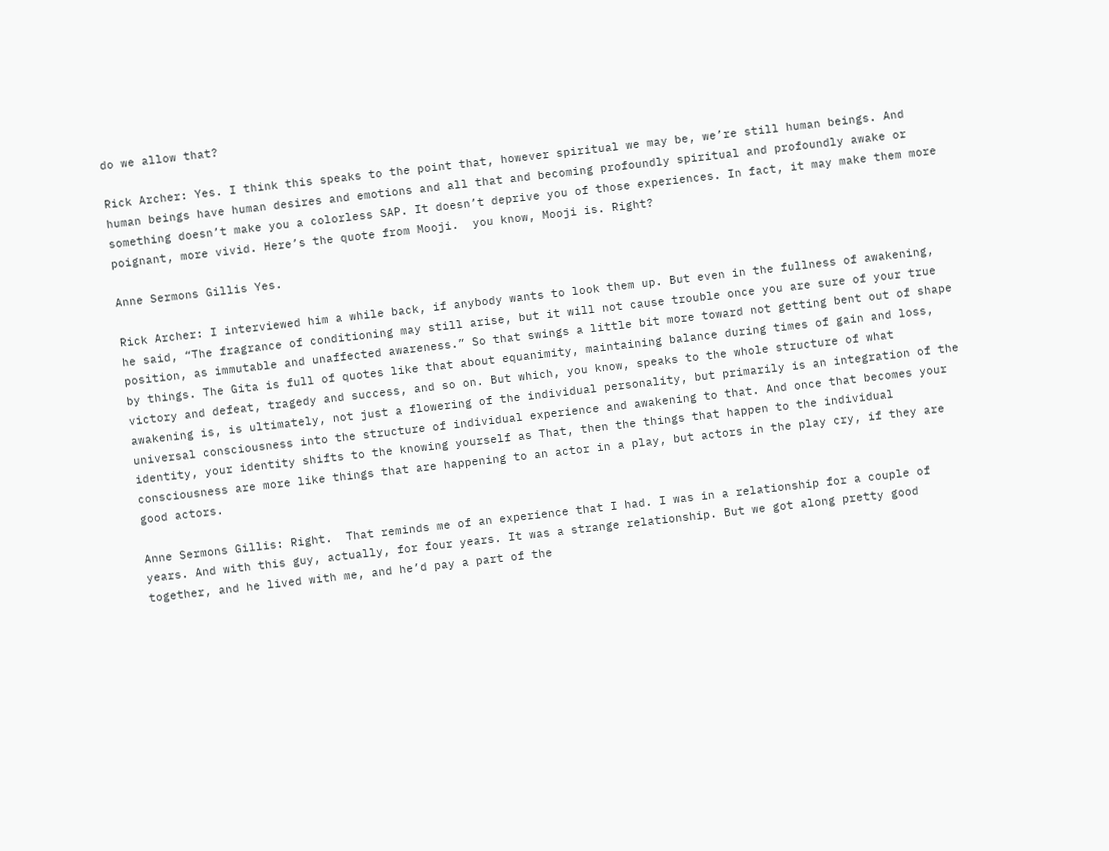do we allow that?

Rick Archer: Yes. I think this speaks to the point that, however spiritual we may be, we’re still human beings. And human beings have human desires and emotions and all that and becoming profoundly spiritual and profoundly awake or something doesn’t make you a colorless SAP. It doesn’t deprive you of those experiences. In fact, it may make them more poignant, more vivid. Here’s the quote from Mooji.  you know, Mooji is. Right?

Anne Sermons Gillis Yes.

Rick Archer: I interviewed him a while back, if anybody wants to look them up. But even in the fullness of awakening, he said, “The fragrance of conditioning may still arise, but it will not cause trouble once you are sure of your true position, as immutable and unaffected awareness.” So that swings a little bit more toward not getting bent out of shape by things. The Gita is full of quotes like that about equanimity, maintaining balance during times of gain and loss, victory and defeat, tragedy and success, and so on. But which, you know, speaks to the whole structure of what awakening is, is ultimately, not just a flowering of the individual personality, but primarily is an integration of the universal consciousness into the structure of individual experience and awakening to that. And once that becomes your identity, your identity shifts to the knowing yourself as That, then the things that happen to the individual consciousness are more like things that are happening to an actor in a play, but actors in the play cry, if they are good actors.

Anne Sermons Gillis: Right.  That reminds me of an experience that I had. I was in a relationship for a couple of years. And with this guy, actually, for four years. It was a strange relationship. But we got along pretty good together, and he lived with me, and he’d pay a part of the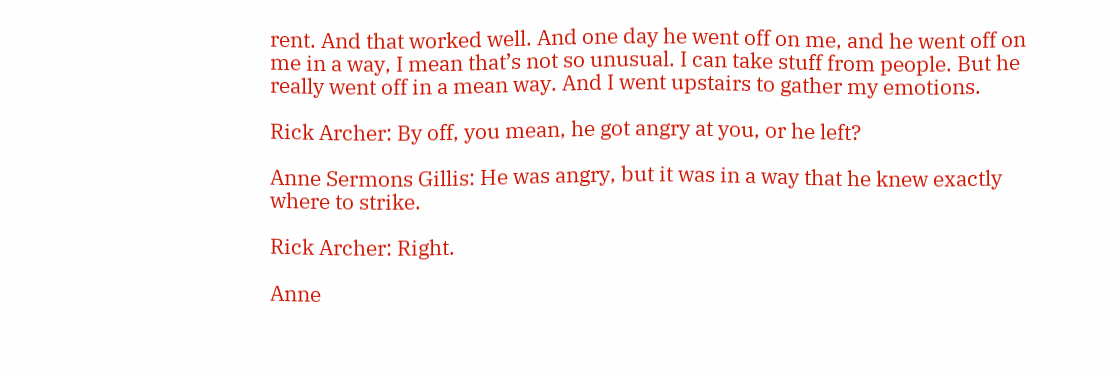rent. And that worked well. And one day he went off on me, and he went off on me in a way, I mean that’s not so unusual. I can take stuff from people. But he really went off in a mean way. And I went upstairs to gather my emotions.

Rick Archer: By off, you mean, he got angry at you, or he left?

Anne Sermons Gillis: He was angry, but it was in a way that he knew exactly where to strike.

Rick Archer: Right.

Anne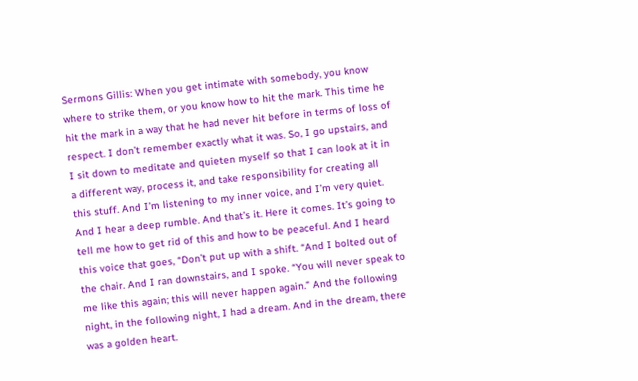Sermons Gillis: When you get intimate with somebody, you know where to strike them, or you know how to hit the mark. This time he hit the mark in a way that he had never hit before in terms of loss of respect. I don’t remember exactly what it was. So, I go upstairs, and I sit down to meditate and quieten myself so that I can look at it in a different way, process it, and take responsibility for creating all this stuff. And I’m listening to my inner voice, and I’m very quiet. And I hear a deep rumble. And that’s it. Here it comes. It’s going to tell me how to get rid of this and how to be peaceful. And I heard this voice that goes, “Don’t put up with a shift. “And I bolted out of the chair. And I ran downstairs, and I spoke. “You will never speak to me like this again; this will never happen again.” And the following night, in the following night, I had a dream. And in the dream, there was a golden heart.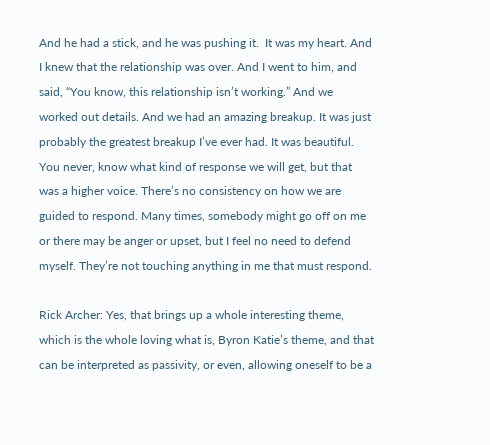And he had a stick, and he was pushing it.  It was my heart. And I knew that the relationship was over. And I went to him, and said, “You know, this relationship isn’t working.” And we worked out details. And we had an amazing breakup. It was just probably the greatest breakup I’ve ever had. It was beautiful. You never, know what kind of response we will get, but that was a higher voice. There’s no consistency on how we are guided to respond. Many times, somebody might go off on me or there may be anger or upset, but I feel no need to defend myself. They’re not touching anything in me that must respond.

Rick Archer: Yes, that brings up a whole interesting theme, which is the whole loving what is, Byron Katie’s theme, and that can be interpreted as passivity, or even, allowing oneself to be a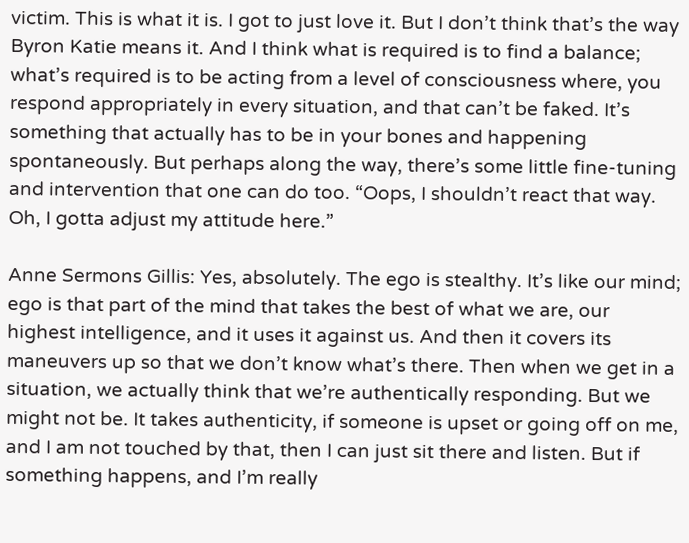victim. This is what it is. I got to just love it. But I don’t think that’s the way Byron Katie means it. And I think what is required is to find a balance; what’s required is to be acting from a level of consciousness where, you respond appropriately in every situation, and that can’t be faked. It’s something that actually has to be in your bones and happening spontaneously. But perhaps along the way, there’s some little fine-tuning and intervention that one can do too. “Oops, I shouldn’t react that way. Oh, I gotta adjust my attitude here.”

Anne Sermons Gillis: Yes, absolutely. The ego is stealthy. It’s like our mind; ego is that part of the mind that takes the best of what we are, our highest intelligence, and it uses it against us. And then it covers its maneuvers up so that we don’t know what’s there. Then when we get in a situation, we actually think that we’re authentically responding. But we might not be. It takes authenticity, if someone is upset or going off on me, and I am not touched by that, then I can just sit there and listen. But if something happens, and I’m really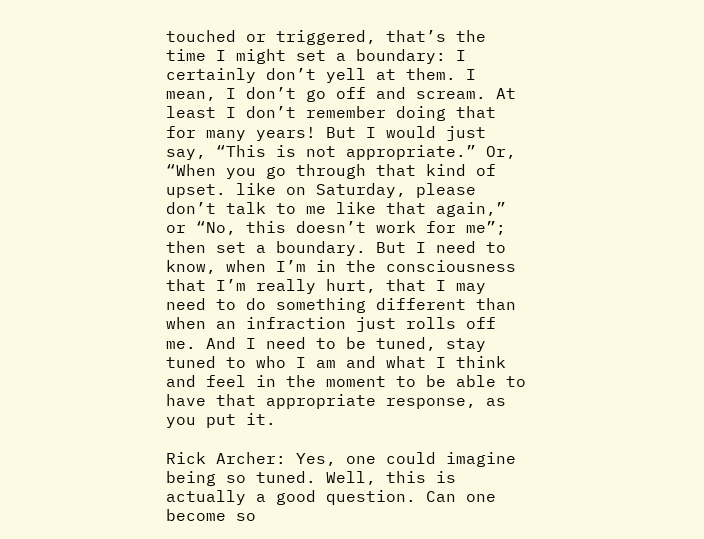touched or triggered, that’s the time I might set a boundary: I certainly don’t yell at them. I mean, I don’t go off and scream. At least I don’t remember doing that for many years! But I would just say, “This is not appropriate.” Or, “When you go through that kind of upset. like on Saturday, please don’t talk to me like that again,” or “No, this doesn’t work for me”; then set a boundary. But I need to know, when I’m in the consciousness that I’m really hurt, that I may need to do something different than when an infraction just rolls off me. And I need to be tuned, stay tuned to who I am and what I think and feel in the moment to be able to have that appropriate response, as you put it.

Rick Archer: Yes, one could imagine being so tuned. Well, this is actually a good question. Can one become so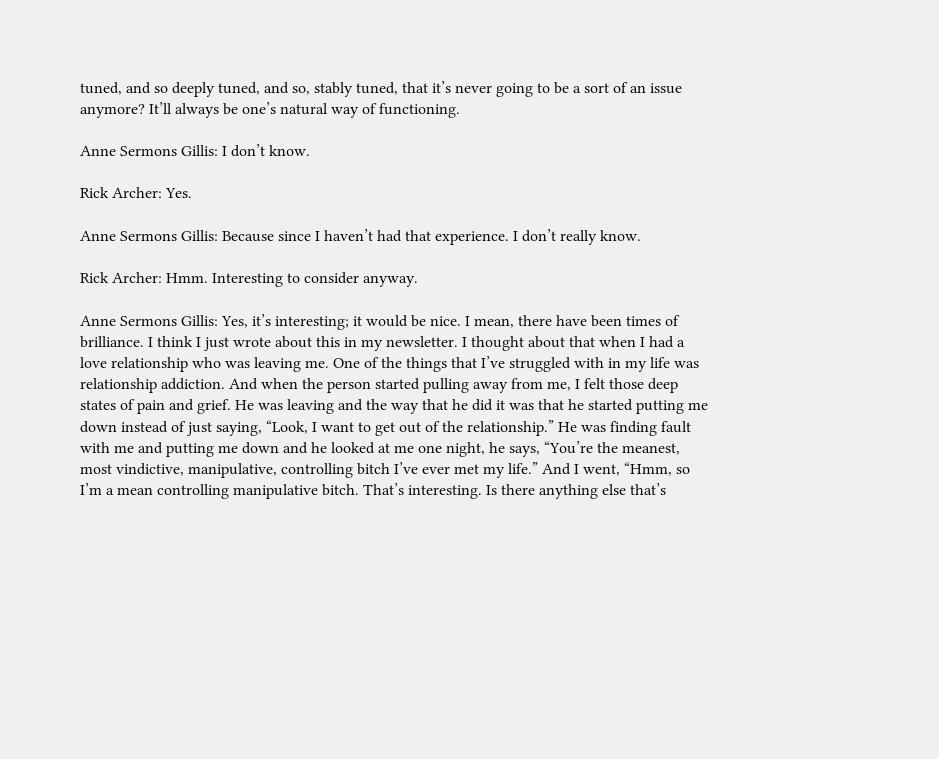tuned, and so deeply tuned, and so, stably tuned, that it’s never going to be a sort of an issue anymore? It’ll always be one’s natural way of functioning.

Anne Sermons Gillis: I don’t know.

Rick Archer: Yes.

Anne Sermons Gillis: Because since I haven’t had that experience. I don’t really know.

Rick Archer: Hmm. Interesting to consider anyway.

Anne Sermons Gillis: Yes, it’s interesting; it would be nice. I mean, there have been times of brilliance. I think I just wrote about this in my newsletter. I thought about that when I had a love relationship who was leaving me. One of the things that I’ve struggled with in my life was relationship addiction. And when the person started pulling away from me, I felt those deep states of pain and grief. He was leaving and the way that he did it was that he started putting me down instead of just saying, “Look, I want to get out of the relationship.” He was finding fault with me and putting me down and he looked at me one night, he says, “You’re the meanest, most vindictive, manipulative, controlling bitch I’ve ever met my life.” And I went, “Hmm, so I’m a mean controlling manipulative bitch. That’s interesting. Is there anything else that’s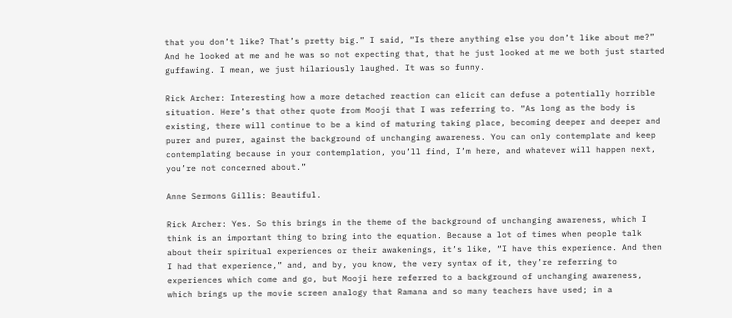that you don’t like? That’s pretty big.” I said, “Is there anything else you don’t like about me?” And he looked at me and he was so not expecting that, that he just looked at me we both just started guffawing. I mean, we just hilariously laughed. It was so funny.

Rick Archer: Interesting how a more detached reaction can elicit can defuse a potentially horrible situation. Here’s that other quote from Mooji that I was referring to. “As long as the body is existing, there will continue to be a kind of maturing taking place, becoming deeper and deeper and purer and purer, against the background of unchanging awareness. You can only contemplate and keep contemplating because in your contemplation, you’ll find, I’m here, and whatever will happen next, you’re not concerned about.”

Anne Sermons Gillis: Beautiful.

Rick Archer: Yes. So this brings in the theme of the background of unchanging awareness, which I think is an important thing to bring into the equation. Because a lot of times when people talk about their spiritual experiences or their awakenings, it’s like, “I have this experience. And then I had that experience,” and, and by, you know, the very syntax of it, they’re referring to experiences which come and go, but Mooji here referred to a background of unchanging awareness, which brings up the movie screen analogy that Ramana and so many teachers have used; in a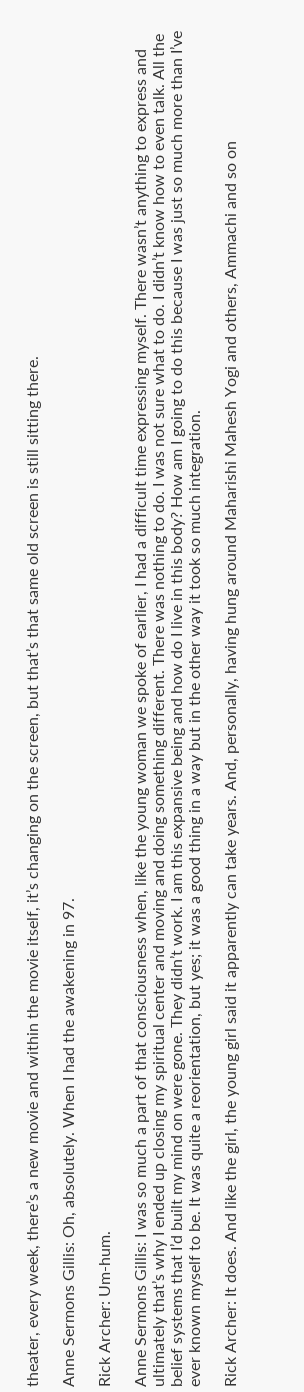theater, every week, there’s a new movie and within the movie itself, it’s changing on the screen, but that’s that same old screen is still sitting there.

Anne Sermons Gillis: Oh, absolutely. When I had the awakening in 97.

Rick Archer: Um-hum.

Anne Sermons Gillis: I was so much a part of that consciousness when, like the young woman we spoke of earlier, I had a difficult time expressing myself. There wasn’t anything to express and ultimately that’s why I ended up closing my spiritual center and moving and doing something different. There was nothing to do. I was not sure what to do. I didn’t know how to even talk. All the belief systems that I’d built my mind on were gone. They didn’t work. I am this expansive being and how do I live in this body? How am I going to do this because I was just so much more than I’ve ever known myself to be. It was quite a reorientation, but yes; it was a good thing in a way but in the other way it took so much integration.

Rick Archer: It does. And like the girl, the young girl said it apparently can take years. And, personally, having hung around Maharishi Mahesh Yogi and others, Ammachi and so on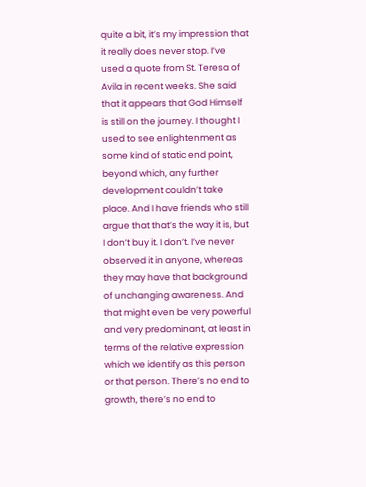quite a bit, it’s my impression that it really does never stop. I’ve used a quote from St. Teresa of Avila in recent weeks. She said that it appears that God Himself is still on the journey. I thought I used to see enlightenment as some kind of static end point, beyond which, any further development couldn’t take place. And I have friends who still argue that that’s the way it is, but I don’t buy it. I don’t. I’ve never observed it in anyone, whereas they may have that background of unchanging awareness. And that might even be very powerful and very predominant, at least in terms of the relative expression which we identify as this person or that person. There’s no end to growth, there’s no end to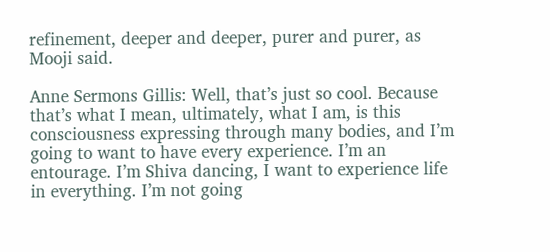refinement, deeper and deeper, purer and purer, as Mooji said.

Anne Sermons Gillis: Well, that’s just so cool. Because that’s what I mean, ultimately, what I am, is this consciousness expressing through many bodies, and I’m going to want to have every experience. I’m an entourage. I’m Shiva dancing, I want to experience life in everything. I’m not going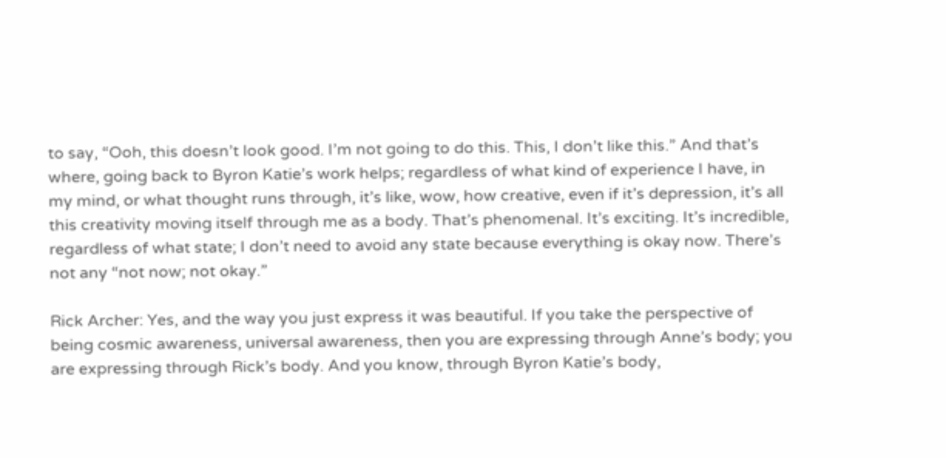to say, “Ooh, this doesn’t look good. I’m not going to do this. This, I don’t like this.” And that’s where, going back to Byron Katie’s work helps; regardless of what kind of experience I have, in my mind, or what thought runs through, it’s like, wow, how creative, even if it’s depression, it’s all this creativity moving itself through me as a body. That’s phenomenal. It’s exciting. It’s incredible, regardless of what state; I don’t need to avoid any state because everything is okay now. There’s not any “not now; not okay.”

Rick Archer: Yes, and the way you just express it was beautiful. If you take the perspective of being cosmic awareness, universal awareness, then you are expressing through Anne’s body; you are expressing through Rick’s body. And you know, through Byron Katie’s body,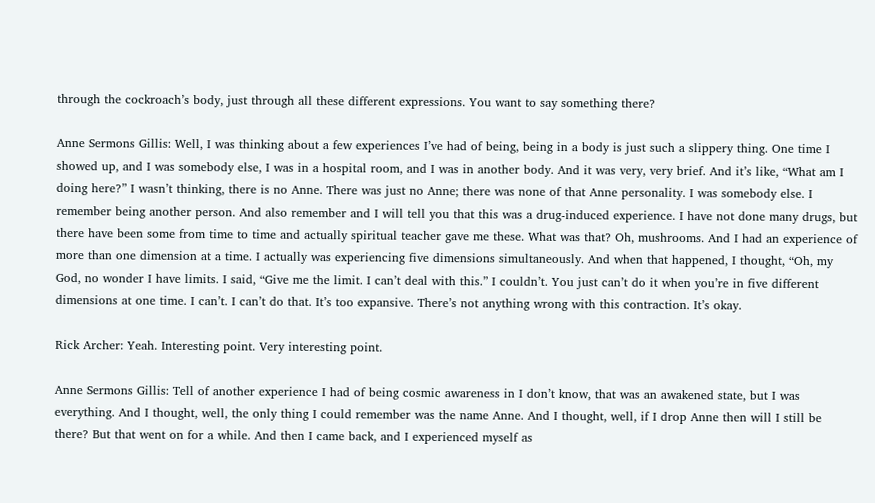through the cockroach’s body, just through all these different expressions. You want to say something there?

Anne Sermons Gillis: Well, I was thinking about a few experiences I’ve had of being, being in a body is just such a slippery thing. One time I showed up, and I was somebody else, I was in a hospital room, and I was in another body. And it was very, very brief. And it’s like, “What am I doing here?” I wasn’t thinking, there is no Anne. There was just no Anne; there was none of that Anne personality. I was somebody else. I remember being another person. And also remember and I will tell you that this was a drug-induced experience. I have not done many drugs, but there have been some from time to time and actually spiritual teacher gave me these. What was that? Oh, mushrooms. And I had an experience of more than one dimension at a time. I actually was experiencing five dimensions simultaneously. And when that happened, I thought, “Oh, my God, no wonder I have limits. I said, “Give me the limit. I can’t deal with this.” I couldn’t. You just can’t do it when you’re in five different dimensions at one time. I can’t. I can’t do that. It’s too expansive. There’s not anything wrong with this contraction. It’s okay.

Rick Archer: Yeah. Interesting point. Very interesting point.

Anne Sermons Gillis: Tell of another experience I had of being cosmic awareness in I don’t know, that was an awakened state, but I was everything. And I thought, well, the only thing I could remember was the name Anne. And I thought, well, if I drop Anne then will I still be there? But that went on for a while. And then I came back, and I experienced myself as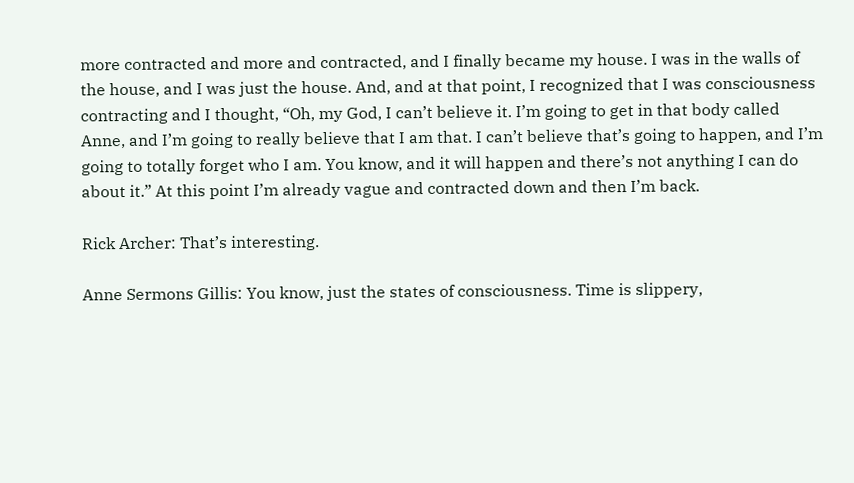more contracted and more and contracted, and I finally became my house. I was in the walls of the house, and I was just the house. And, and at that point, I recognized that I was consciousness contracting and I thought, “Oh, my God, I can’t believe it. I’m going to get in that body called Anne, and I’m going to really believe that I am that. I can’t believe that’s going to happen, and I’m going to totally forget who I am. You know, and it will happen and there’s not anything I can do about it.” At this point I’m already vague and contracted down and then I’m back.

Rick Archer: That’s interesting.

Anne Sermons Gillis: You know, just the states of consciousness. Time is slippery,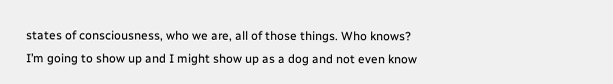states of consciousness, who we are, all of those things. Who knows? I’m going to show up and I might show up as a dog and not even know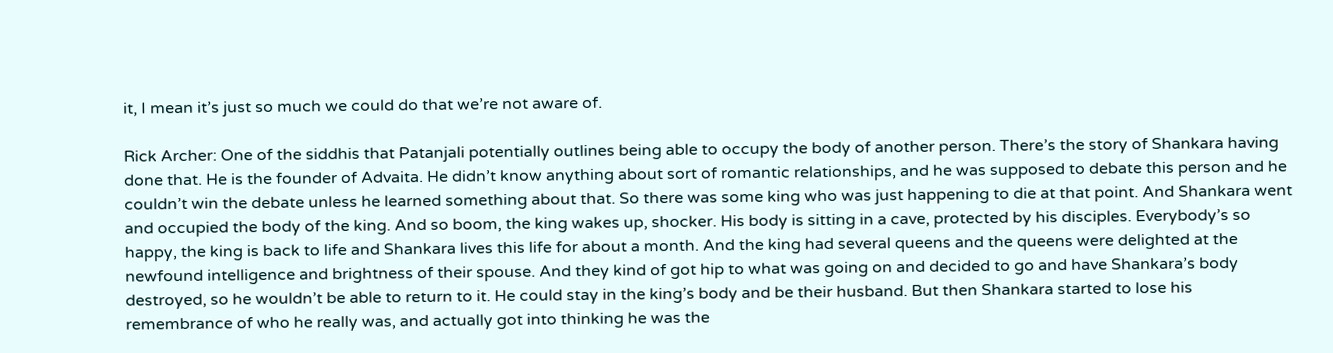it, I mean it’s just so much we could do that we’re not aware of.

Rick Archer: One of the siddhis that Patanjali potentially outlines being able to occupy the body of another person. There’s the story of Shankara having done that. He is the founder of Advaita. He didn’t know anything about sort of romantic relationships, and he was supposed to debate this person and he couldn’t win the debate unless he learned something about that. So there was some king who was just happening to die at that point. And Shankara went and occupied the body of the king. And so boom, the king wakes up, shocker. His body is sitting in a cave, protected by his disciples. Everybody’s so happy, the king is back to life and Shankara lives this life for about a month. And the king had several queens and the queens were delighted at the newfound intelligence and brightness of their spouse. And they kind of got hip to what was going on and decided to go and have Shankara’s body destroyed, so he wouldn’t be able to return to it. He could stay in the king’s body and be their husband. But then Shankara started to lose his remembrance of who he really was, and actually got into thinking he was the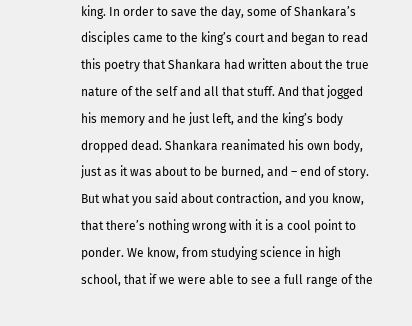king. In order to save the day, some of Shankara’s disciples came to the king’s court and began to read this poetry that Shankara had written about the true nature of the self and all that stuff. And that jogged his memory and he just left, and the king’s body dropped dead. Shankara reanimated his own body, just as it was about to be burned, and – end of story. But what you said about contraction, and you know, that there’s nothing wrong with it is a cool point to ponder. We know, from studying science in high school, that if we were able to see a full range of the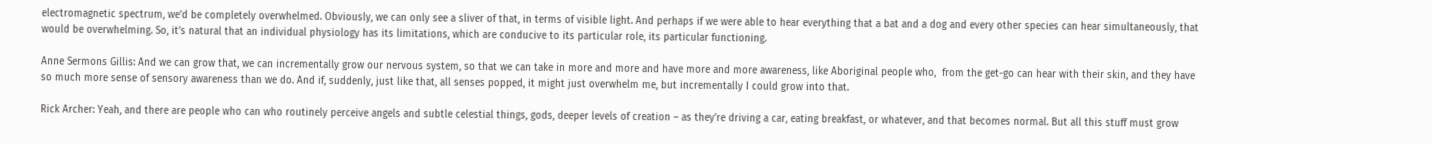electromagnetic spectrum, we’d be completely overwhelmed. Obviously, we can only see a sliver of that, in terms of visible light. And perhaps if we were able to hear everything that a bat and a dog and every other species can hear simultaneously, that would be overwhelming. So, it’s natural that an individual physiology has its limitations, which are conducive to its particular role, its particular functioning.

Anne Sermons Gillis: And we can grow that, we can incrementally grow our nervous system, so that we can take in more and more and have more and more awareness, like Aboriginal people who,  from the get-go can hear with their skin, and they have so much more sense of sensory awareness than we do. And if, suddenly, just like that, all senses popped, it might just overwhelm me, but incrementally I could grow into that.

Rick Archer: Yeah, and there are people who can who routinely perceive angels and subtle celestial things, gods, deeper levels of creation – as they’re driving a car, eating breakfast, or whatever, and that becomes normal. But all this stuff must grow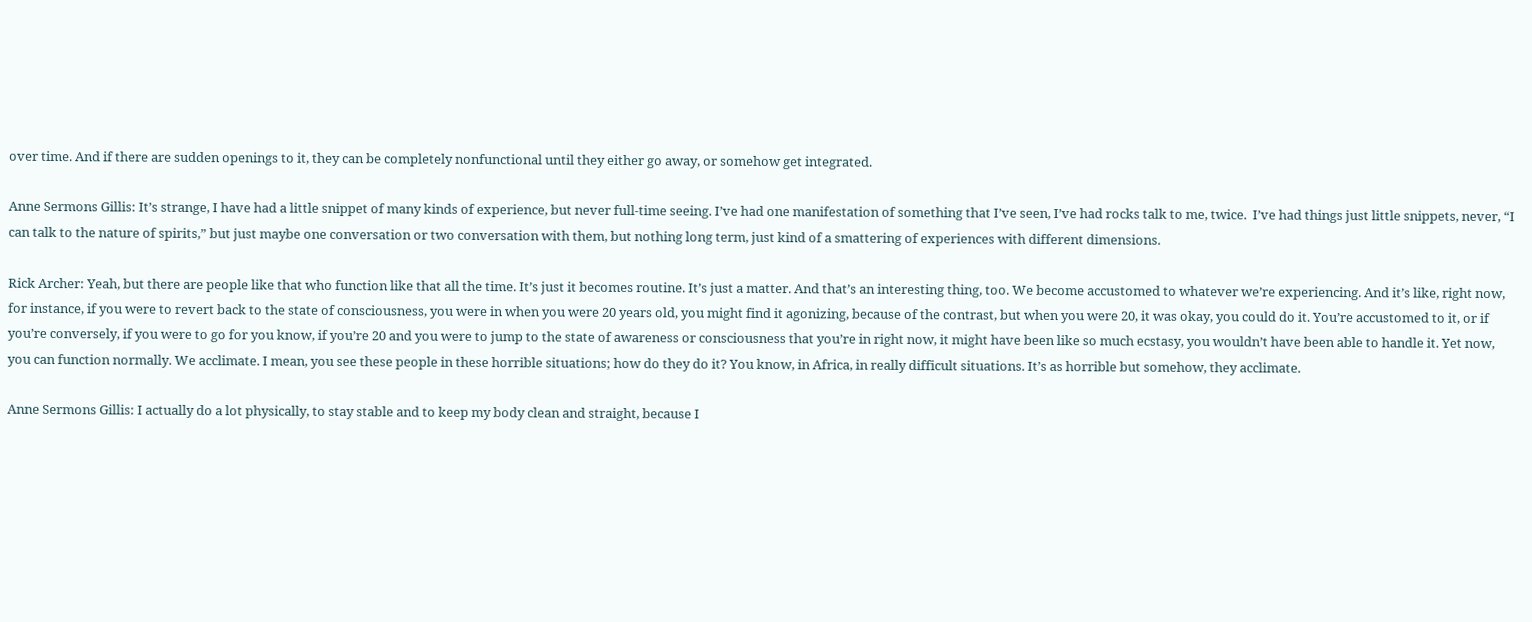over time. And if there are sudden openings to it, they can be completely nonfunctional until they either go away, or somehow get integrated.

Anne Sermons Gillis: It’s strange, I have had a little snippet of many kinds of experience, but never full-time seeing. I’ve had one manifestation of something that I’ve seen, I’ve had rocks talk to me, twice.  I’ve had things just little snippets, never, “I can talk to the nature of spirits,” but just maybe one conversation or two conversation with them, but nothing long term, just kind of a smattering of experiences with different dimensions.

Rick Archer: Yeah, but there are people like that who function like that all the time. It’s just it becomes routine. It’s just a matter. And that’s an interesting thing, too. We become accustomed to whatever we’re experiencing. And it’s like, right now, for instance, if you were to revert back to the state of consciousness, you were in when you were 20 years old, you might find it agonizing, because of the contrast, but when you were 20, it was okay, you could do it. You’re accustomed to it, or if you’re conversely, if you were to go for you know, if you’re 20 and you were to jump to the state of awareness or consciousness that you’re in right now, it might have been like so much ecstasy, you wouldn’t have been able to handle it. Yet now, you can function normally. We acclimate. I mean, you see these people in these horrible situations; how do they do it? You know, in Africa, in really difficult situations. It’s as horrible but somehow, they acclimate.

Anne Sermons Gillis: I actually do a lot physically, to stay stable and to keep my body clean and straight, because I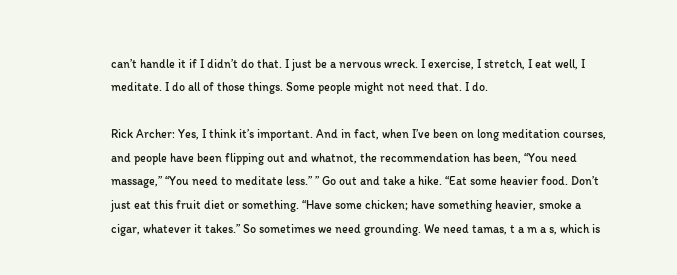can’t handle it if I didn’t do that. I just be a nervous wreck. I exercise, I stretch, I eat well, I meditate. I do all of those things. Some people might not need that. I do.

Rick Archer: Yes, I think it’s important. And in fact, when I’ve been on long meditation courses, and people have been flipping out and whatnot, the recommendation has been, “You need massage,” “You need to meditate less.” ” Go out and take a hike. “Eat some heavier food. Don’t just eat this fruit diet or something. “Have some chicken; have something heavier, smoke a cigar, whatever it takes.” So sometimes we need grounding. We need tamas, t a m a s, which is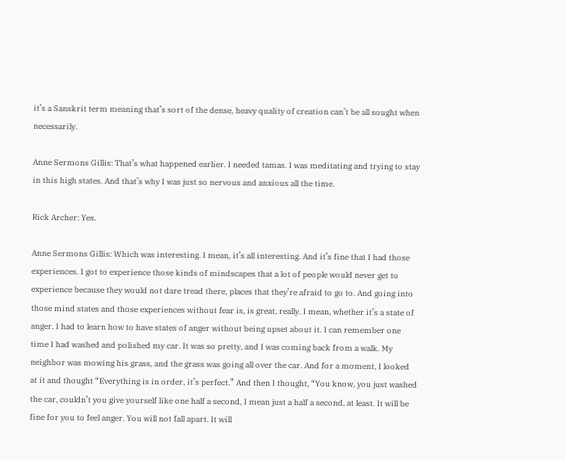it’s a Sanskrit term meaning that’s sort of the dense, heavy quality of creation can’t be all sought when necessarily.

Anne Sermons Gillis: That’s what happened earlier. I needed tamas. I was meditating and trying to stay in this high states. And that’s why I was just so nervous and anxious all the time.

Rick Archer: Yes.

Anne Sermons Gillis: Which was interesting. I mean, it’s all interesting. And it’s fine that I had those experiences. I got to experience those kinds of mindscapes that a lot of people would never get to experience because they would not dare tread there, places that they’re afraid to go to. And going into those mind states and those experiences without fear is, is great, really. I mean, whether it’s a state of anger. I had to learn how to have states of anger without being upset about it. I can remember one time I had washed and polished my car. It was so pretty, and I was coming back from a walk. My neighbor was mowing his grass, and the grass was going all over the car. And for a moment, I looked at it and thought “Everything is in order, it’s perfect.” And then I thought, “You know, you just washed the car, couldn’t you give yourself like one half a second, I mean just a half a second, at least. It will be fine for you to feel anger. You will not fall apart. It will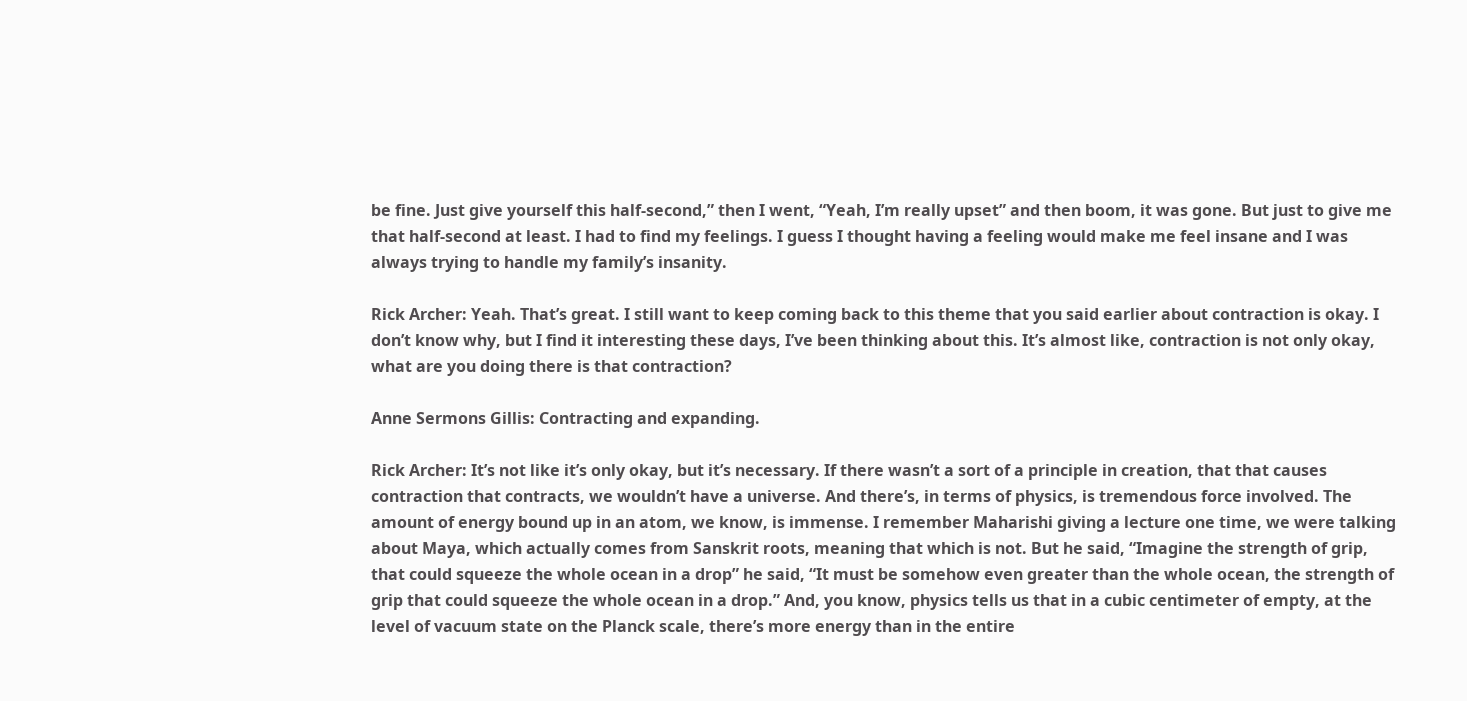be fine. Just give yourself this half-second,” then I went, “Yeah, I’m really upset” and then boom, it was gone. But just to give me that half-second at least. I had to find my feelings. I guess I thought having a feeling would make me feel insane and I was always trying to handle my family’s insanity.

Rick Archer: Yeah. That’s great. I still want to keep coming back to this theme that you said earlier about contraction is okay. I don’t know why, but I find it interesting these days, I’ve been thinking about this. It’s almost like, contraction is not only okay, what are you doing there is that contraction?

Anne Sermons Gillis: Contracting and expanding.

Rick Archer: It’s not like it’s only okay, but it’s necessary. If there wasn’t a sort of a principle in creation, that that causes contraction that contracts, we wouldn’t have a universe. And there’s, in terms of physics, is tremendous force involved. The amount of energy bound up in an atom, we know, is immense. I remember Maharishi giving a lecture one time, we were talking about Maya, which actually comes from Sanskrit roots, meaning that which is not. But he said, “Imagine the strength of grip, that could squeeze the whole ocean in a drop” he said, “It must be somehow even greater than the whole ocean, the strength of grip that could squeeze the whole ocean in a drop.” And, you know, physics tells us that in a cubic centimeter of empty, at the level of vacuum state on the Planck scale, there’s more energy than in the entire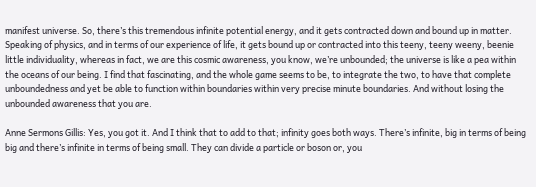manifest universe. So, there’s this tremendous infinite potential energy, and it gets contracted down and bound up in matter. Speaking of physics, and in terms of our experience of life, it gets bound up or contracted into this teeny, teeny weeny, beenie little individuality, whereas in fact, we are this cosmic awareness, you know, we’re unbounded; the universe is like a pea within the oceans of our being. I find that fascinating, and the whole game seems to be, to integrate the two, to have that complete unboundedness and yet be able to function within boundaries within very precise minute boundaries. And without losing the unbounded awareness that you are.

Anne Sermons Gillis: Yes, you got it. And I think that to add to that; infinity goes both ways. There’s infinite, big in terms of being big and there’s infinite in terms of being small. They can divide a particle or boson or, you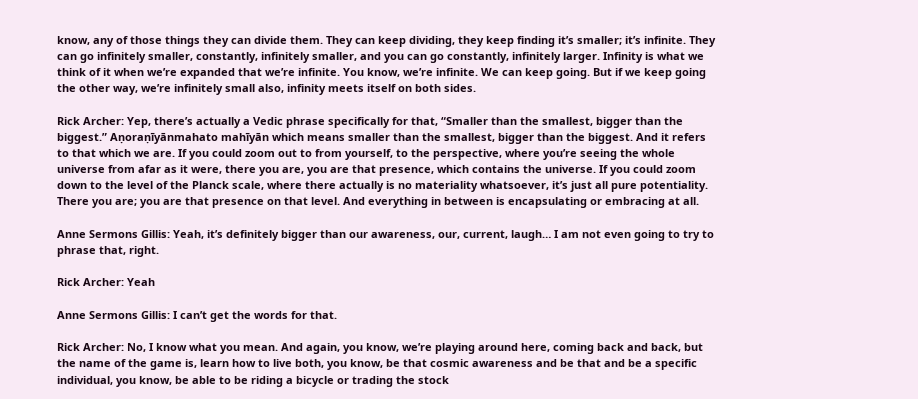know, any of those things they can divide them. They can keep dividing, they keep finding it’s smaller; it’s infinite. They can go infinitely smaller, constantly, infinitely smaller, and you can go constantly, infinitely larger. Infinity is what we think of it when we’re expanded that we’re infinite. You know, we’re infinite. We can keep going. But if we keep going the other way, we’re infinitely small also, infinity meets itself on both sides.

Rick Archer: Yep, there’s actually a Vedic phrase specifically for that, “Smaller than the smallest, bigger than the biggest.” Aṇoraṇīyānmahato mahīyān which means smaller than the smallest, bigger than the biggest. And it refers to that which we are. If you could zoom out to from yourself, to the perspective, where you’re seeing the whole universe from afar as it were, there you are, you are that presence, which contains the universe. If you could zoom down to the level of the Planck scale, where there actually is no materiality whatsoever, it’s just all pure potentiality. There you are; you are that presence on that level. And everything in between is encapsulating or embracing at all.

Anne Sermons Gillis: Yeah, it’s definitely bigger than our awareness, our, current, laugh… I am not even going to try to phrase that, right.

Rick Archer: Yeah

Anne Sermons Gillis: I can’t get the words for that.

Rick Archer: No, I know what you mean. And again, you know, we’re playing around here, coming back and back, but the name of the game is, learn how to live both, you know, be that cosmic awareness and be that and be a specific individual, you know, be able to be riding a bicycle or trading the stock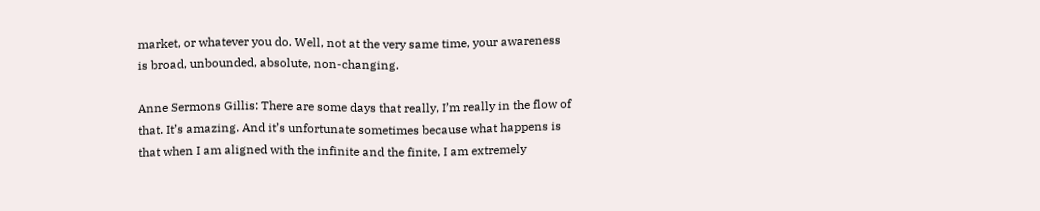market, or whatever you do. Well, not at the very same time, your awareness is broad, unbounded, absolute, non-changing.

Anne Sermons Gillis: There are some days that really, I’m really in the flow of that. It’s amazing. And it’s unfortunate sometimes because what happens is that when I am aligned with the infinite and the finite, I am extremely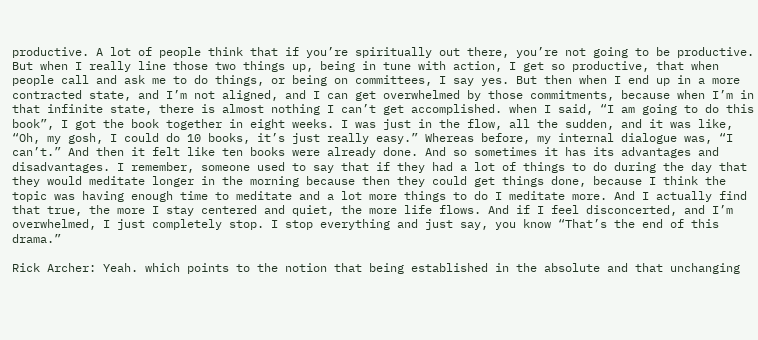productive. A lot of people think that if you’re spiritually out there, you’re not going to be productive. But when I really line those two things up, being in tune with action, I get so productive, that when people call and ask me to do things, or being on committees, I say yes. But then when I end up in a more contracted state, and I’m not aligned, and I can get overwhelmed by those commitments, because when I’m in that infinite state, there is almost nothing I can’t get accomplished. when I said, “I am going to do this book”, I got the book together in eight weeks. I was just in the flow, all the sudden, and it was like, “Oh, my gosh, I could do 10 books, it’s just really easy.” Whereas before, my internal dialogue was, “I can’t.” And then it felt like ten books were already done. And so sometimes it has its advantages and disadvantages. I remember, someone used to say that if they had a lot of things to do during the day that they would meditate longer in the morning because then they could get things done, because I think the topic was having enough time to meditate and a lot more things to do I meditate more. And I actually find that true, the more I stay centered and quiet, the more life flows. And if I feel disconcerted, and I’m overwhelmed, I just completely stop. I stop everything and just say, you know “That’s the end of this drama.”

Rick Archer: Yeah. which points to the notion that being established in the absolute and that unchanging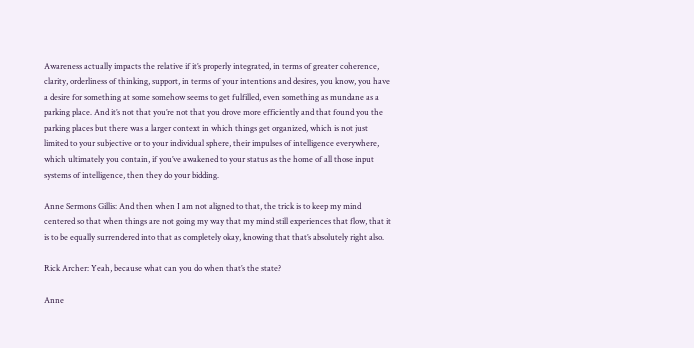Awareness actually impacts the relative if it’s properly integrated, in terms of greater coherence, clarity, orderliness of thinking, support, in terms of your intentions and desires, you know, you have a desire for something at some somehow seems to get fulfilled, even something as mundane as a parking place. And it’s not that you’re not that you drove more efficiently and that found you the parking places but there was a larger context in which things get organized, which is not just limited to your subjective or to your individual sphere, their impulses of intelligence everywhere, which ultimately you contain, if you’ve awakened to your status as the home of all those input systems of intelligence, then they do your bidding.

Anne Sermons Gillis: And then when I am not aligned to that, the trick is to keep my mind centered so that when things are not going my way that my mind still experiences that flow, that it is to be equally surrendered into that as completely okay, knowing that that’s absolutely right also.

Rick Archer: Yeah, because what can you do when that’s the state?

Anne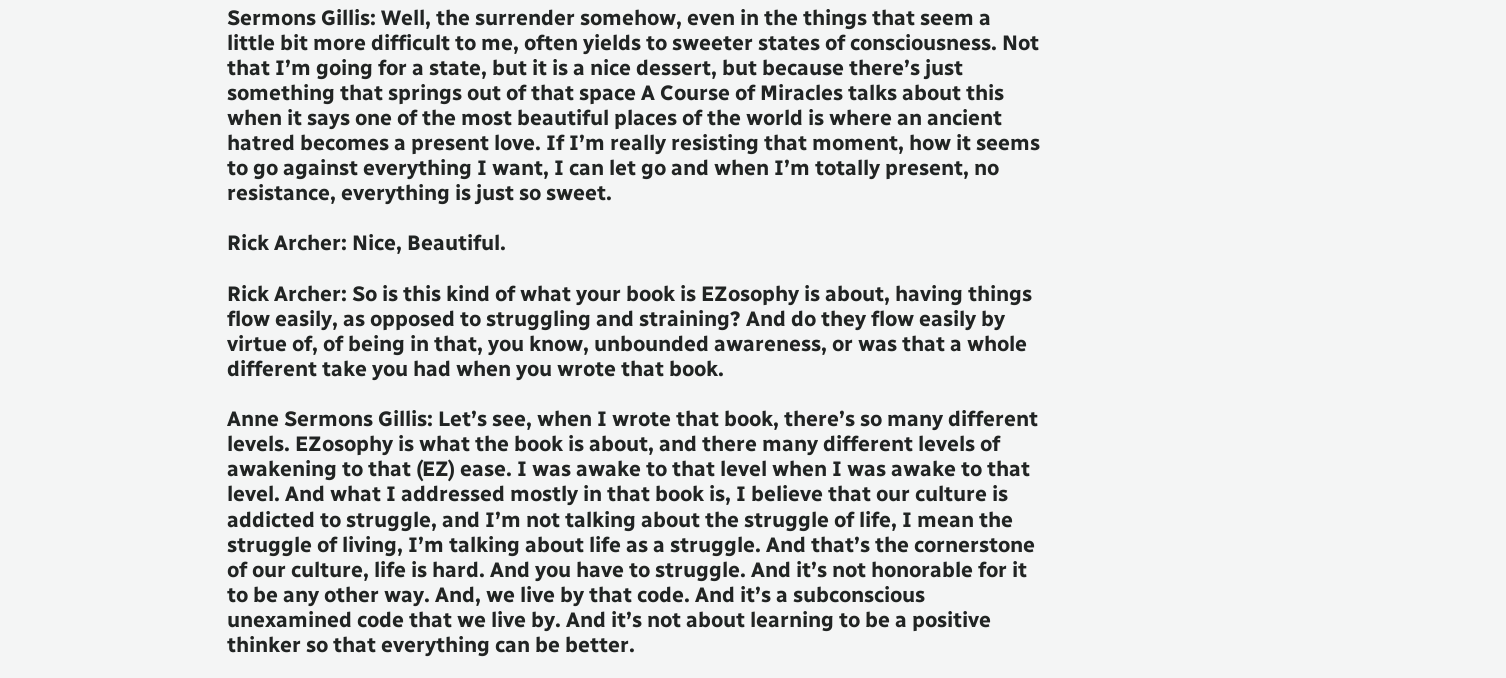Sermons Gillis: Well, the surrender somehow, even in the things that seem a little bit more difficult to me, often yields to sweeter states of consciousness. Not that I’m going for a state, but it is a nice dessert, but because there’s just something that springs out of that space A Course of Miracles talks about this when it says one of the most beautiful places of the world is where an ancient hatred becomes a present love. If I’m really resisting that moment, how it seems to go against everything I want, I can let go and when I’m totally present, no resistance, everything is just so sweet.

Rick Archer: Nice, Beautiful.

Rick Archer: So is this kind of what your book is EZosophy is about, having things flow easily, as opposed to struggling and straining? And do they flow easily by virtue of, of being in that, you know, unbounded awareness, or was that a whole different take you had when you wrote that book.

Anne Sermons Gillis: Let’s see, when I wrote that book, there’s so many different levels. EZosophy is what the book is about, and there many different levels of awakening to that (EZ) ease. I was awake to that level when I was awake to that level. And what I addressed mostly in that book is, I believe that our culture is addicted to struggle, and I’m not talking about the struggle of life, I mean the struggle of living, I’m talking about life as a struggle. And that’s the cornerstone of our culture, life is hard. And you have to struggle. And it’s not honorable for it to be any other way. And, we live by that code. And it’s a subconscious unexamined code that we live by. And it’s not about learning to be a positive thinker so that everything can be better.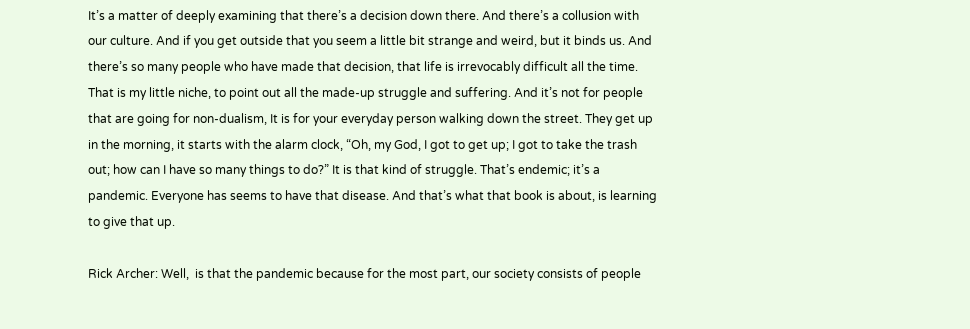It’s a matter of deeply examining that there’s a decision down there. And there’s a collusion with our culture. And if you get outside that you seem a little bit strange and weird, but it binds us. And there’s so many people who have made that decision, that life is irrevocably difficult all the time.  That is my little niche, to point out all the made-up struggle and suffering. And it’s not for people that are going for non-dualism, It is for your everyday person walking down the street. They get up in the morning, it starts with the alarm clock, “Oh, my God, I got to get up; I got to take the trash out; how can I have so many things to do?” It is that kind of struggle. That’s endemic; it’s a pandemic. Everyone has seems to have that disease. And that’s what that book is about, is learning to give that up.

Rick Archer: Well,  is that the pandemic because for the most part, our society consists of people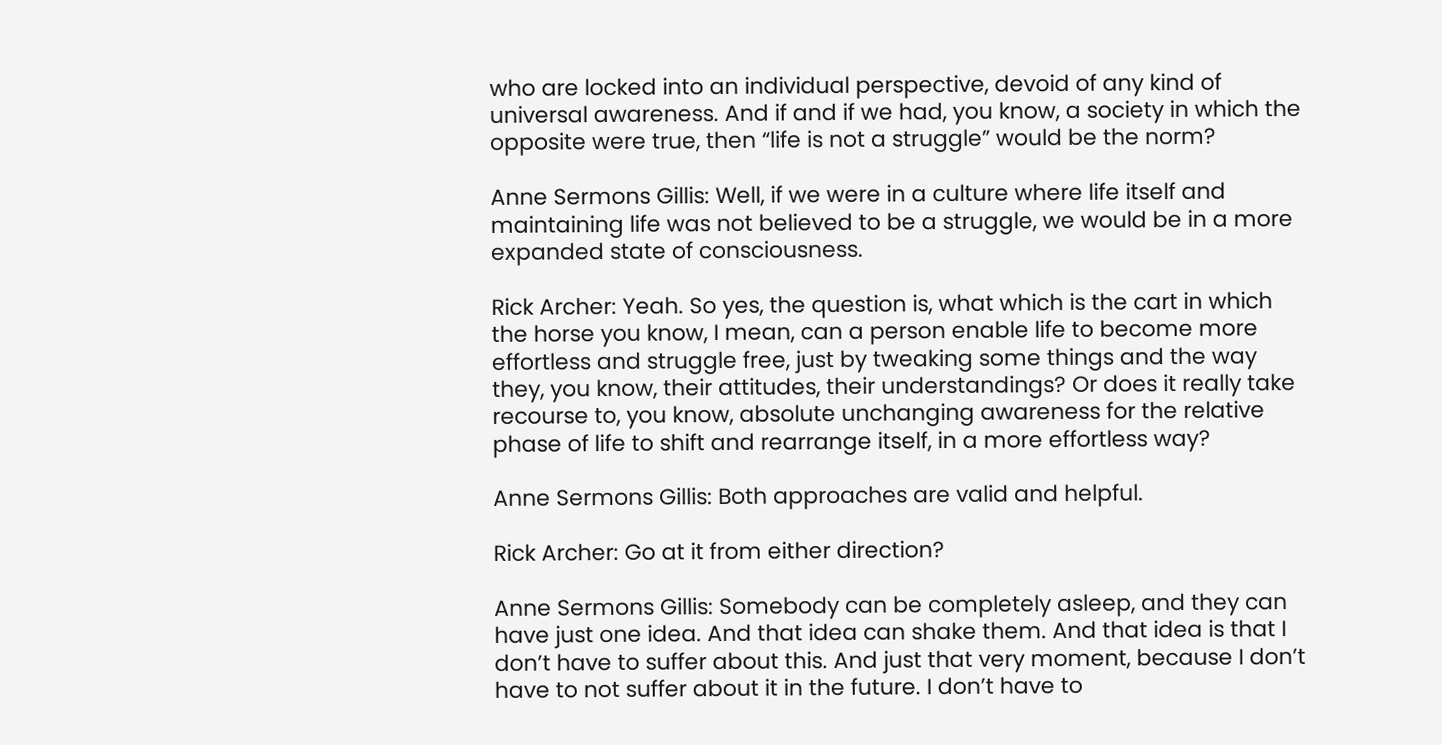who are locked into an individual perspective, devoid of any kind of universal awareness. And if and if we had, you know, a society in which the opposite were true, then “life is not a struggle” would be the norm?

Anne Sermons Gillis: Well, if we were in a culture where life itself and maintaining life was not believed to be a struggle, we would be in a more expanded state of consciousness.

Rick Archer: Yeah. So yes, the question is, what which is the cart in which the horse you know, I mean, can a person enable life to become more effortless and struggle free, just by tweaking some things and the way they, you know, their attitudes, their understandings? Or does it really take recourse to, you know, absolute unchanging awareness for the relative phase of life to shift and rearrange itself, in a more effortless way?

Anne Sermons Gillis: Both approaches are valid and helpful.

Rick Archer: Go at it from either direction?

Anne Sermons Gillis: Somebody can be completely asleep, and they can have just one idea. And that idea can shake them. And that idea is that I don’t have to suffer about this. And just that very moment, because I don’t have to not suffer about it in the future. I don’t have to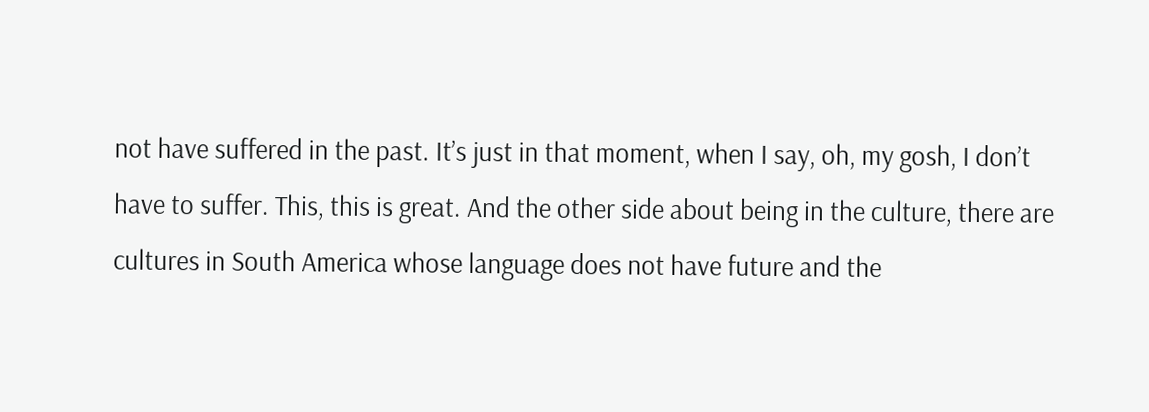not have suffered in the past. It’s just in that moment, when I say, oh, my gosh, I don’t have to suffer. This, this is great. And the other side about being in the culture, there are cultures in South America whose language does not have future and the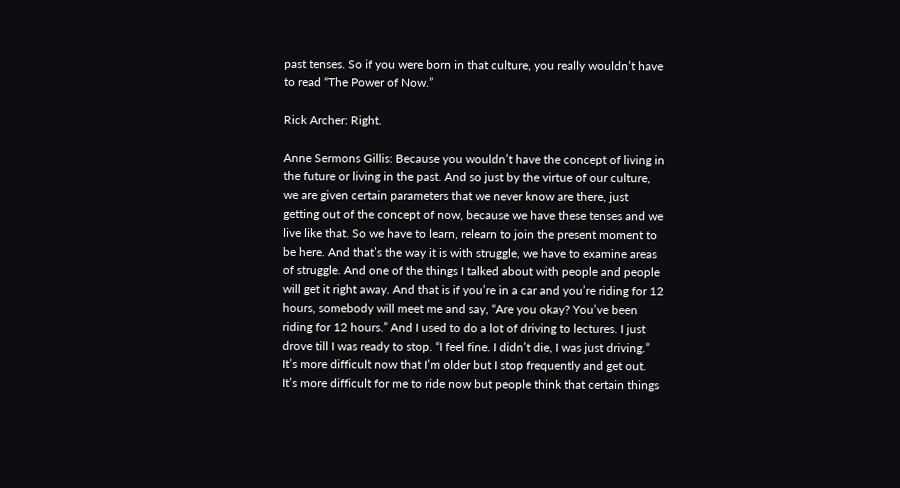past tenses. So if you were born in that culture, you really wouldn’t have to read “The Power of Now.”

Rick Archer: Right.

Anne Sermons Gillis: Because you wouldn’t have the concept of living in the future or living in the past. And so just by the virtue of our culture, we are given certain parameters that we never know are there, just getting out of the concept of now, because we have these tenses and we live like that. So we have to learn, relearn to join the present moment to be here. And that’s the way it is with struggle, we have to examine areas of struggle. And one of the things I talked about with people and people will get it right away. And that is if you’re in a car and you’re riding for 12 hours, somebody will meet me and say, “Are you okay? You’ve been riding for 12 hours.” And I used to do a lot of driving to lectures. I just drove till I was ready to stop. “I feel fine. I didn’t die, I was just driving.” It’s more difficult now that I’m older but I stop frequently and get out. It’s more difficult for me to ride now but people think that certain things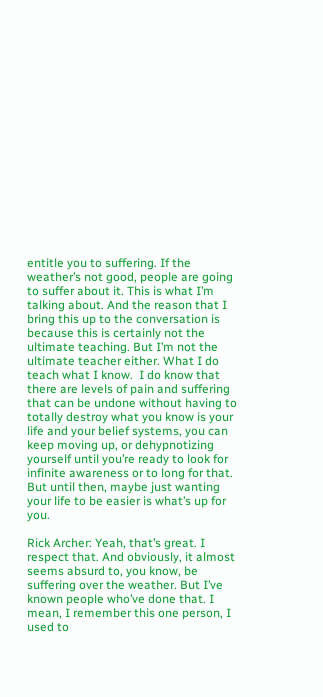entitle you to suffering. If the weather’s not good, people are going to suffer about it. This is what I’m talking about. And the reason that I bring this up to the conversation is because this is certainly not the ultimate teaching. But I’m not the ultimate teacher either. What I do teach what I know.  I do know that there are levels of pain and suffering that can be undone without having to totally destroy what you know is your life and your belief systems, you can keep moving up, or dehypnotizing yourself until you’re ready to look for infinite awareness or to long for that. But until then, maybe just wanting your life to be easier is what’s up for you.

Rick Archer: Yeah, that’s great. I respect that. And obviously, it almost seems absurd to, you know, be suffering over the weather. But I’ve known people who’ve done that. I mean, I remember this one person, I used to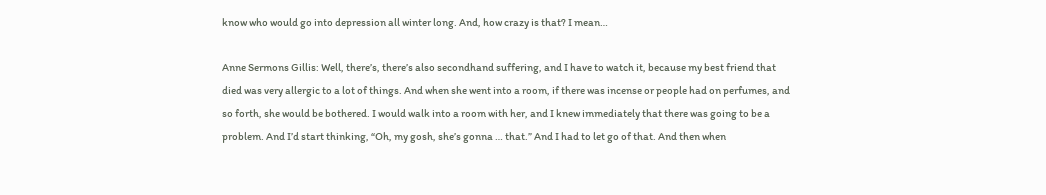know who would go into depression all winter long. And, how crazy is that? I mean…

Anne Sermons Gillis: Well, there’s, there’s also secondhand suffering, and I have to watch it, because my best friend that died was very allergic to a lot of things. And when she went into a room, if there was incense or people had on perfumes, and so forth, she would be bothered. I would walk into a room with her, and I knew immediately that there was going to be a problem. And I’d start thinking, “Oh, my gosh, she’s gonna … that.” And I had to let go of that. And then when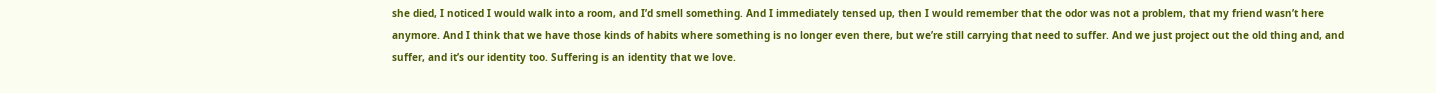she died, I noticed I would walk into a room, and I’d smell something. And I immediately tensed up, then I would remember that the odor was not a problem, that my friend wasn’t here anymore. And I think that we have those kinds of habits where something is no longer even there, but we’re still carrying that need to suffer. And we just project out the old thing and, and suffer, and it’s our identity too. Suffering is an identity that we love.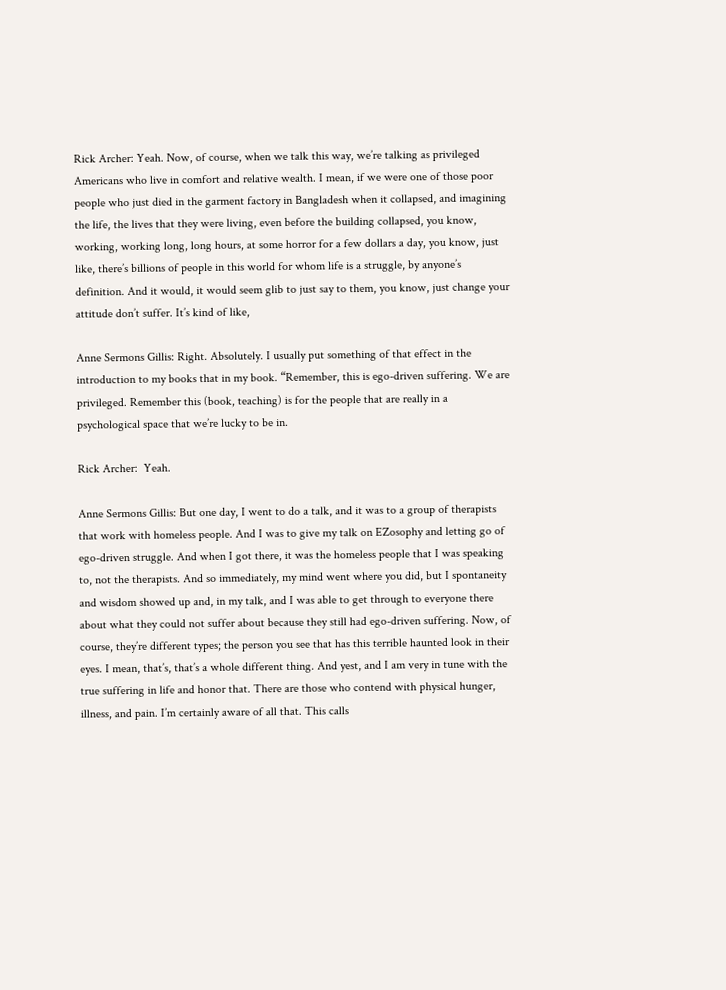Rick Archer: Yeah. Now, of course, when we talk this way, we’re talking as privileged Americans who live in comfort and relative wealth. I mean, if we were one of those poor people who just died in the garment factory in Bangladesh when it collapsed, and imagining the life, the lives that they were living, even before the building collapsed, you know, working, working long, long hours, at some horror for a few dollars a day, you know, just like, there’s billions of people in this world for whom life is a struggle, by anyone’s definition. And it would, it would seem glib to just say to them, you know, just change your attitude don’t suffer. It’s kind of like,

Anne Sermons Gillis: Right. Absolutely. I usually put something of that effect in the introduction to my books that in my book. “Remember, this is ego-driven suffering. We are privileged. Remember this (book, teaching) is for the people that are really in a psychological space that we’re lucky to be in.

Rick Archer:  Yeah.

Anne Sermons Gillis: But one day, I went to do a talk, and it was to a group of therapists that work with homeless people. And I was to give my talk on EZosophy and letting go of ego-driven struggle. And when I got there, it was the homeless people that I was speaking to, not the therapists. And so immediately, my mind went where you did, but I spontaneity and wisdom showed up and, in my talk, and I was able to get through to everyone there about what they could not suffer about because they still had ego-driven suffering. Now, of course, they’re different types; the person you see that has this terrible haunted look in their eyes. I mean, that’s, that’s a whole different thing. And yest, and I am very in tune with the true suffering in life and honor that. There are those who contend with physical hunger, illness, and pain. I’m certainly aware of all that. This calls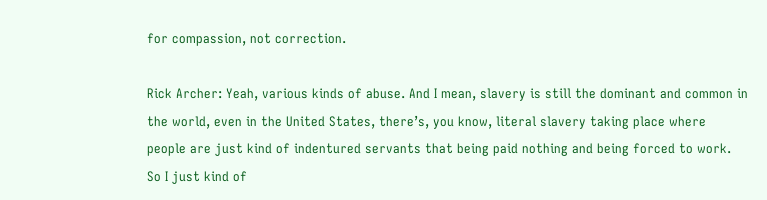for compassion, not correction.

Rick Archer: Yeah, various kinds of abuse. And I mean, slavery is still the dominant and common in the world, even in the United States, there’s, you know, literal slavery taking place where people are just kind of indentured servants that being paid nothing and being forced to work. So I just kind of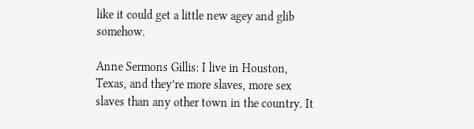like it could get a little new agey and glib somehow.

Anne Sermons Gillis: I live in Houston, Texas, and they’re more slaves, more sex slaves than any other town in the country. It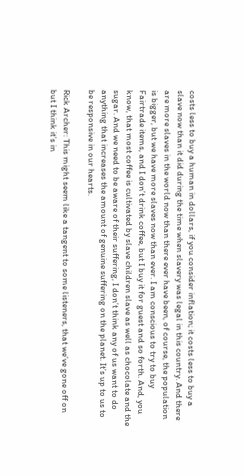costs less to buy a human in dollars, if you consider inflation; it costs less to buy a slave now than it did during the time when slavery was legal in this country. And there are more slaves in the world now than there ever have been, of course, the population is bigger, but we have more slaves now than ever. I am conscious to try to buy Fairtrade items, and I don’t drink coffee, but I buy it for guest and so forth. And, you know, that most coffee is cultivated by slave children slave as well as chocolate and the sugar. And we need to be aware of their suffering, I don’t think any of us want to do anything that increases the amount of genuine suffering on the planet. It’s up to us to be responsive in our hearts.

Rick Archer: This might seem like a tangent to some listeners, that we’ve gone off on but I think it’s in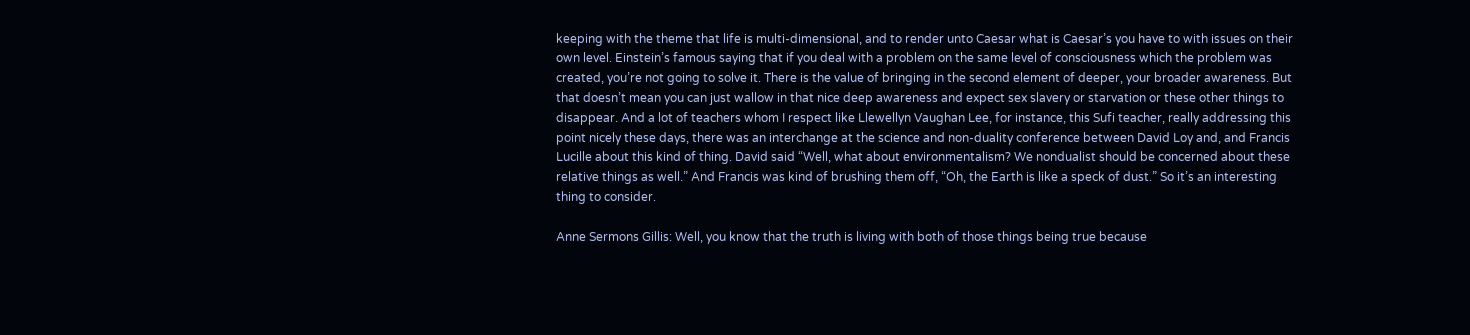keeping with the theme that life is multi-dimensional, and to render unto Caesar what is Caesar’s you have to with issues on their own level. Einstein’s famous saying that if you deal with a problem on the same level of consciousness which the problem was created, you’re not going to solve it. There is the value of bringing in the second element of deeper, your broader awareness. But that doesn’t mean you can just wallow in that nice deep awareness and expect sex slavery or starvation or these other things to disappear. And a lot of teachers whom I respect like Llewellyn Vaughan Lee, for instance, this Sufi teacher, really addressing this point nicely these days, there was an interchange at the science and non-duality conference between David Loy and, and Francis Lucille about this kind of thing. David said “Well, what about environmentalism? We nondualist should be concerned about these relative things as well.” And Francis was kind of brushing them off, “Oh, the Earth is like a speck of dust.” So it’s an interesting thing to consider.

Anne Sermons Gillis: Well, you know that the truth is living with both of those things being true because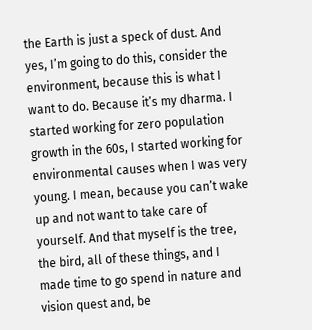the Earth is just a speck of dust. And yes, I’m going to do this, consider the environment, because this is what I want to do. Because it’s my dharma. I started working for zero population growth in the 60s, I started working for environmental causes when I was very young. I mean, because you can’t wake up and not want to take care of yourself. And that myself is the tree, the bird, all of these things, and I made time to go spend in nature and vision quest and, be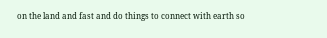on the land and fast and do things to connect with earth so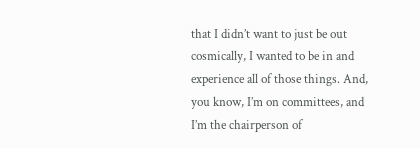that I didn’t want to just be out cosmically, I wanted to be in and experience all of those things. And, you know, I’m on committees, and I’m the chairperson of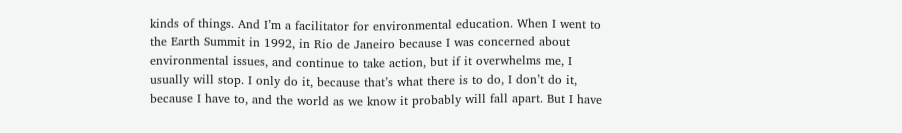kinds of things. And I’m a facilitator for environmental education. When I went to the Earth Summit in 1992, in Rio de Janeiro because I was concerned about environmental issues, and continue to take action, but if it overwhelms me, I usually will stop. I only do it, because that’s what there is to do, I don’t do it, because I have to, and the world as we know it probably will fall apart. But I have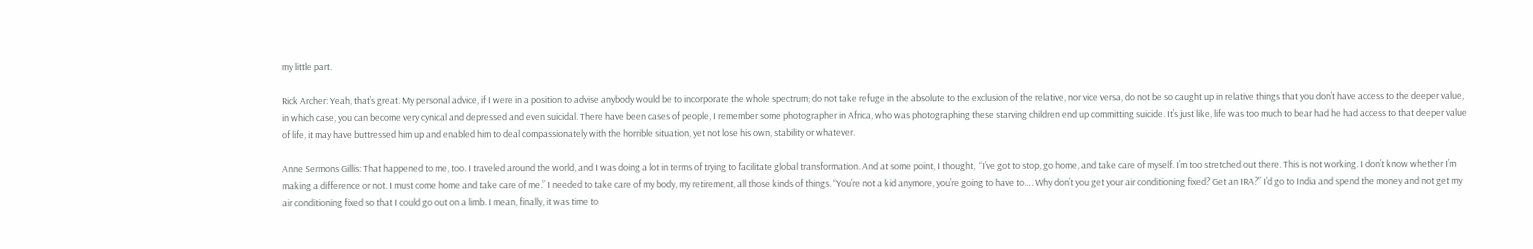my little part.

Rick Archer: Yeah, that’s great. My personal advice, if I were in a position to advise anybody would be to incorporate the whole spectrum; do not take refuge in the absolute to the exclusion of the relative, nor vice versa, do not be so caught up in relative things that you don’t have access to the deeper value, in which case, you can become very cynical and depressed and even suicidal. There have been cases of people, I remember some photographer in Africa, who was photographing these starving children end up committing suicide. It’s just like, life was too much to bear had he had access to that deeper value of life, it may have buttressed him up and enabled him to deal compassionately with the horrible situation, yet not lose his own, stability or whatever.

Anne Sermons Gillis: That happened to me, too. I traveled around the world, and I was doing a lot in terms of trying to facilitate global transformation. And at some point, I thought,  “I’ve got to stop, go home, and take care of myself. I’m too stretched out there. This is not working. I don’t know whether I’m making a difference or not. I must come home and take care of me.” I needed to take care of my body, my retirement, all those kinds of things. “You’re not a kid anymore, you’re going to have to…. Why don’t you get your air conditioning fixed? Get an IRA?” I’d go to India and spend the money and not get my air conditioning fixed so that I could go out on a limb. I mean, finally, it was time to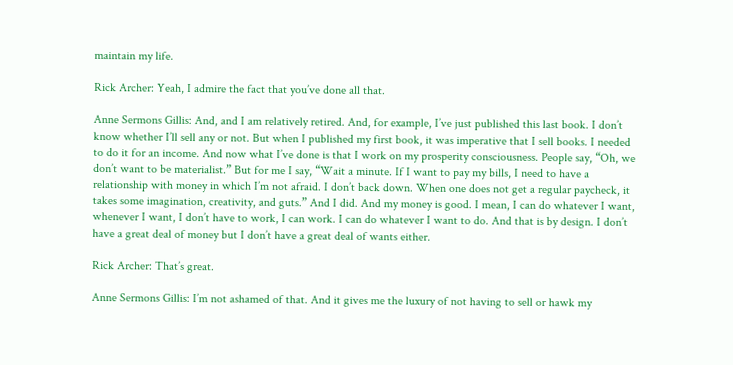maintain my life.

Rick Archer: Yeah, I admire the fact that you’ve done all that.

Anne Sermons Gillis: And, and I am relatively retired. And, for example, I’ve just published this last book. I don’t know whether I’ll sell any or not. But when I published my first book, it was imperative that I sell books. I needed to do it for an income. And now what I’ve done is that I work on my prosperity consciousness. People say, “Oh, we don’t want to be materialist.” But for me I say, “Wait a minute. If I want to pay my bills, I need to have a relationship with money in which I’m not afraid. I don’t back down. When one does not get a regular paycheck, it takes some imagination, creativity, and guts.” And I did. And my money is good. I mean, I can do whatever I want, whenever I want, I don’t have to work, I can work. I can do whatever I want to do. And that is by design. I don’t have a great deal of money but I don’t have a great deal of wants either.

Rick Archer: That’s great.

Anne Sermons Gillis: I’m not ashamed of that. And it gives me the luxury of not having to sell or hawk my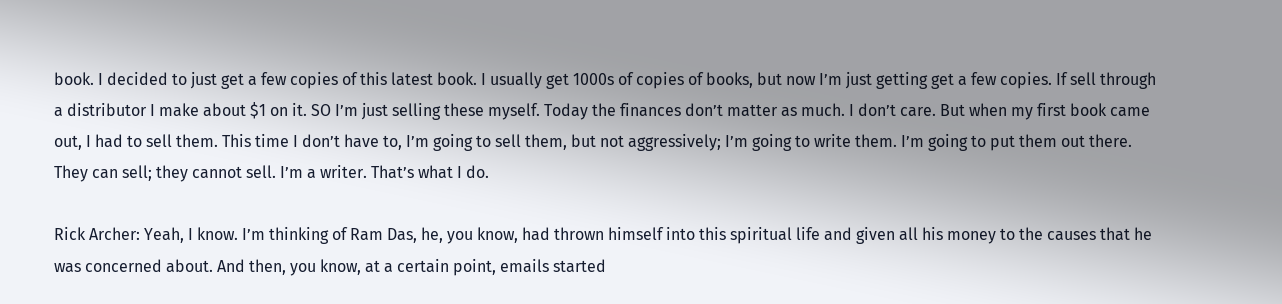book. I decided to just get a few copies of this latest book. I usually get 1000s of copies of books, but now I’m just getting get a few copies. If sell through a distributor I make about $1 on it. SO I’m just selling these myself. Today the finances don’t matter as much. I don’t care. But when my first book came out, I had to sell them. This time I don’t have to, I’m going to sell them, but not aggressively; I’m going to write them. I’m going to put them out there. They can sell; they cannot sell. I’m a writer. That’s what I do.

Rick Archer: Yeah, I know. I’m thinking of Ram Das, he, you know, had thrown himself into this spiritual life and given all his money to the causes that he was concerned about. And then, you know, at a certain point, emails started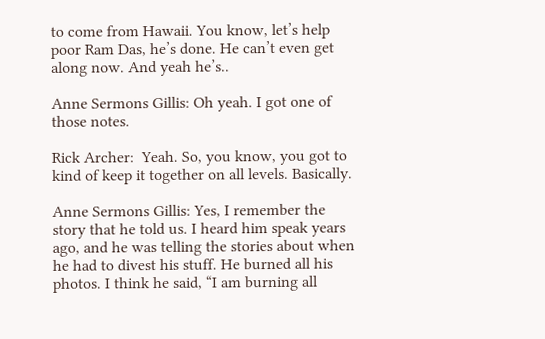to come from Hawaii. You know, let’s help poor Ram Das, he’s done. He can’t even get along now. And yeah he’s..

Anne Sermons Gillis: Oh yeah. I got one of those notes.

Rick Archer:  Yeah. So, you know, you got to kind of keep it together on all levels. Basically.

Anne Sermons Gillis: Yes, I remember the story that he told us. I heard him speak years ago, and he was telling the stories about when he had to divest his stuff. He burned all his photos. I think he said, “I am burning all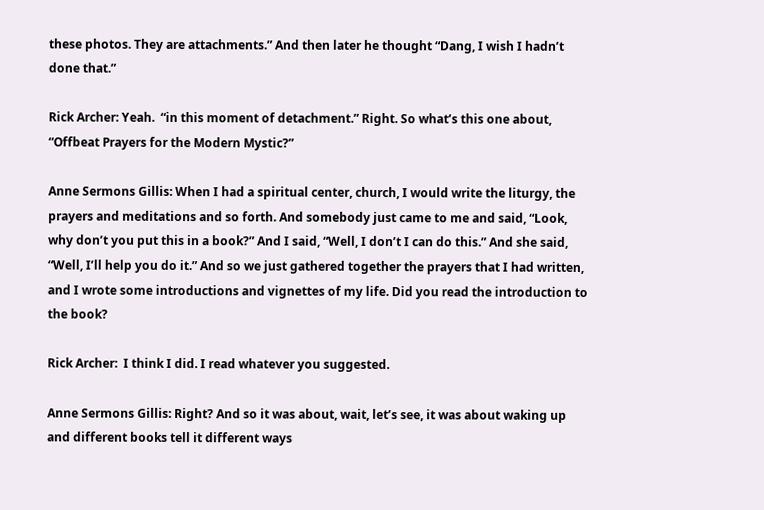these photos. They are attachments.” And then later he thought “Dang, I wish I hadn’t done that.”

Rick Archer: Yeah.  “in this moment of detachment.” Right. So what’s this one about, “Offbeat Prayers for the Modern Mystic?”

Anne Sermons Gillis: When I had a spiritual center, church, I would write the liturgy, the prayers and meditations and so forth. And somebody just came to me and said, “Look, why don’t you put this in a book?” And I said, “Well, I don’t I can do this.” And she said, “Well, I’ll help you do it.” And so we just gathered together the prayers that I had written, and I wrote some introductions and vignettes of my life. Did you read the introduction to the book?

Rick Archer:  I think I did. I read whatever you suggested.

Anne Sermons Gillis: Right? And so it was about, wait, let’s see, it was about waking up and different books tell it different ways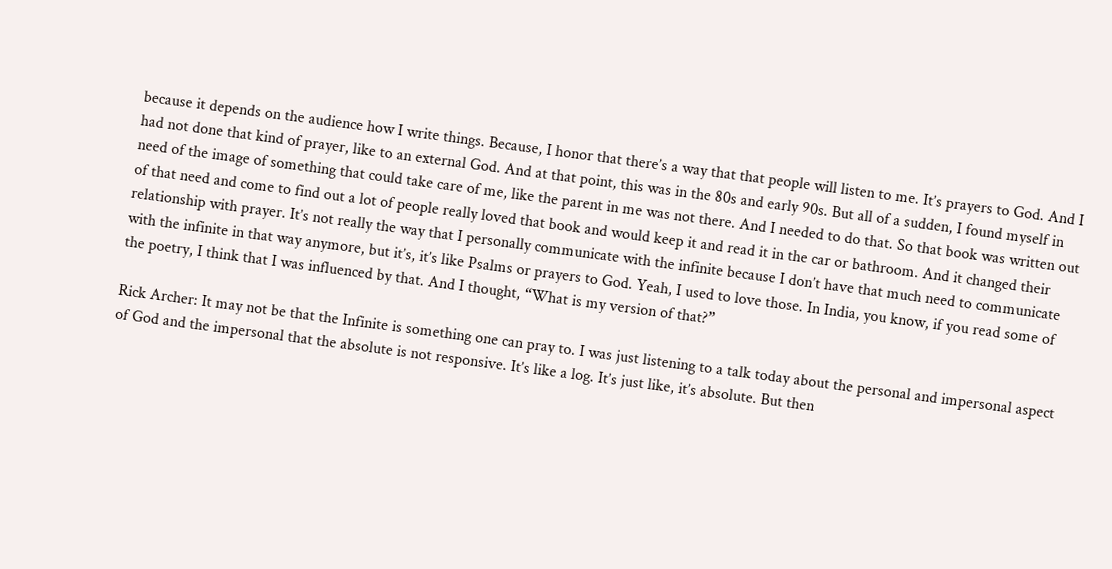because it depends on the audience how I write things. Because, I honor that there’s a way that that people will listen to me. It’s prayers to God. And I had not done that kind of prayer, like to an external God. And at that point, this was in the 80s and early 90s. But all of a sudden, I found myself in need of the image of something that could take care of me, like the parent in me was not there. And I needed to do that. So that book was written out of that need and come to find out a lot of people really loved that book and would keep it and read it in the car or bathroom. And it changed their relationship with prayer. It’s not really the way that I personally communicate with the infinite because I don’t have that much need to communicate with the infinite in that way anymore, but it’s, it’s like Psalms or prayers to God. Yeah, I used to love those. In India, you know, if you read some of the poetry, I think that I was influenced by that. And I thought, “What is my version of that?”

Rick Archer: It may not be that the Infinite is something one can pray to. I was just listening to a talk today about the personal and impersonal aspect of God and the impersonal that the absolute is not responsive. It’s like a log. It’s just like, it’s absolute. But then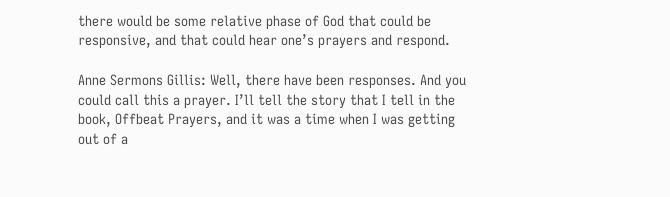there would be some relative phase of God that could be responsive, and that could hear one’s prayers and respond.

Anne Sermons Gillis: Well, there have been responses. And you could call this a prayer. I’ll tell the story that I tell in the book, Offbeat Prayers, and it was a time when I was getting out of a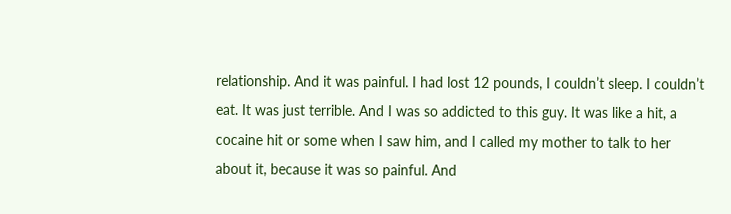relationship. And it was painful. I had lost 12 pounds, I couldn’t sleep. I couldn’t eat. It was just terrible. And I was so addicted to this guy. It was like a hit, a cocaine hit or some when I saw him, and I called my mother to talk to her about it, because it was so painful. And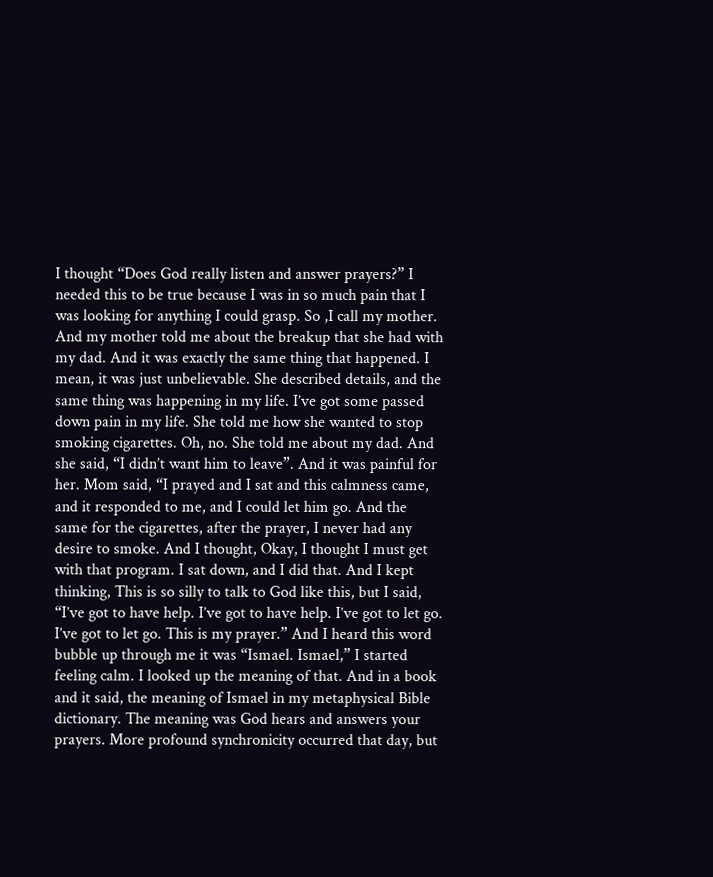I thought “Does God really listen and answer prayers?” I needed this to be true because I was in so much pain that I was looking for anything I could grasp. So ,I call my mother. And my mother told me about the breakup that she had with my dad. And it was exactly the same thing that happened. I mean, it was just unbelievable. She described details, and the same thing was happening in my life. I’ve got some passed down pain in my life. She told me how she wanted to stop smoking cigarettes. Oh, no. She told me about my dad. And she said, “I didn’t want him to leave”. And it was painful for her. Mom said, “I prayed and I sat and this calmness came, and it responded to me, and I could let him go. And the same for the cigarettes, after the prayer, I never had any desire to smoke. And I thought, Okay, I thought I must get with that program. I sat down, and I did that. And I kept thinking, This is so silly to talk to God like this, but I said, “I’ve got to have help. I’ve got to have help. I’ve got to let go. I’ve got to let go. This is my prayer.” And I heard this word bubble up through me it was “Ismael. Ismael,” I started feeling calm. I looked up the meaning of that. And in a book and it said, the meaning of Ismael in my metaphysical Bible dictionary. The meaning was God hears and answers your prayers. More profound synchronicity occurred that day, but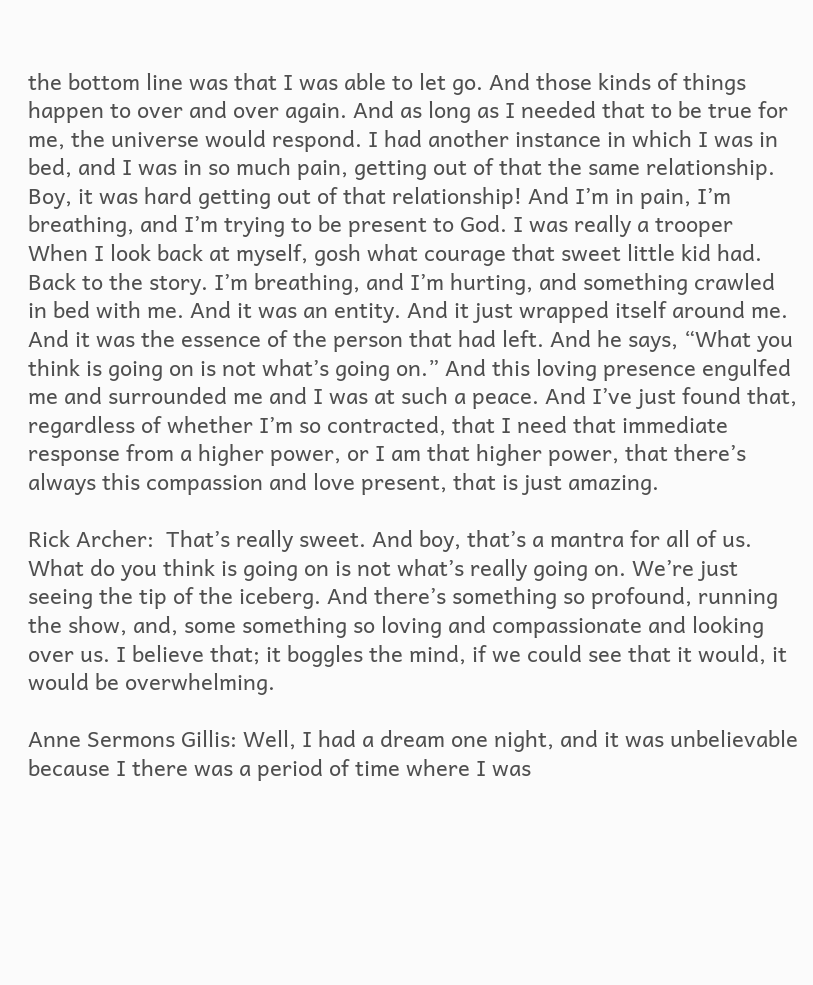the bottom line was that I was able to let go. And those kinds of things happen to over and over again. And as long as I needed that to be true for me, the universe would respond. I had another instance in which I was in bed, and I was in so much pain, getting out of that the same relationship. Boy, it was hard getting out of that relationship! And I’m in pain, I’m breathing, and I’m trying to be present to God. I was really a trooper When I look back at myself, gosh what courage that sweet little kid had. Back to the story. I’m breathing, and I’m hurting, and something crawled in bed with me. And it was an entity. And it just wrapped itself around me. And it was the essence of the person that had left. And he says, “What you think is going on is not what’s going on.” And this loving presence engulfed me and surrounded me and I was at such a peace. And I’ve just found that, regardless of whether I’m so contracted, that I need that immediate response from a higher power, or I am that higher power, that there’s always this compassion and love present, that is just amazing.

Rick Archer:  That’s really sweet. And boy, that’s a mantra for all of us. What do you think is going on is not what’s really going on. We’re just seeing the tip of the iceberg. And there’s something so profound, running the show, and, some something so loving and compassionate and looking over us. I believe that; it boggles the mind, if we could see that it would, it would be overwhelming.

Anne Sermons Gillis: Well, I had a dream one night, and it was unbelievable because I there was a period of time where I was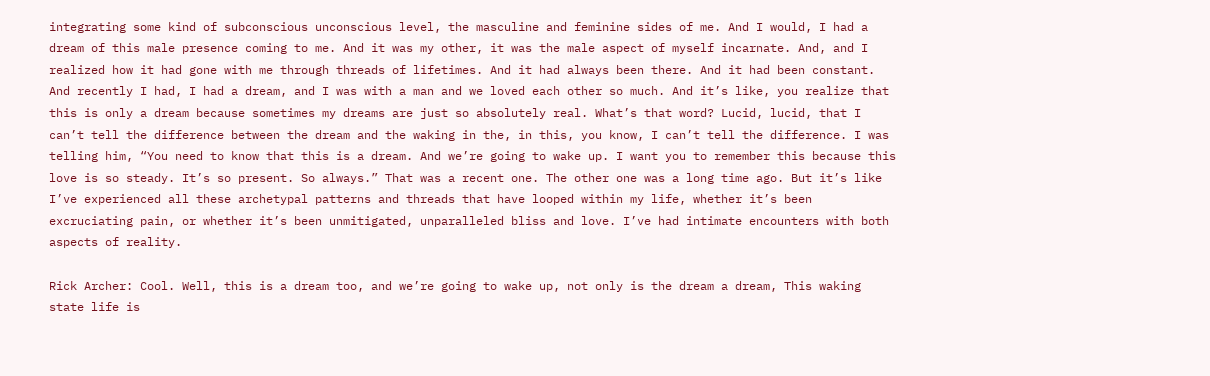integrating some kind of subconscious unconscious level, the masculine and feminine sides of me. And I would, I had a dream of this male presence coming to me. And it was my other, it was the male aspect of myself incarnate. And, and I realized how it had gone with me through threads of lifetimes. And it had always been there. And it had been constant. And recently I had, I had a dream, and I was with a man and we loved each other so much. And it’s like, you realize that this is only a dream because sometimes my dreams are just so absolutely real. What’s that word? Lucid, lucid, that I can’t tell the difference between the dream and the waking in the, in this, you know, I can’t tell the difference. I was telling him, “You need to know that this is a dream. And we’re going to wake up. I want you to remember this because this love is so steady. It’s so present. So always.” That was a recent one. The other one was a long time ago. But it’s like I’ve experienced all these archetypal patterns and threads that have looped within my life, whether it’s been excruciating pain, or whether it’s been unmitigated, unparalleled bliss and love. I’ve had intimate encounters with both aspects of reality.

Rick Archer: Cool. Well, this is a dream too, and we’re going to wake up, not only is the dream a dream, This waking state life is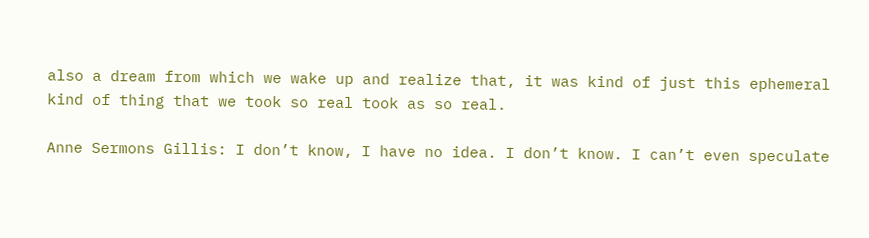also a dream from which we wake up and realize that, it was kind of just this ephemeral kind of thing that we took so real took as so real.

Anne Sermons Gillis: I don’t know, I have no idea. I don’t know. I can’t even speculate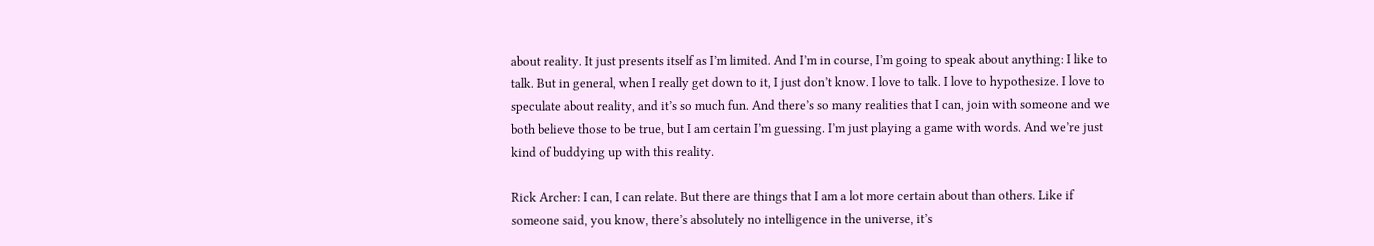about reality. It just presents itself as I’m limited. And I’m in course, I’m going to speak about anything: I like to talk. But in general, when I really get down to it, I just don’t know. I love to talk. I love to hypothesize. I love to speculate about reality, and it’s so much fun. And there’s so many realities that I can, join with someone and we both believe those to be true, but I am certain I’m guessing. I’m just playing a game with words. And we’re just kind of buddying up with this reality.

Rick Archer: I can, I can relate. But there are things that I am a lot more certain about than others. Like if someone said, you know, there’s absolutely no intelligence in the universe, it’s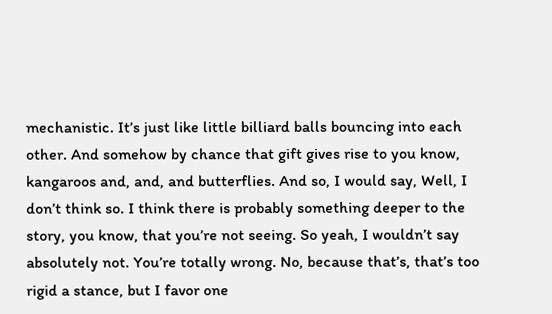mechanistic. It’s just like little billiard balls bouncing into each other. And somehow by chance that gift gives rise to you know, kangaroos and, and, and butterflies. And so, I would say, Well, I don’t think so. I think there is probably something deeper to the story, you know, that you’re not seeing. So yeah, I wouldn’t say absolutely not. You’re totally wrong. No, because that’s, that’s too rigid a stance, but I favor one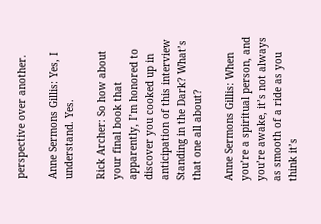perspective over another.

Anne Sermons Gillis: Yes, I understand. Yes.

Rick Archer: So how about your final book that apparently, I’m honored to discover you cooked up in anticipation of this interview Standing in the Dark? What’s that one all about?

Anne Sermons Gillis: When you’re a spiritual person, and you’re awake, it’s not always as smooth of a ride as you think it’s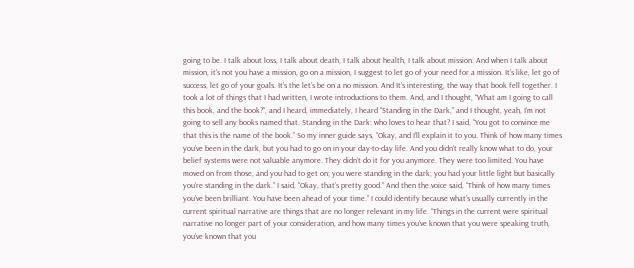going to be. I talk about loss, I talk about death, I talk about health, I talk about mission. And when I talk about mission, it’s not you have a mission, go on a mission, I suggest to let go of your need for a mission. It’s like, let go of success, let go of your goals. It’s the let’s be on a no mission. And It’s interesting, the way that book fell together. I took a lot of things that I had written, I wrote introductions to them. And, and I thought, “What am I going to call this book, and the book?”, and I heard, immediately, I heard “Standing in the Dark,” and I thought, yeah, I’m not going to sell any books named that. Standing in the Dark: who loves to hear that? I said, “You got to convince me that this is the name of the book.” So my inner guide says, “Okay, and I’ll explain it to you. Think of how many times you’ve been in the dark, but you had to go on in your day-to-day life. And you didn’t really know what to do, your belief systems were not valuable anymore. They didn’t do it for you anymore. They were too limited. You have moved on from those, and you had to get on; you were standing in the dark; you had your little light but basically you’re standing in the dark.” I said, “Okay, that’s pretty good.” And then the voice said, “Think of how many times you’ve been brilliant. You have been ahead of your time.” I could identify because what’s usually currently in the current spiritual narrative are things that are no longer relevant in my life. “Things in the current were spiritual narrative no longer part of your consideration, and how many times you’ve known that you were speaking truth, you’ve known that you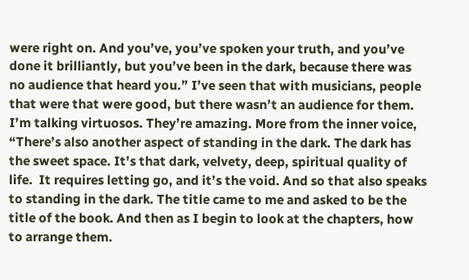were right on. And you’ve, you’ve spoken your truth, and you’ve done it brilliantly, but you’ve been in the dark, because there was no audience that heard you.” I’ve seen that with musicians, people that were that were good, but there wasn’t an audience for them. I’m talking virtuosos. They’re amazing. More from the inner voice, “There’s also another aspect of standing in the dark. The dark has the sweet space. It’s that dark, velvety, deep, spiritual quality of life.  It requires letting go, and it’s the void. And so that also speaks to standing in the dark. The title came to me and asked to be the title of the book. And then as I begin to look at the chapters, how to arrange them.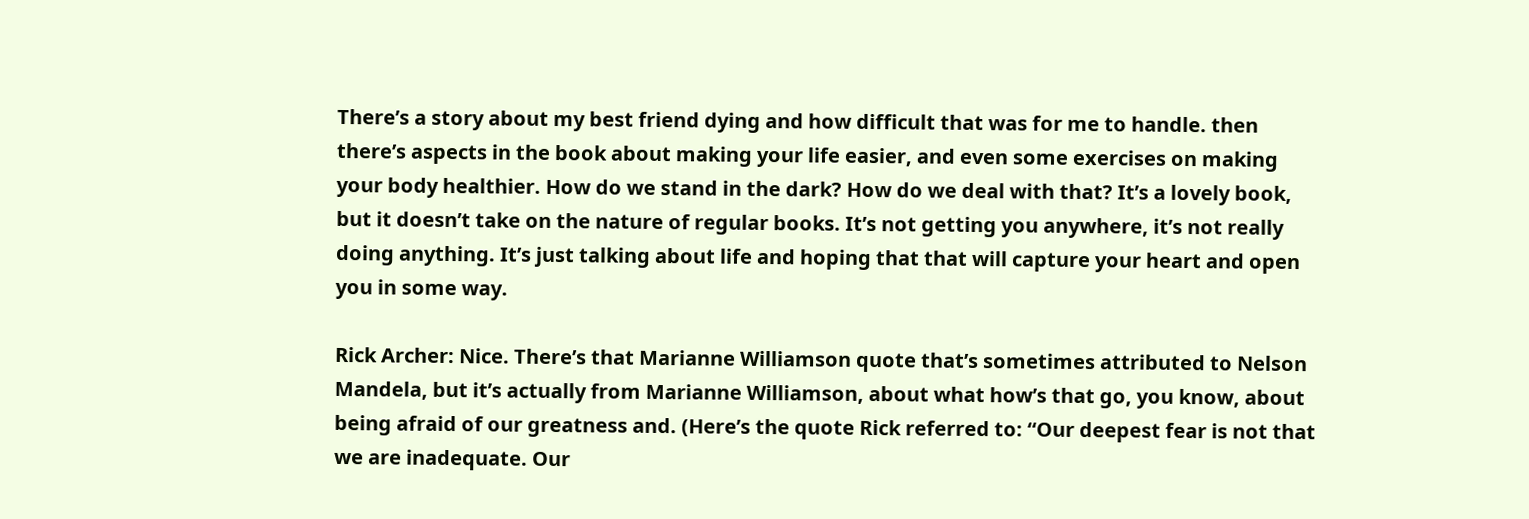There’s a story about my best friend dying and how difficult that was for me to handle. then there’s aspects in the book about making your life easier, and even some exercises on making your body healthier. How do we stand in the dark? How do we deal with that? It’s a lovely book, but it doesn’t take on the nature of regular books. It’s not getting you anywhere, it’s not really doing anything. It’s just talking about life and hoping that that will capture your heart and open you in some way.

Rick Archer: Nice. There’s that Marianne Williamson quote that’s sometimes attributed to Nelson Mandela, but it’s actually from Marianne Williamson, about what how’s that go, you know, about being afraid of our greatness and. (Here’s the quote Rick referred to: “Our deepest fear is not that we are inadequate. Our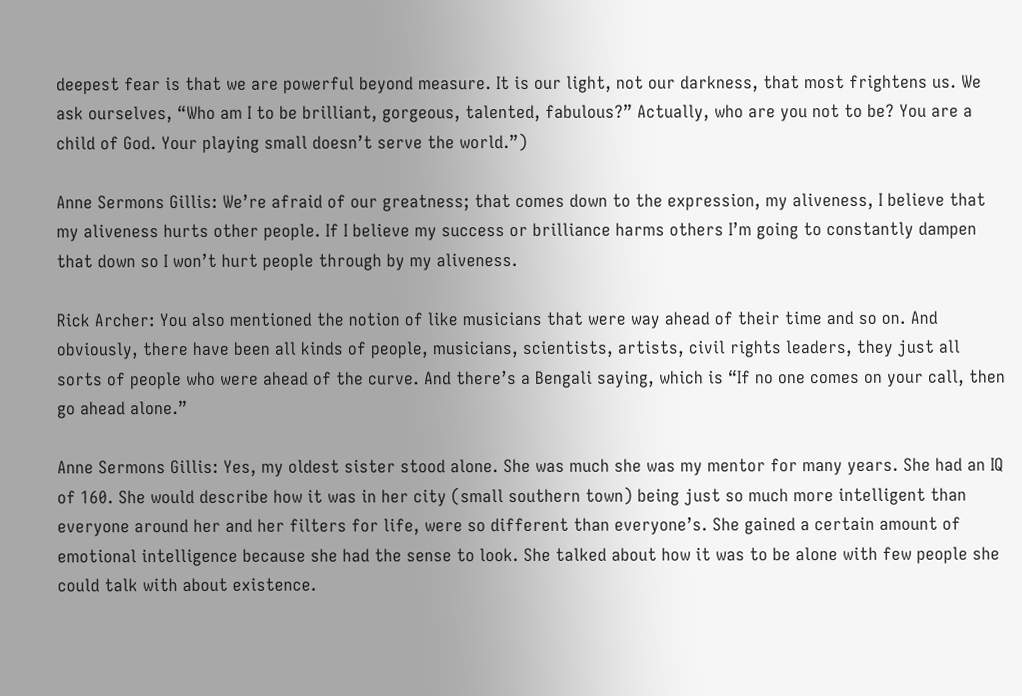deepest fear is that we are powerful beyond measure. It is our light, not our darkness, that most frightens us. We ask ourselves, “Who am I to be brilliant, gorgeous, talented, fabulous?” Actually, who are you not to be? You are a child of God. Your playing small doesn’t serve the world.”)

Anne Sermons Gillis: We’re afraid of our greatness; that comes down to the expression, my aliveness, I believe that my aliveness hurts other people. If I believe my success or brilliance harms others I’m going to constantly dampen that down so I won’t hurt people through by my aliveness.

Rick Archer: You also mentioned the notion of like musicians that were way ahead of their time and so on. And obviously, there have been all kinds of people, musicians, scientists, artists, civil rights leaders, they just all sorts of people who were ahead of the curve. And there’s a Bengali saying, which is “If no one comes on your call, then go ahead alone.”

Anne Sermons Gillis: Yes, my oldest sister stood alone. She was much she was my mentor for many years. She had an IQ of 160. She would describe how it was in her city (small southern town) being just so much more intelligent than everyone around her and her filters for life, were so different than everyone’s. She gained a certain amount of emotional intelligence because she had the sense to look. She talked about how it was to be alone with few people she could talk with about existence.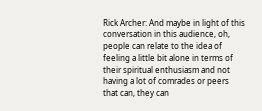Rick Archer: And maybe in light of this conversation in this audience, oh, people can relate to the idea of feeling a little bit alone in terms of their spiritual enthusiasm and not having a lot of comrades or peers that can, they can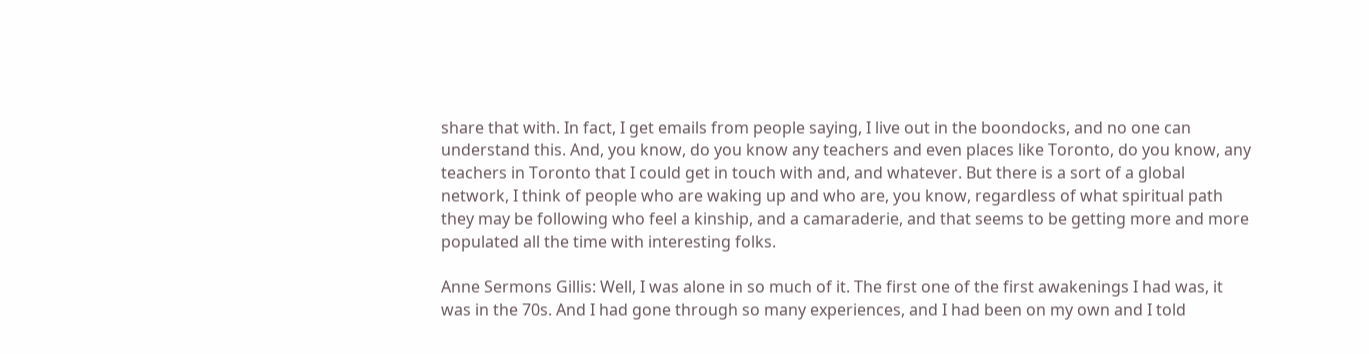share that with. In fact, I get emails from people saying, I live out in the boondocks, and no one can understand this. And, you know, do you know any teachers and even places like Toronto, do you know, any teachers in Toronto that I could get in touch with and, and whatever. But there is a sort of a global network, I think of people who are waking up and who are, you know, regardless of what spiritual path they may be following who feel a kinship, and a camaraderie, and that seems to be getting more and more populated all the time with interesting folks.

Anne Sermons Gillis: Well, I was alone in so much of it. The first one of the first awakenings I had was, it was in the 70s. And I had gone through so many experiences, and I had been on my own and I told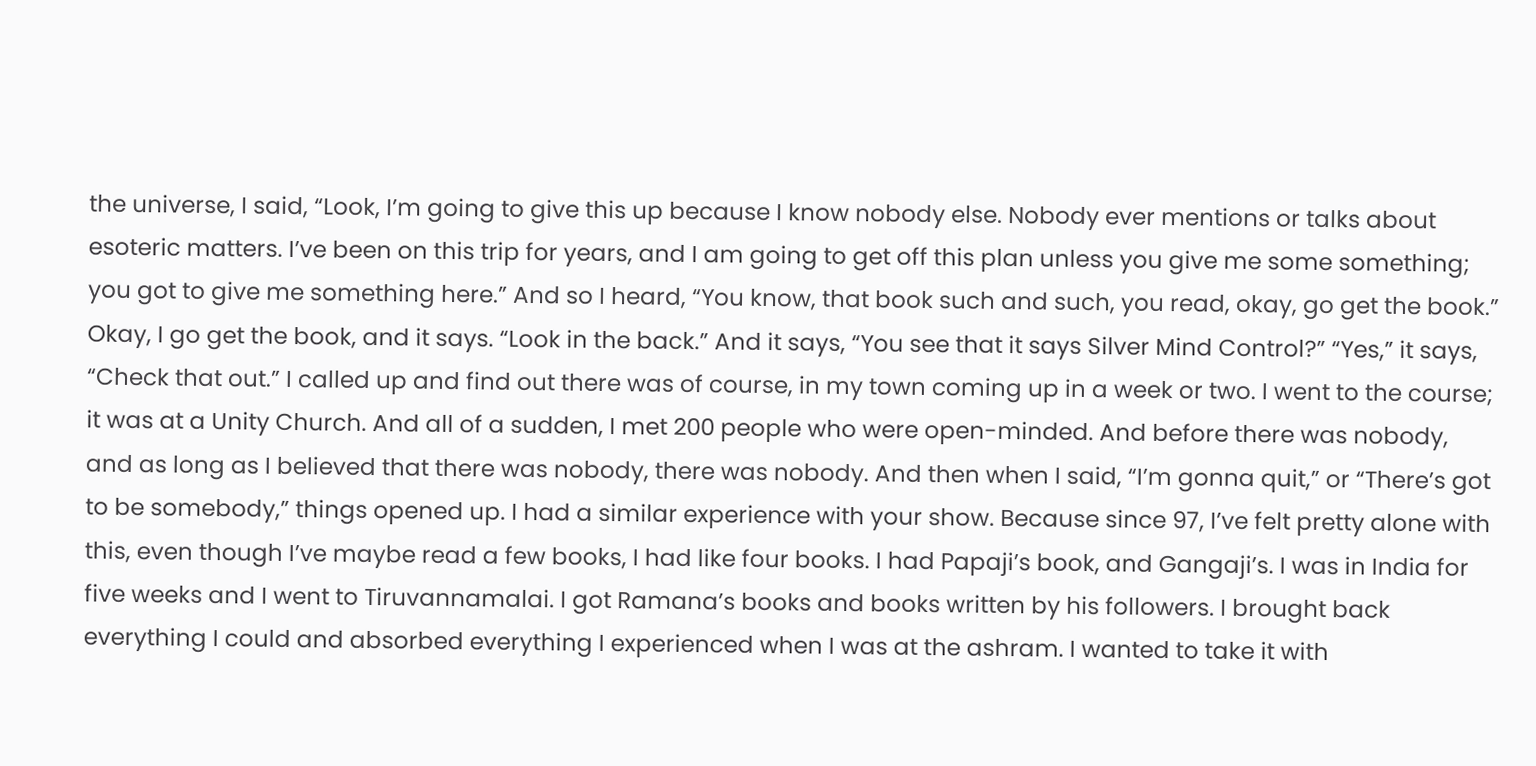the universe, I said, “Look, I’m going to give this up because I know nobody else. Nobody ever mentions or talks about esoteric matters. I’ve been on this trip for years, and I am going to get off this plan unless you give me some something; you got to give me something here.” And so I heard, “You know, that book such and such, you read, okay, go get the book.” Okay, I go get the book, and it says. “Look in the back.” And it says, “You see that it says Silver Mind Control?” “Yes,” it says, “Check that out.” I called up and find out there was of course, in my town coming up in a week or two. I went to the course; it was at a Unity Church. And all of a sudden, I met 200 people who were open-minded. And before there was nobody, and as long as I believed that there was nobody, there was nobody. And then when I said, “I’m gonna quit,” or “There’s got to be somebody,” things opened up. I had a similar experience with your show. Because since 97, I’ve felt pretty alone with this, even though I’ve maybe read a few books, I had like four books. I had Papaji’s book, and Gangaji’s. I was in India for five weeks and I went to Tiruvannamalai. I got Ramana’s books and books written by his followers. I brought back everything I could and absorbed everything I experienced when I was at the ashram. I wanted to take it with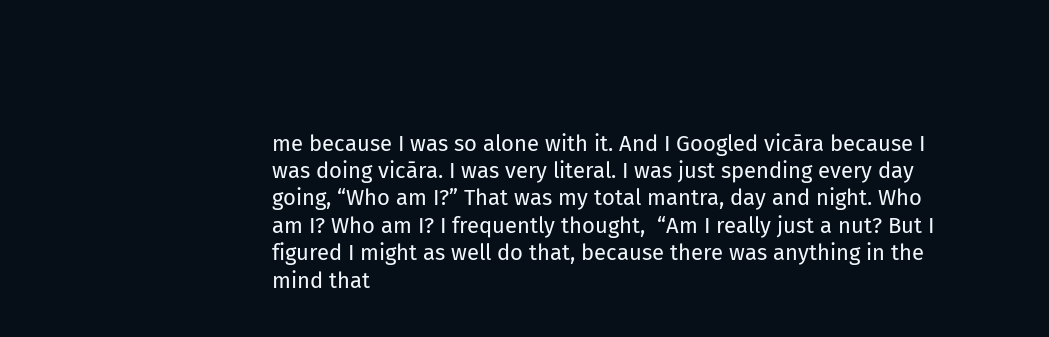me because I was so alone with it. And I Googled vicāra because I was doing vicāra. I was very literal. I was just spending every day going, “Who am I?” That was my total mantra, day and night. Who am I? Who am I? I frequently thought,  “Am I really just a nut? But I figured I might as well do that, because there was anything in the mind that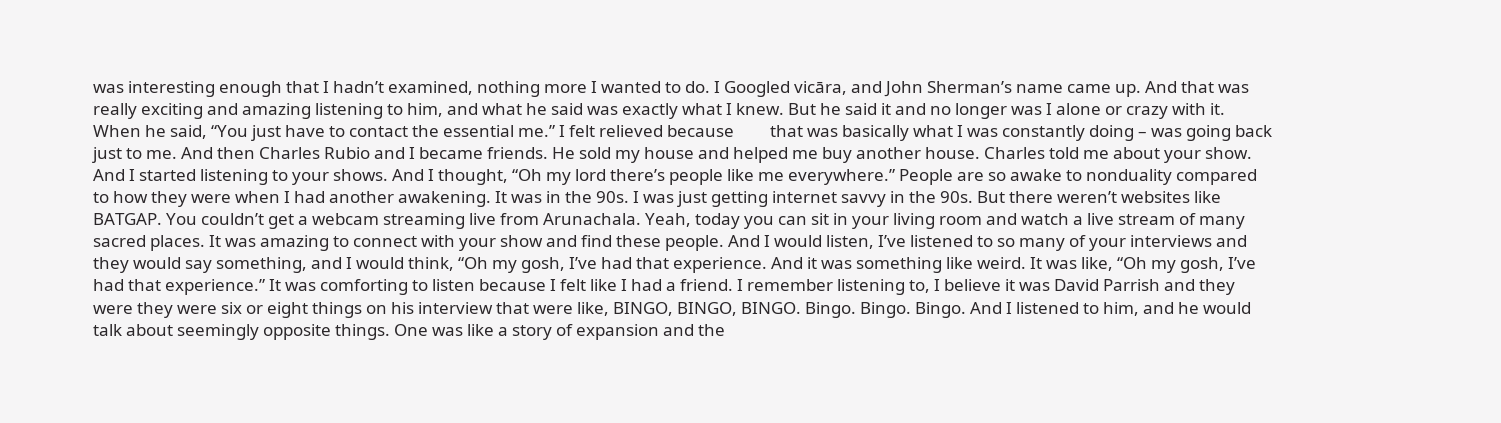was interesting enough that I hadn’t examined, nothing more I wanted to do. I Googled vicāra, and John Sherman’s name came up. And that was really exciting and amazing listening to him, and what he said was exactly what I knew. But he said it and no longer was I alone or crazy with it. When he said, “You just have to contact the essential me.” I felt relieved because         that was basically what I was constantly doing – was going back just to me. And then Charles Rubio and I became friends. He sold my house and helped me buy another house. Charles told me about your show. And I started listening to your shows. And I thought, “Oh my lord there’s people like me everywhere.” People are so awake to nonduality compared to how they were when I had another awakening. It was in the 90s. I was just getting internet savvy in the 90s. But there weren’t websites like BATGAP. You couldn’t get a webcam streaming live from Arunachala. Yeah, today you can sit in your living room and watch a live stream of many sacred places. It was amazing to connect with your show and find these people. And I would listen, I’ve listened to so many of your interviews and they would say something, and I would think, “Oh my gosh, I’ve had that experience. And it was something like weird. It was like, “Oh my gosh, I’ve had that experience.” It was comforting to listen because I felt like I had a friend. I remember listening to, I believe it was David Parrish and they were they were six or eight things on his interview that were like, BINGO, BINGO, BINGO. Bingo. Bingo. Bingo. And I listened to him, and he would talk about seemingly opposite things. One was like a story of expansion and the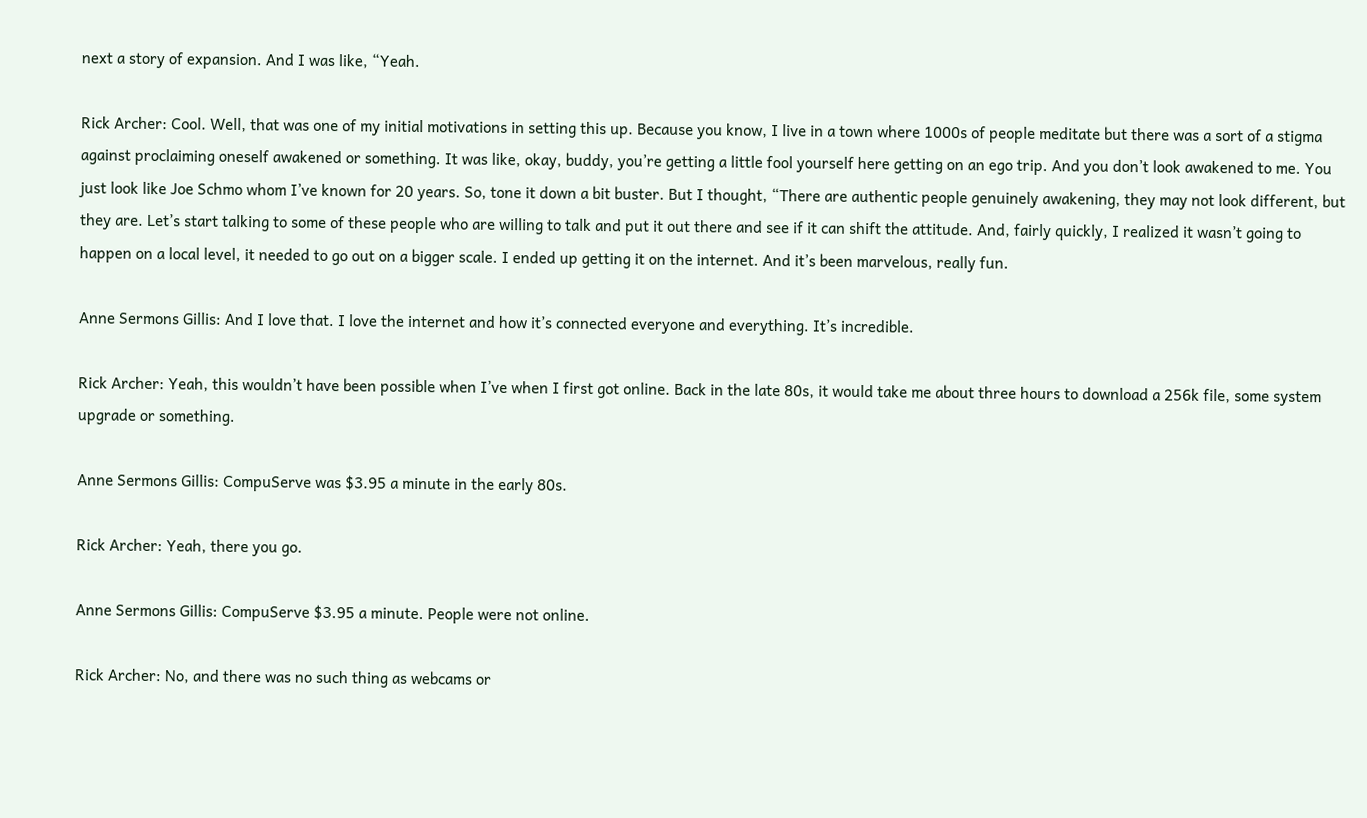next a story of expansion. And I was like, “Yeah.

Rick Archer: Cool. Well, that was one of my initial motivations in setting this up. Because you know, I live in a town where 1000s of people meditate but there was a sort of a stigma against proclaiming oneself awakened or something. It was like, okay, buddy, you’re getting a little fool yourself here getting on an ego trip. And you don’t look awakened to me. You just look like Joe Schmo whom I’ve known for 20 years. So, tone it down a bit buster. But I thought, “There are authentic people genuinely awakening, they may not look different, but they are. Let’s start talking to some of these people who are willing to talk and put it out there and see if it can shift the attitude. And, fairly quickly, I realized it wasn’t going to happen on a local level, it needed to go out on a bigger scale. I ended up getting it on the internet. And it’s been marvelous, really fun.

Anne Sermons Gillis: And I love that. I love the internet and how it’s connected everyone and everything. It’s incredible.

Rick Archer: Yeah, this wouldn’t have been possible when I’ve when I first got online. Back in the late 80s, it would take me about three hours to download a 256k file, some system upgrade or something.

Anne Sermons Gillis: CompuServe was $3.95 a minute in the early 80s.

Rick Archer: Yeah, there you go.

Anne Sermons Gillis: CompuServe $3.95 a minute. People were not online.

Rick Archer: No, and there was no such thing as webcams or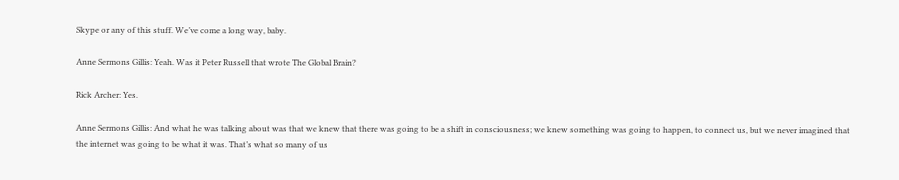Skype or any of this stuff. We’ve come a long way, baby.

Anne Sermons Gillis: Yeah. Was it Peter Russell that wrote The Global Brain?

Rick Archer: Yes.

Anne Sermons Gillis: And what he was talking about was that we knew that there was going to be a shift in consciousness; we knew something was going to happen, to connect us, but we never imagined that the internet was going to be what it was. That’s what so many of us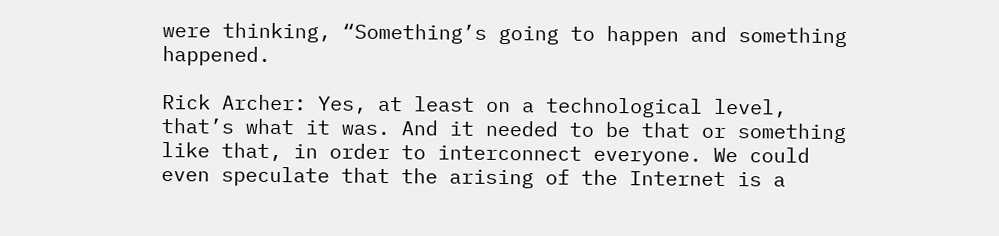were thinking, “Something’s going to happen and something happened.

Rick Archer: Yes, at least on a technological level, that’s what it was. And it needed to be that or something like that, in order to interconnect everyone. We could even speculate that the arising of the Internet is a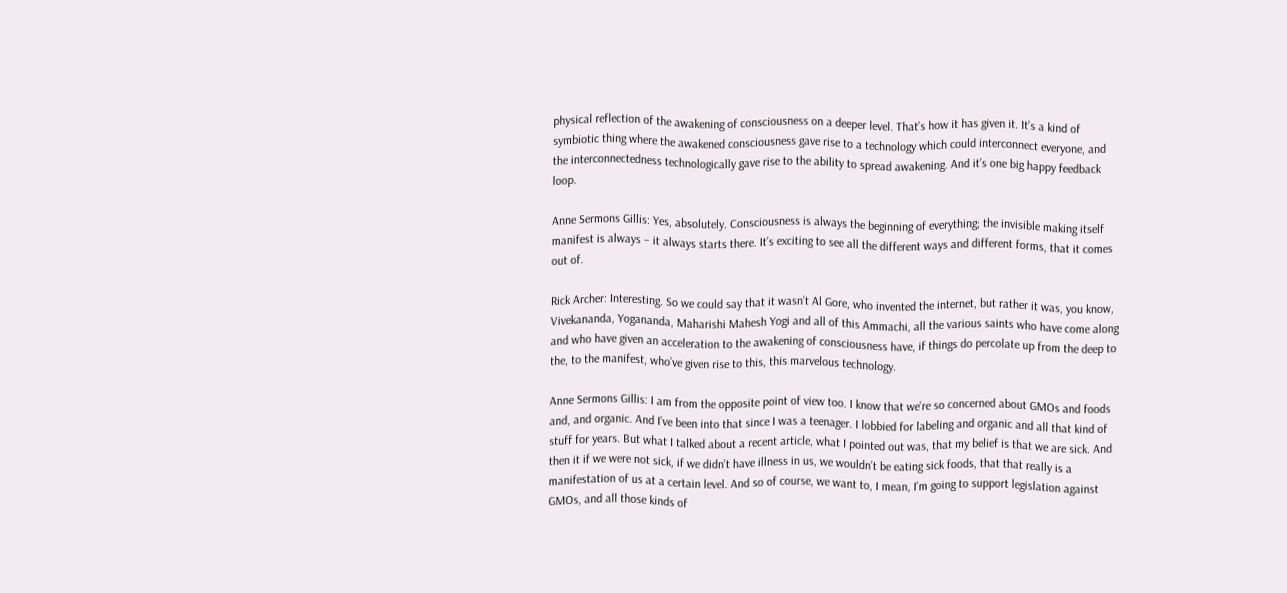physical reflection of the awakening of consciousness on a deeper level. That’s how it has given it. It’s a kind of symbiotic thing where the awakened consciousness gave rise to a technology which could interconnect everyone, and the interconnectedness technologically gave rise to the ability to spread awakening. And it’s one big happy feedback loop.

Anne Sermons Gillis: Yes, absolutely. Consciousness is always the beginning of everything; the invisible making itself manifest is always – it always starts there. It’s exciting to see all the different ways and different forms, that it comes out of.

Rick Archer: Interesting. So we could say that it wasn’t Al Gore, who invented the internet, but rather it was, you know, Vivekananda, Yogananda, Maharishi Mahesh Yogi and all of this Ammachi, all the various saints who have come along and who have given an acceleration to the awakening of consciousness have, if things do percolate up from the deep to the, to the manifest, who’ve given rise to this, this marvelous technology.

Anne Sermons Gillis: I am from the opposite point of view too. I know that we’re so concerned about GMOs and foods and, and organic. And I’ve been into that since I was a teenager. I lobbied for labeling and organic and all that kind of stuff for years. But what I talked about a recent article, what I pointed out was, that my belief is that we are sick. And then it if we were not sick, if we didn’t have illness in us, we wouldn’t be eating sick foods, that that really is a manifestation of us at a certain level. And so of course, we want to, I mean, I’m going to support legislation against GMOs, and all those kinds of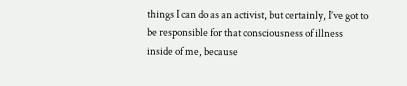things I can do as an activist, but certainly, I’ve got to be responsible for that consciousness of illness inside of me, because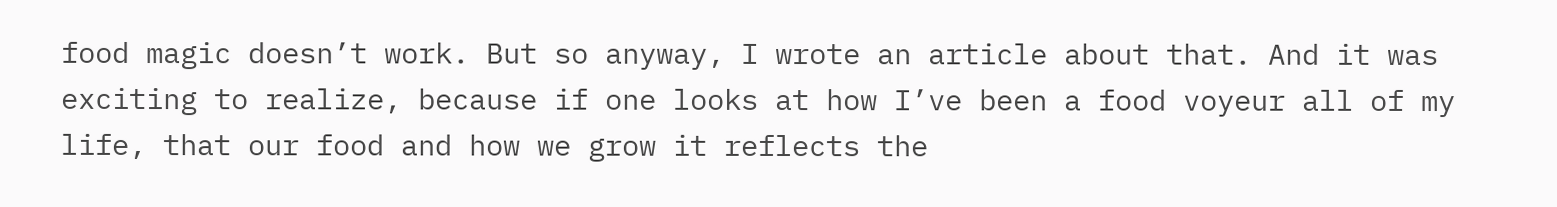food magic doesn’t work. But so anyway, I wrote an article about that. And it was exciting to realize, because if one looks at how I’ve been a food voyeur all of my life, that our food and how we grow it reflects the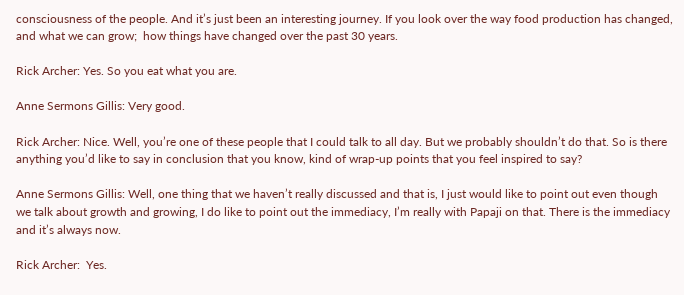consciousness of the people. And it’s just been an interesting journey. If you look over the way food production has changed, and what we can grow;  how things have changed over the past 30 years.

Rick Archer: Yes. So you eat what you are.

Anne Sermons Gillis: Very good.

Rick Archer: Nice. Well, you’re one of these people that I could talk to all day. But we probably shouldn’t do that. So is there anything you’d like to say in conclusion that you know, kind of wrap-up points that you feel inspired to say?

Anne Sermons Gillis: Well, one thing that we haven’t really discussed and that is, I just would like to point out even though we talk about growth and growing, I do like to point out the immediacy, I’m really with Papaji on that. There is the immediacy and it’s always now.

Rick Archer:  Yes.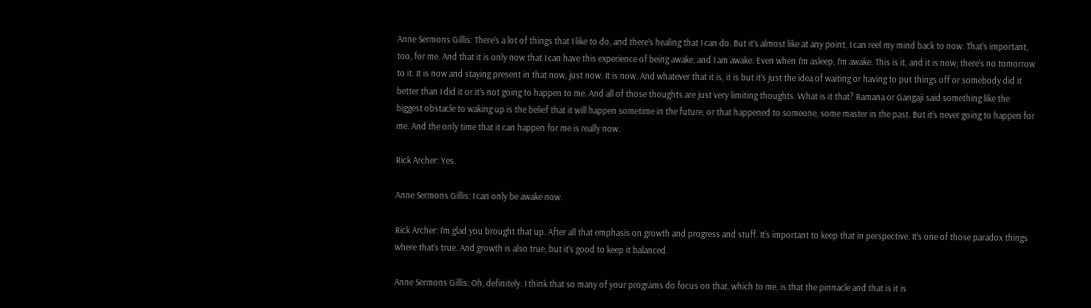Anne Sermons Gillis: There’s a lot of things that I like to do, and there’s healing that I can do. But it’s almost like at any point, I can reel my mind back to now. That’s important, too, for me. And that it is only now that I can have this experience of being awake, and I am awake. Even when I’m asleep, I’m awake. This is it, and it is now; there’s no tomorrow to it. It is now and staying present in that now, just now. It is now. And whatever that it is, it is but it’s just the idea of waiting or having to put things off or somebody did it better than I did it or it’s not going to happen to me. And all of those thoughts are just very limiting thoughts. What is it that? Ramana or Gangaji said something like the biggest obstacle to waking up is the belief that it will happen sometime in the future, or that happened to someone, some master in the past. But it’s never going to happen for me. And the only time that it can happen for me is really now.

Rick Archer: Yes.

Anne Sermons Gillis: I can only be awake now.

Rick Archer: I’m glad you brought that up. After all that emphasis on growth and progress and stuff. It’s important to keep that in perspective. It’s one of those paradox things where that’s true. And growth is also true, but it’s good to keep it balanced.

Anne Sermons Gillis: Oh, definitely. I think that so many of your programs do focus on that, which to me, is that the pinnacle and that is it is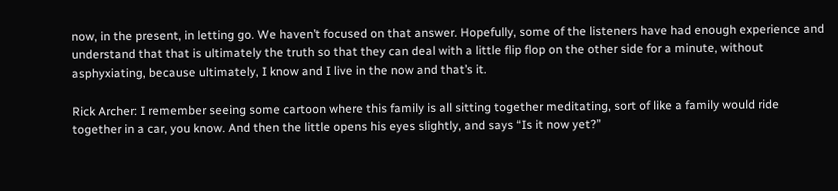now, in the present, in letting go. We haven’t focused on that answer. Hopefully, some of the listeners have had enough experience and understand that that is ultimately the truth so that they can deal with a little flip flop on the other side for a minute, without asphyxiating, because ultimately, I know and I live in the now and that’s it.

Rick Archer: I remember seeing some cartoon where this family is all sitting together meditating, sort of like a family would ride together in a car, you know. And then the little opens his eyes slightly, and says “Is it now yet?”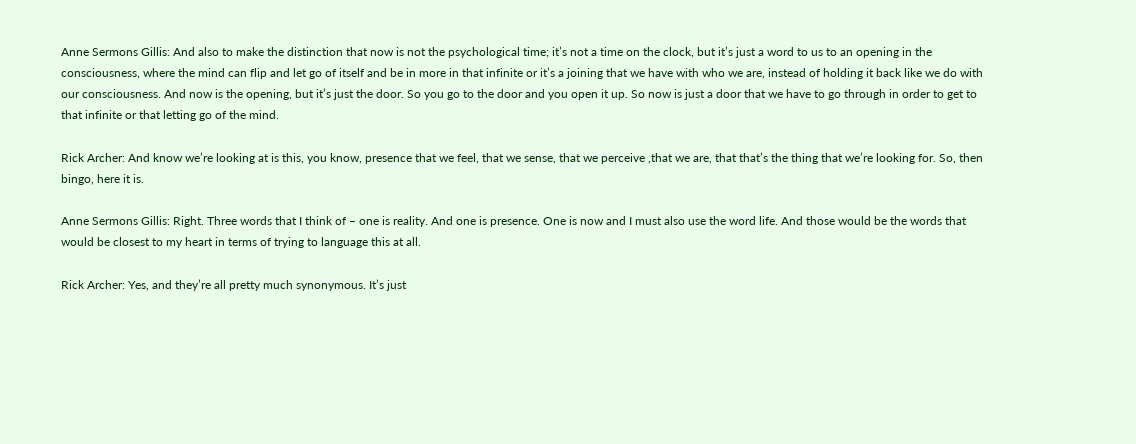Anne Sermons Gillis: And also to make the distinction that now is not the psychological time; it’s not a time on the clock, but it’s just a word to us to an opening in the consciousness, where the mind can flip and let go of itself and be in more in that infinite or it’s a joining that we have with who we are, instead of holding it back like we do with our consciousness. And now is the opening, but it’s just the door. So you go to the door and you open it up. So now is just a door that we have to go through in order to get to that infinite or that letting go of the mind.

Rick Archer: And know we’re looking at is this, you know, presence that we feel, that we sense, that we perceive ,that we are, that that’s the thing that we’re looking for. So, then bingo, here it is.

Anne Sermons Gillis: Right. Three words that I think of – one is reality. And one is presence. One is now and I must also use the word life. And those would be the words that would be closest to my heart in terms of trying to language this at all.

Rick Archer: Yes, and they’re all pretty much synonymous. It’s just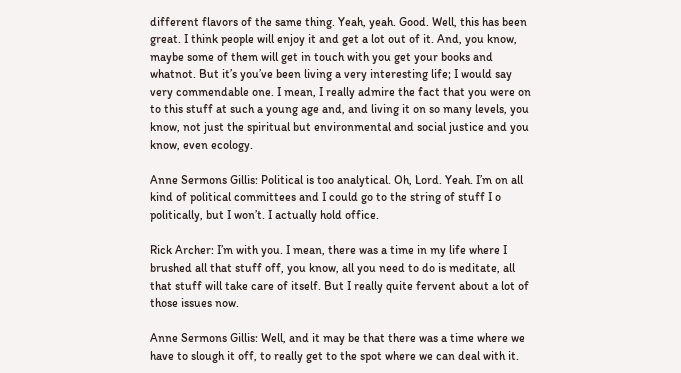different flavors of the same thing. Yeah, yeah. Good. Well, this has been great. I think people will enjoy it and get a lot out of it. And, you know, maybe some of them will get in touch with you get your books and whatnot. But it’s you’ve been living a very interesting life; I would say very commendable one. I mean, I really admire the fact that you were on to this stuff at such a young age and, and living it on so many levels, you know, not just the spiritual but environmental and social justice and you know, even ecology.

Anne Sermons Gillis: Political is too analytical. Oh, Lord. Yeah. I’m on all kind of political committees and I could go to the string of stuff I o politically, but I won’t. I actually hold office.

Rick Archer: I’m with you. I mean, there was a time in my life where I brushed all that stuff off, you know, all you need to do is meditate, all that stuff will take care of itself. But I really quite fervent about a lot of those issues now.

Anne Sermons Gillis: Well, and it may be that there was a time where we have to slough it off, to really get to the spot where we can deal with it.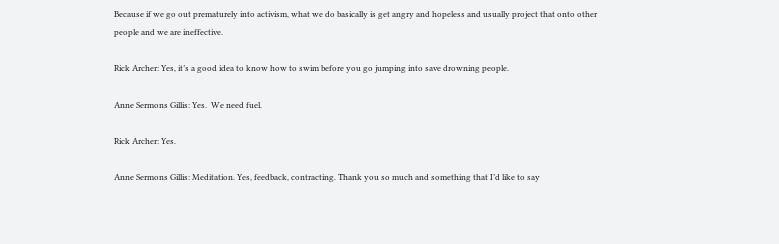Because if we go out prematurely into activism, what we do basically is get angry and hopeless and usually project that onto other people and we are ineffective.

Rick Archer: Yes, it’s a good idea to know how to swim before you go jumping into save drowning people.

Anne Sermons Gillis: Yes.  We need fuel.

Rick Archer: Yes.

Anne Sermons Gillis: Meditation. Yes, feedback, contracting. Thank you so much and something that I’d like to say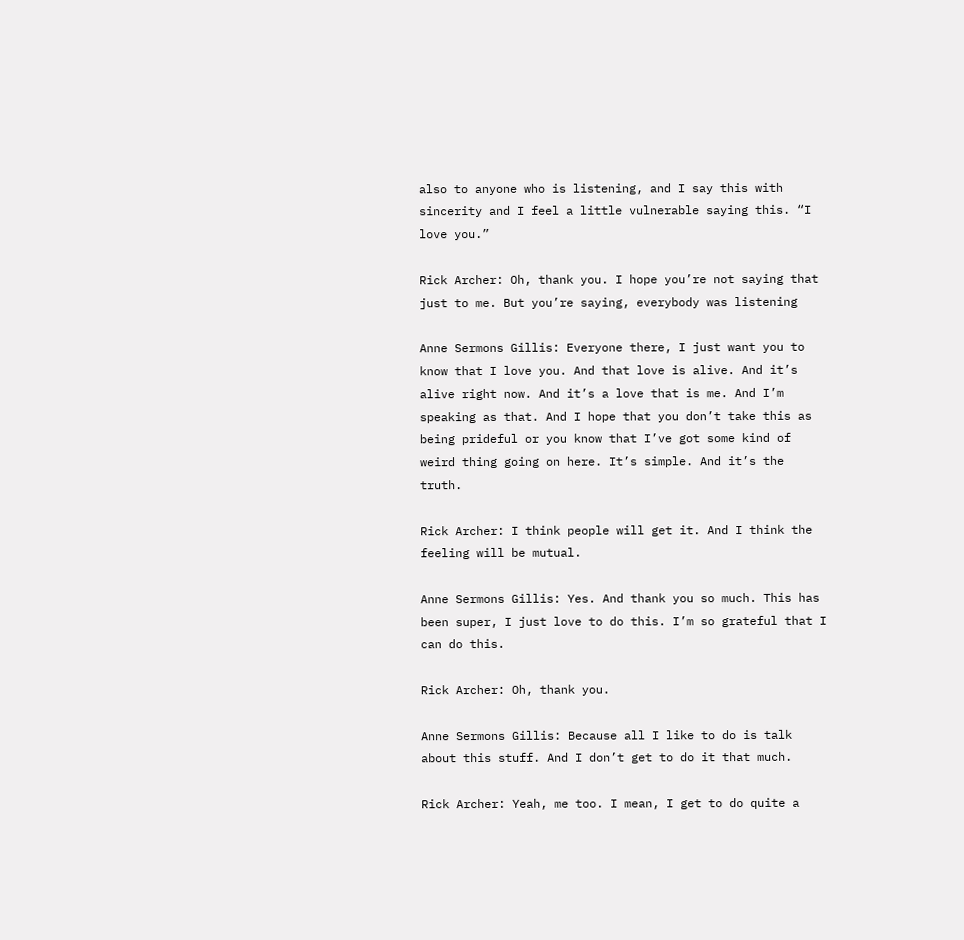also to anyone who is listening, and I say this with sincerity and I feel a little vulnerable saying this. “I love you.”

Rick Archer: Oh, thank you. I hope you’re not saying that just to me. But you’re saying, everybody was listening

Anne Sermons Gillis: Everyone there, I just want you to know that I love you. And that love is alive. And it’s alive right now. And it’s a love that is me. And I’m speaking as that. And I hope that you don’t take this as being prideful or you know that I’ve got some kind of weird thing going on here. It’s simple. And it’s the truth.

Rick Archer: I think people will get it. And I think the feeling will be mutual.

Anne Sermons Gillis: Yes. And thank you so much. This has been super, I just love to do this. I’m so grateful that I can do this.

Rick Archer: Oh, thank you.

Anne Sermons Gillis: Because all I like to do is talk about this stuff. And I don’t get to do it that much.

Rick Archer: Yeah, me too. I mean, I get to do quite a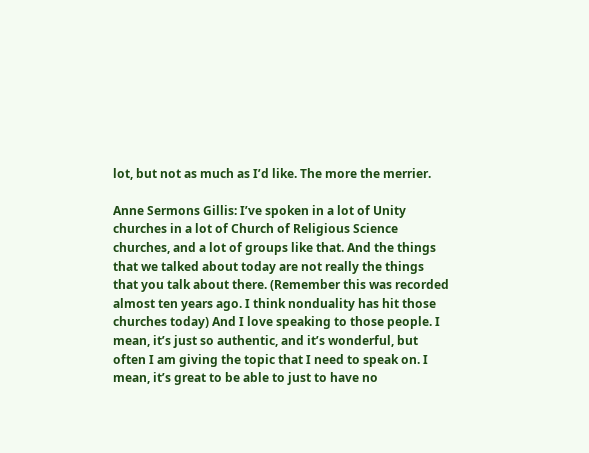lot, but not as much as I’d like. The more the merrier.

Anne Sermons Gillis: I’ve spoken in a lot of Unity churches in a lot of Church of Religious Science churches, and a lot of groups like that. And the things that we talked about today are not really the things that you talk about there. (Remember this was recorded almost ten years ago. I think nonduality has hit those churches today) And I love speaking to those people. I mean, it’s just so authentic, and it’s wonderful, but often I am giving the topic that I need to speak on. I mean, it’s great to be able to just to have no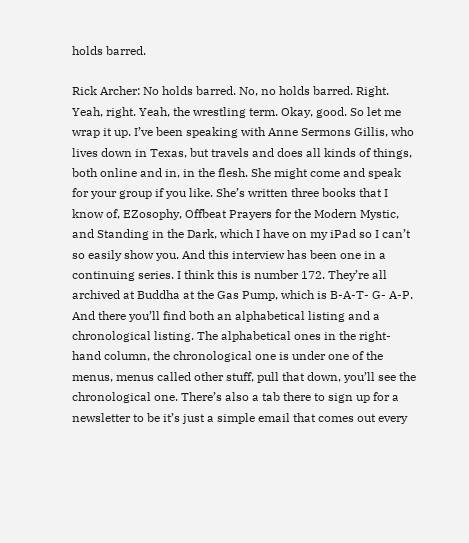holds barred.

Rick Archer: No holds barred. No, no holds barred. Right. Yeah, right. Yeah, the wrestling term. Okay, good. So let me wrap it up. I’ve been speaking with Anne Sermons Gillis, who lives down in Texas, but travels and does all kinds of things, both online and in, in the flesh. She might come and speak for your group if you like. She’s written three books that I know of, EZosophy, Offbeat Prayers for the Modern Mystic, and Standing in the Dark, which I have on my iPad so I can’t so easily show you. And this interview has been one in a continuing series. I think this is number 172. They’re all archived at Buddha at the Gas Pump, which is B-A-T- G- A-P. And there you’ll find both an alphabetical listing and a chronological listing. The alphabetical ones in the right-hand column, the chronological one is under one of the menus, menus called other stuff, pull that down, you’ll see the chronological one. There’s also a tab there to sign up for a newsletter to be it’s just a simple email that comes out every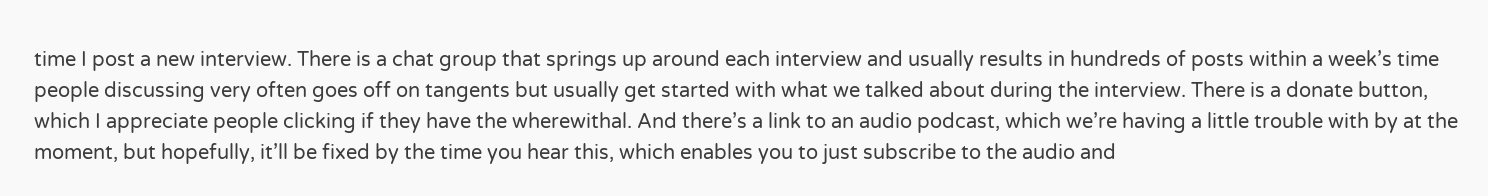time I post a new interview. There is a chat group that springs up around each interview and usually results in hundreds of posts within a week’s time people discussing very often goes off on tangents but usually get started with what we talked about during the interview. There is a donate button, which I appreciate people clicking if they have the wherewithal. And there’s a link to an audio podcast, which we’re having a little trouble with by at the moment, but hopefully, it’ll be fixed by the time you hear this, which enables you to just subscribe to the audio and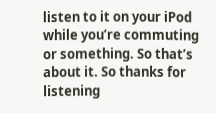listen to it on your iPod while you’re commuting or something. So that’s about it. So thanks for listening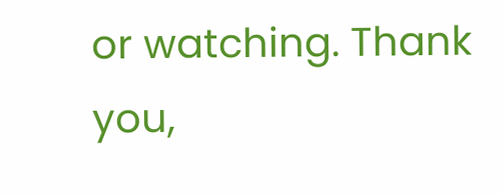or watching. Thank you,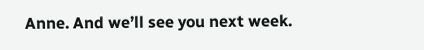Anne. And we’ll see you next week.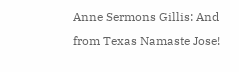Anne Sermons Gillis: And from Texas Namaste Jose!